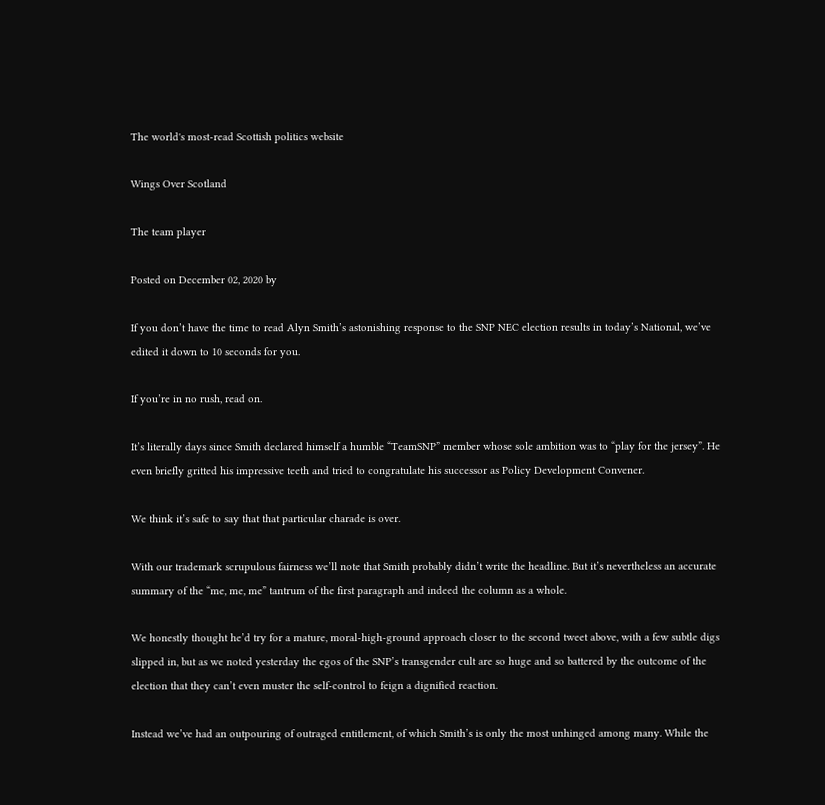The world's most-read Scottish politics website

Wings Over Scotland

The team player

Posted on December 02, 2020 by

If you don’t have the time to read Alyn Smith’s astonishing response to the SNP NEC election results in today’s National, we’ve edited it down to 10 seconds for you.

If you’re in no rush, read on.

It’s literally days since Smith declared himself a humble “TeamSNP” member whose sole ambition was to “play for the jersey”. He even briefly gritted his impressive teeth and tried to congratulate his successor as Policy Development Convener.

We think it’s safe to say that that particular charade is over.

With our trademark scrupulous fairness we’ll note that Smith probably didn’t write the headline. But it’s nevertheless an accurate summary of the “me, me, me” tantrum of the first paragraph and indeed the column as a whole.

We honestly thought he’d try for a mature, moral-high-ground approach closer to the second tweet above, with a few subtle digs slipped in, but as we noted yesterday the egos of the SNP’s transgender cult are so huge and so battered by the outcome of the election that they can’t even muster the self-control to feign a dignified reaction.

Instead we’ve had an outpouring of outraged entitlement, of which Smith’s is only the most unhinged among many. While the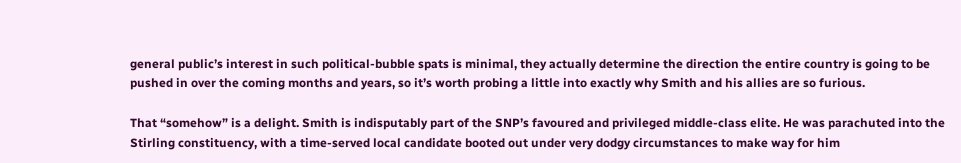general public’s interest in such political-bubble spats is minimal, they actually determine the direction the entire country is going to be pushed in over the coming months and years, so it’s worth probing a little into exactly why Smith and his allies are so furious.

That “somehow” is a delight. Smith is indisputably part of the SNP’s favoured and privileged middle-class elite. He was parachuted into the Stirling constituency, with a time-served local candidate booted out under very dodgy circumstances to make way for him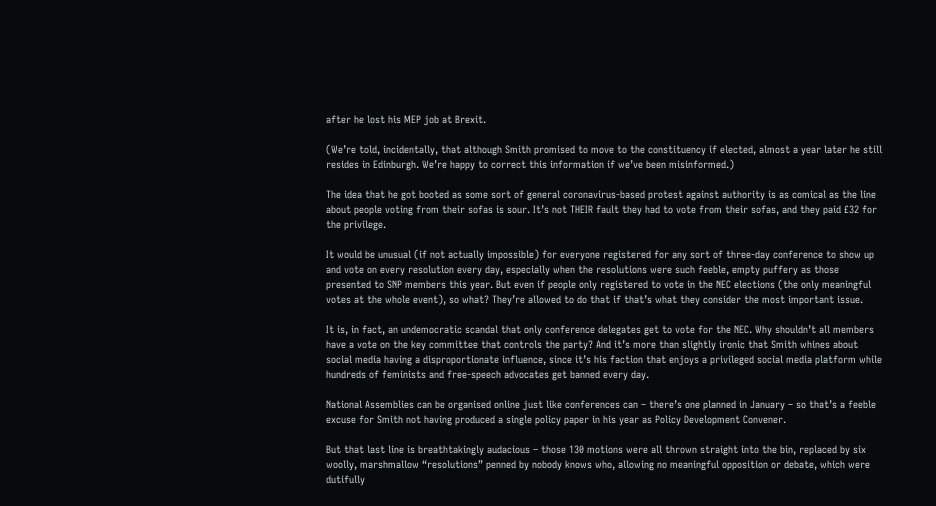after he lost his MEP job at Brexit.

(We’re told, incidentally, that although Smith promised to move to the constituency if elected, almost a year later he still resides in Edinburgh. We’re happy to correct this information if we’ve been misinformed.)

The idea that he got booted as some sort of general coronavirus-based protest against authority is as comical as the line about people voting from their sofas is sour. It’s not THEIR fault they had to vote from their sofas, and they paid £32 for the privilege.

It would be unusual (if not actually impossible) for everyone registered for any sort of three-day conference to show up and vote on every resolution every day, especially when the resolutions were such feeble, empty puffery as those presented to SNP members this year. But even if people only registered to vote in the NEC elections (the only meaningful votes at the whole event), so what? They’re allowed to do that if that’s what they consider the most important issue.

It is, in fact, an undemocratic scandal that only conference delegates get to vote for the NEC. Why shouldn’t all members have a vote on the key committee that controls the party? And it’s more than slightly ironic that Smith whines about social media having a disproportionate influence, since it’s his faction that enjoys a privileged social media platform while hundreds of feminists and free-speech advocates get banned every day.

National Assemblies can be organised online just like conferences can – there’s one planned in January – so that’s a feeble excuse for Smith not having produced a single policy paper in his year as Policy Development Convener.

But that last line is breathtakingly audacious – those 130 motions were all thrown straight into the bin, replaced by six woolly, marshmallow “resolutions” penned by nobody knows who, allowing no meaningful opposition or debate, which were dutifully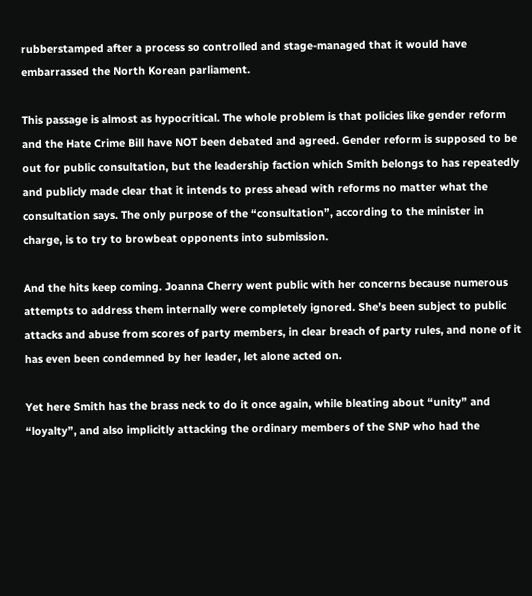rubberstamped after a process so controlled and stage-managed that it would have embarrassed the North Korean parliament.

This passage is almost as hypocritical. The whole problem is that policies like gender reform and the Hate Crime Bill have NOT been debated and agreed. Gender reform is supposed to be out for public consultation, but the leadership faction which Smith belongs to has repeatedly and publicly made clear that it intends to press ahead with reforms no matter what the consultation says. The only purpose of the “consultation”, according to the minister in charge, is to try to browbeat opponents into submission.

And the hits keep coming. Joanna Cherry went public with her concerns because numerous attempts to address them internally were completely ignored. She’s been subject to public attacks and abuse from scores of party members, in clear breach of party rules, and none of it has even been condemned by her leader, let alone acted on.

Yet here Smith has the brass neck to do it once again, while bleating about “unity” and “loyalty”, and also implicitly attacking the ordinary members of the SNP who had the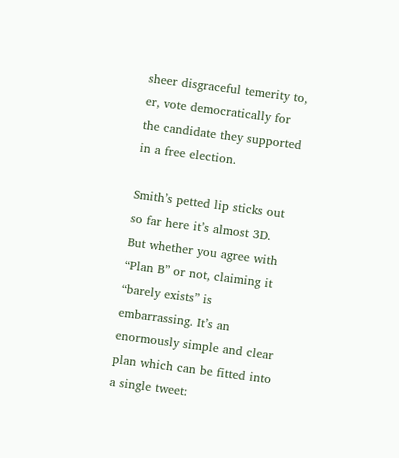sheer disgraceful temerity to, er, vote democratically for the candidate they supported in a free election.

Smith’s petted lip sticks out so far here it’s almost 3D. But whether you agree with “Plan B” or not, claiming it “barely exists” is embarrassing. It’s an enormously simple and clear plan which can be fitted into a single tweet: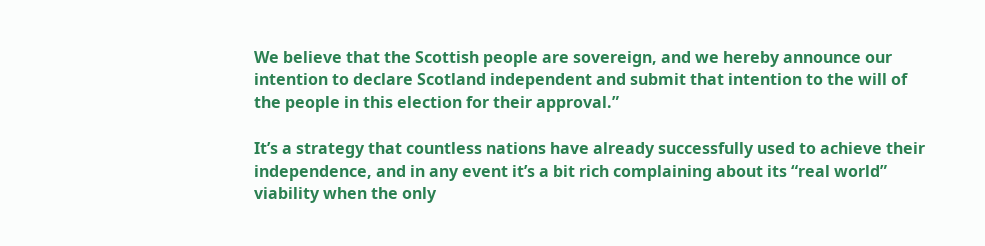We believe that the Scottish people are sovereign, and we hereby announce our intention to declare Scotland independent and submit that intention to the will of the people in this election for their approval.”

It’s a strategy that countless nations have already successfully used to achieve their independence, and in any event it’s a bit rich complaining about its “real world” viability when the only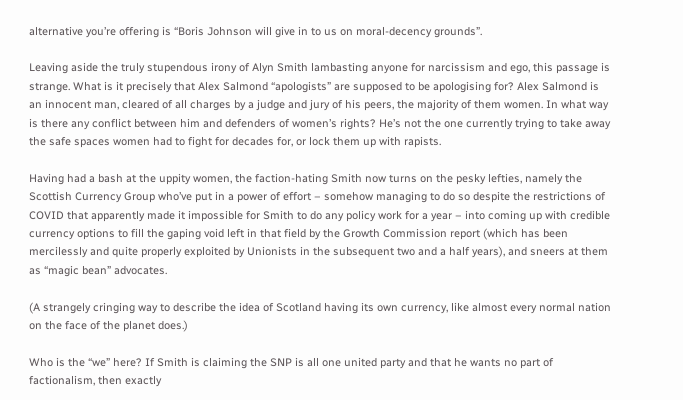alternative you’re offering is “Boris Johnson will give in to us on moral-decency grounds”.

Leaving aside the truly stupendous irony of Alyn Smith lambasting anyone for narcissism and ego, this passage is strange. What is it precisely that Alex Salmond “apologists” are supposed to be apologising for? Alex Salmond is an innocent man, cleared of all charges by a judge and jury of his peers, the majority of them women. In what way is there any conflict between him and defenders of women’s rights? He’s not the one currently trying to take away the safe spaces women had to fight for decades for, or lock them up with rapists.

Having had a bash at the uppity women, the faction-hating Smith now turns on the pesky lefties, namely the Scottish Currency Group who’ve put in a power of effort – somehow managing to do so despite the restrictions of COVID that apparently made it impossible for Smith to do any policy work for a year – into coming up with credible currency options to fill the gaping void left in that field by the Growth Commission report (which has been mercilessly and quite properly exploited by Unionists in the subsequent two and a half years), and sneers at them as “magic bean” advocates.

(A strangely cringing way to describe the idea of Scotland having its own currency, like almost every normal nation on the face of the planet does.)

Who is the “we” here? If Smith is claiming the SNP is all one united party and that he wants no part of factionalism, then exactly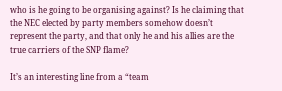who is he going to be organising against? Is he claiming that the NEC elected by party members somehow doesn’t represent the party, and that only he and his allies are the true carriers of the SNP flame?

It’s an interesting line from a “team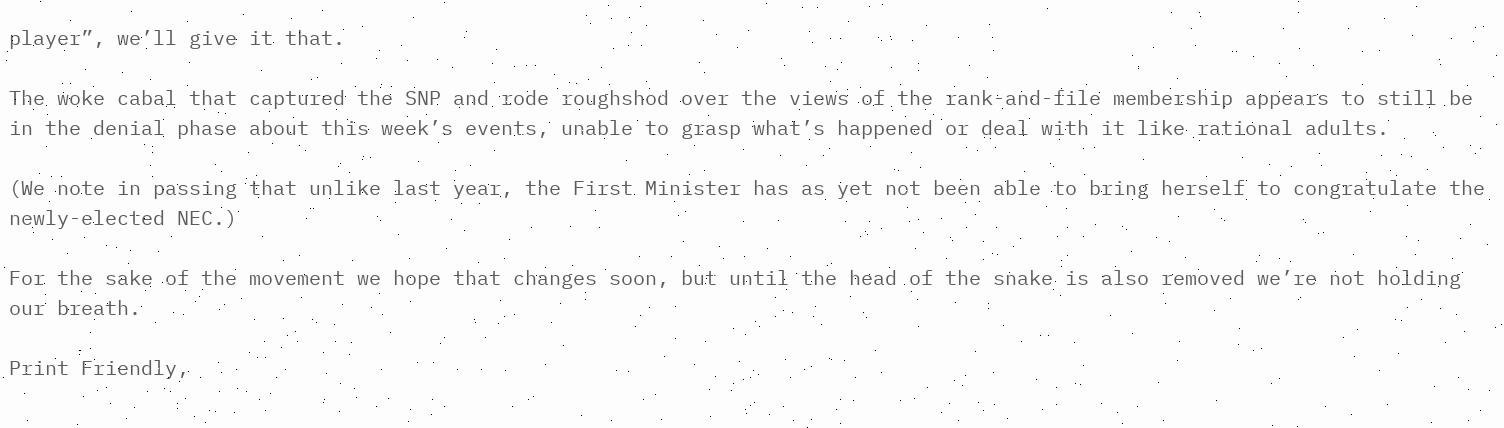player”, we’ll give it that.

The woke cabal that captured the SNP and rode roughshod over the views of the rank-and-file membership appears to still be in the denial phase about this week’s events, unable to grasp what’s happened or deal with it like rational adults.

(We note in passing that unlike last year, the First Minister has as yet not been able to bring herself to congratulate the newly-elected NEC.)

For the sake of the movement we hope that changes soon, but until the head of the snake is also removed we’re not holding our breath.

Print Friendly,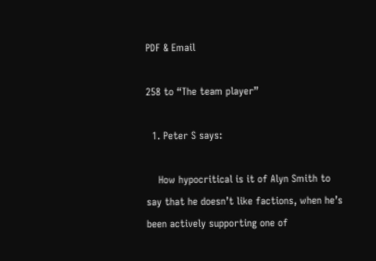PDF & Email

258 to “The team player”

  1. Peter S says:

    How hypocritical is it of Alyn Smith to say that he doesn’t like factions, when he’s been actively supporting one of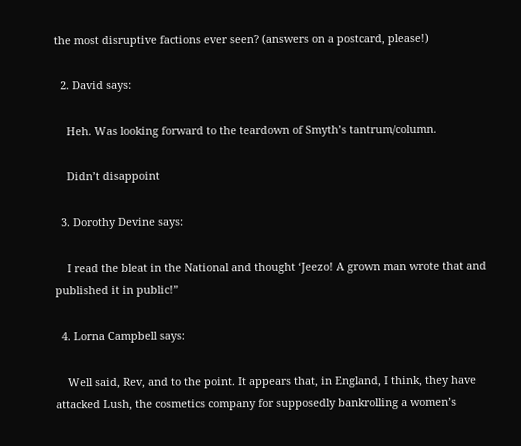the most disruptive factions ever seen? (answers on a postcard, please!)

  2. David says:

    Heh. Was looking forward to the teardown of Smyth’s tantrum/column.

    Didn’t disappoint

  3. Dorothy Devine says:

    I read the bleat in the National and thought ‘Jeezo! A grown man wrote that and published it in public!”

  4. Lorna Campbell says:

    Well said, Rev, and to the point. It appears that, in England, I think, they have attacked Lush, the cosmetics company for supposedly bankrolling a women’s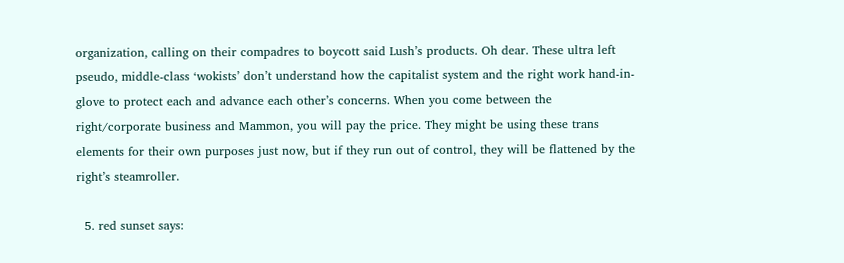organization, calling on their compadres to boycott said Lush’s products. Oh dear. These ultra left pseudo, middle-class ‘wokists’ don’t understand how the capitalist system and the right work hand-in-glove to protect each and advance each other’s concerns. When you come between the right/corporate business and Mammon, you will pay the price. They might be using these trans elements for their own purposes just now, but if they run out of control, they will be flattened by the right’s steamroller.

  5. red sunset says: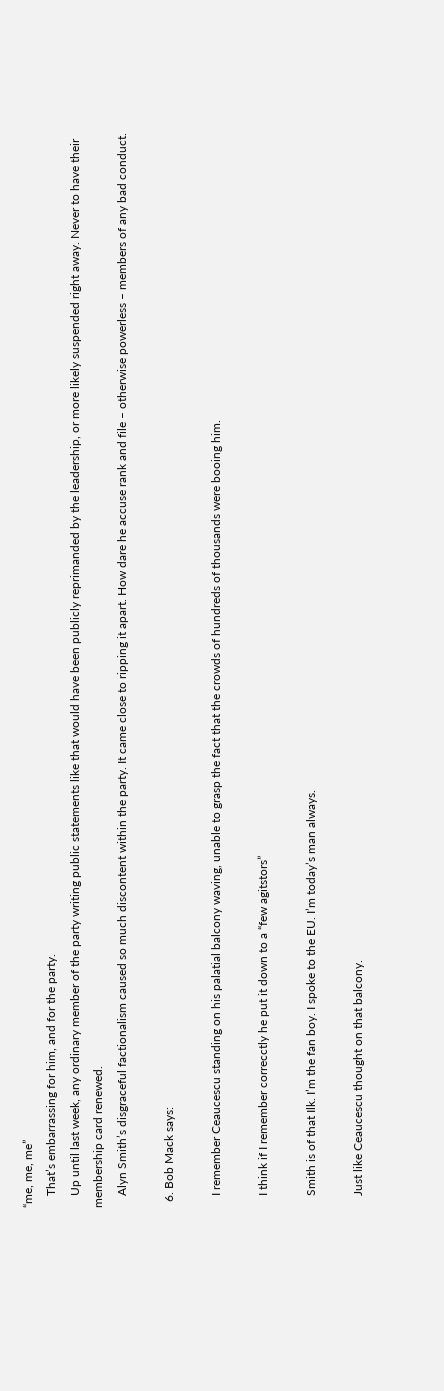“me, me, me”
    That’s embarrassing for him, and for the party.
    Up until last week, any ordinary member of the party writing public statements like that would have been publicly reprimanded by the leadership, or more likely suspended right away. Never to have their membership card renewed.
    Alyn Smith’s disgraceful factionalism caused so much discontent within the party. It came close to ripping it apart. How dare he accuse rank and file – otherwise powerless – members of any bad conduct.

  6. Bob Mack says:

    I remember Ceaucescu standing on his palatial balcony waving, unable to grasp the fact that the crowds of hundreds of thousands were booing him.

    I think if I remember correcctly he put it down to a “few agitstors”

    Smith is of that Ilk. I’m the fan boy. I spoke to the EU. I’m today’s man always.

    Just like Ceaucescu thought on that balcony.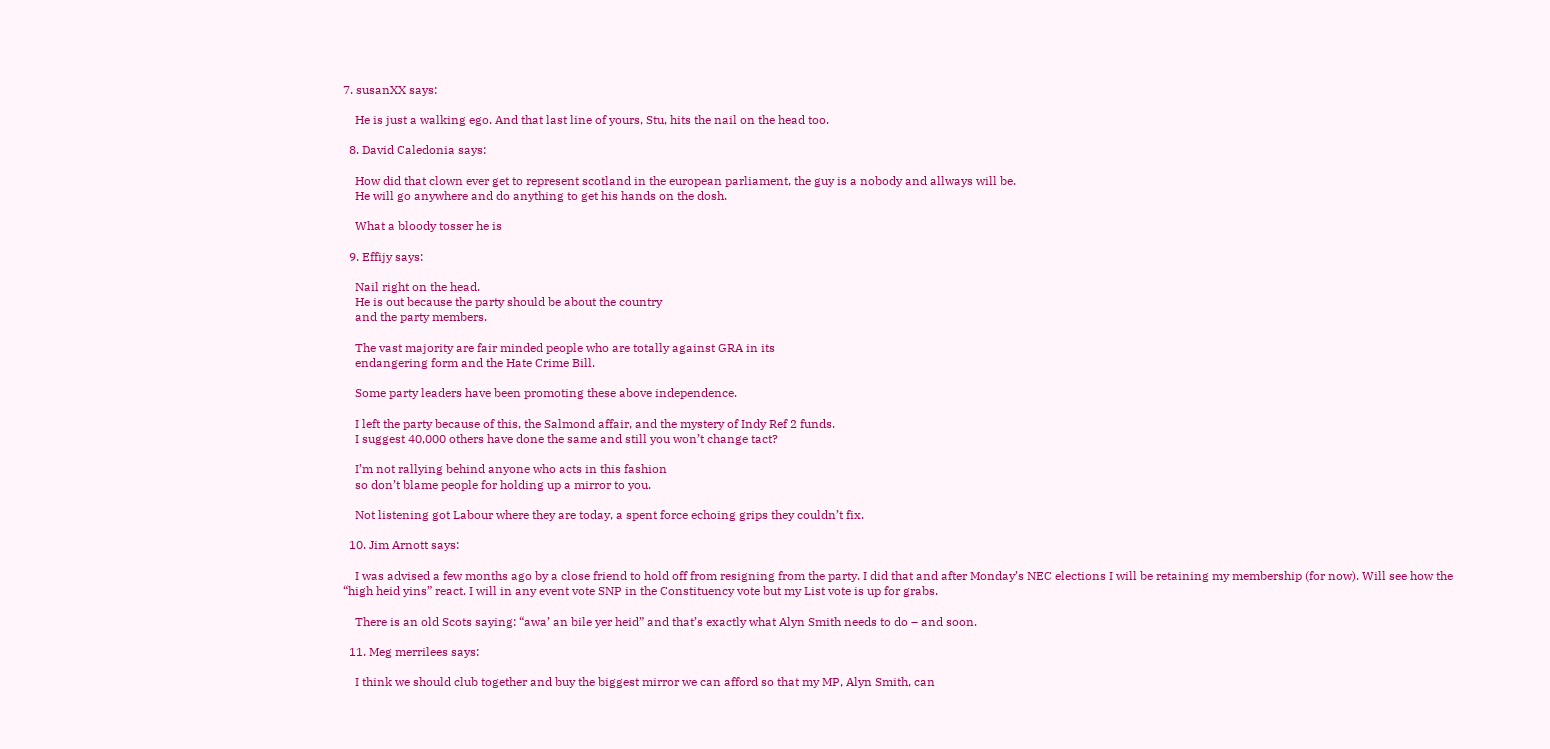7. susanXX says:

    He is just a walking ego. And that last line of yours, Stu, hits the nail on the head too.

  8. David Caledonia says:

    How did that clown ever get to represent scotland in the european parliament, the guy is a nobody and allways will be.
    He will go anywhere and do anything to get his hands on the dosh.

    What a bloody tosser he is

  9. Effijy says:

    Nail right on the head.
    He is out because the party should be about the country
    and the party members.

    The vast majority are fair minded people who are totally against GRA in its
    endangering form and the Hate Crime Bill.

    Some party leaders have been promoting these above independence.

    I left the party because of this, the Salmond affair, and the mystery of Indy Ref 2 funds.
    I suggest 40,000 others have done the same and still you won’t change tact?

    I’m not rallying behind anyone who acts in this fashion
    so don’t blame people for holding up a mirror to you.

    Not listening got Labour where they are today, a spent force echoing grips they couldn’t fix.

  10. Jim Arnott says:

    I was advised a few months ago by a close friend to hold off from resigning from the party. I did that and after Monday’s NEC elections I will be retaining my membership (for now). Will see how the “high heid yins” react. I will in any event vote SNP in the Constituency vote but my List vote is up for grabs.

    There is an old Scots saying: “awa’ an bile yer heid” and that’s exactly what Alyn Smith needs to do – and soon.

  11. Meg merrilees says:

    I think we should club together and buy the biggest mirror we can afford so that my MP, Alyn Smith, can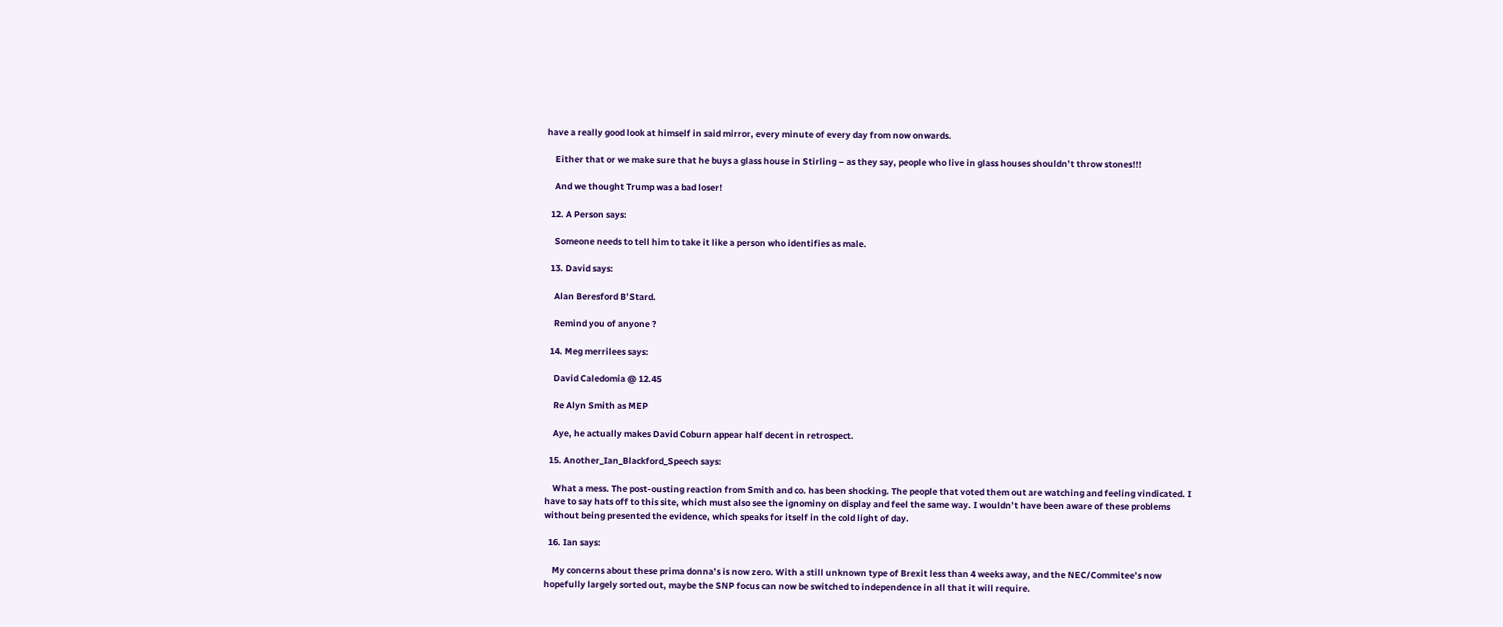have a really good look at himself in said mirror, every minute of every day from now onwards.

    Either that or we make sure that he buys a glass house in Stirling – as they say, people who live in glass houses shouldn’t throw stones!!!

    And we thought Trump was a bad loser!

  12. A Person says:

    Someone needs to tell him to take it like a person who identifies as male.

  13. David says:

    Alan Beresford B’Stard.

    Remind you of anyone ?

  14. Meg merrilees says:

    David Caledomia @ 12.45

    Re Alyn Smith as MEP

    Aye, he actually makes David Coburn appear half decent in retrospect.

  15. Another_Ian_Blackford_Speech says:

    What a mess. The post-ousting reaction from Smith and co. has been shocking. The people that voted them out are watching and feeling vindicated. I have to say hats off to this site, which must also see the ignominy on display and feel the same way. I wouldn’t have been aware of these problems without being presented the evidence, which speaks for itself in the cold light of day.

  16. Ian says:

    My concerns about these prima donna’s is now zero. With a still unknown type of Brexit less than 4 weeks away, and the NEC/Commitee’s now hopefully largely sorted out, maybe the SNP focus can now be switched to independence in all that it will require.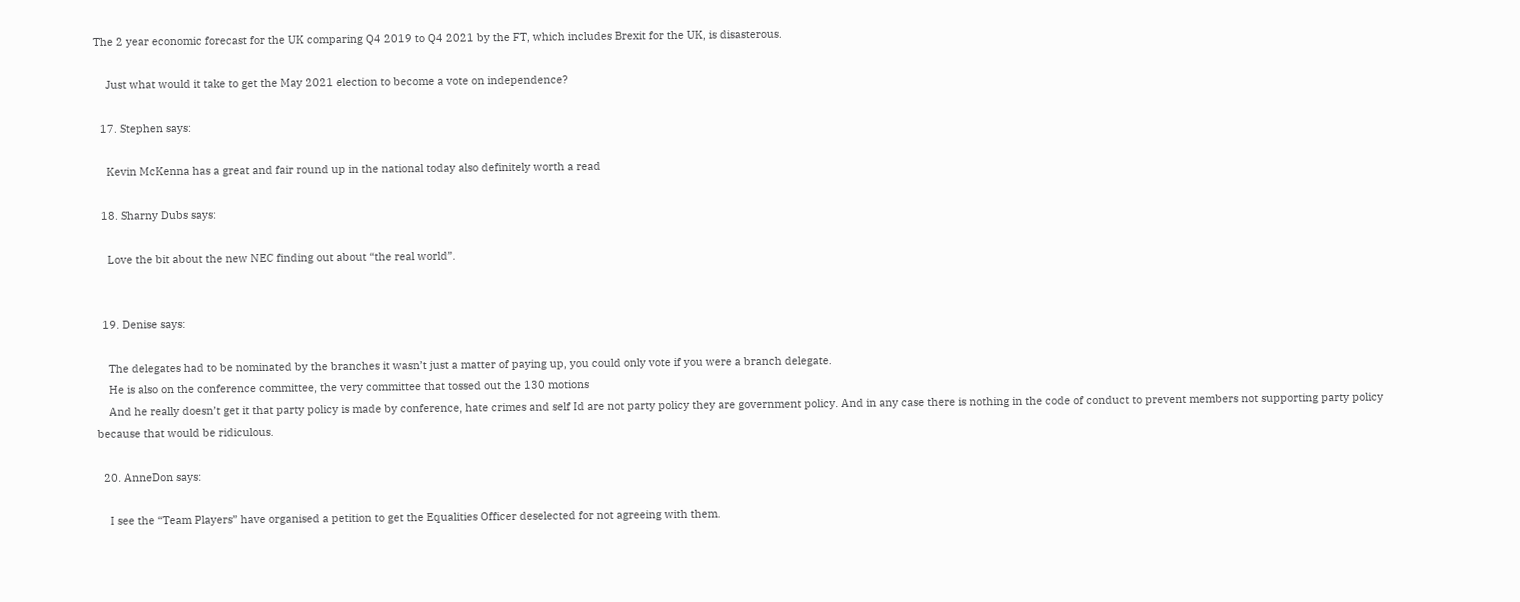The 2 year economic forecast for the UK comparing Q4 2019 to Q4 2021 by the FT, which includes Brexit for the UK, is disasterous.

    Just what would it take to get the May 2021 election to become a vote on independence?

  17. Stephen says:

    Kevin McKenna has a great and fair round up in the national today also definitely worth a read

  18. Sharny Dubs says:

    Love the bit about the new NEC finding out about “the real world”.


  19. Denise says:

    The delegates had to be nominated by the branches it wasn’t just a matter of paying up, you could only vote if you were a branch delegate.
    He is also on the conference committee, the very committee that tossed out the 130 motions
    And he really doesn’t get it that party policy is made by conference, hate crimes and self Id are not party policy they are government policy. And in any case there is nothing in the code of conduct to prevent members not supporting party policy because that would be ridiculous.

  20. AnneDon says:

    I see the “Team Players” have organised a petition to get the Equalities Officer deselected for not agreeing with them.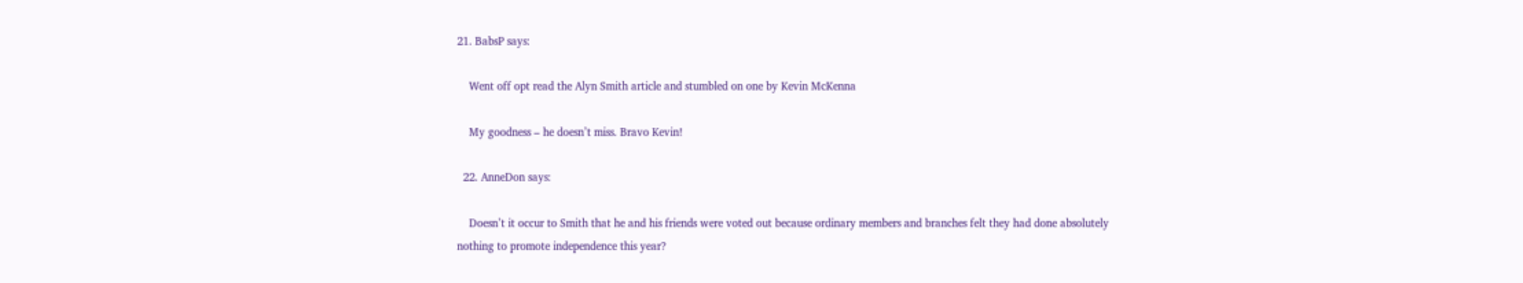21. BabsP says:

    Went off opt read the Alyn Smith article and stumbled on one by Kevin McKenna

    My goodness – he doesn’t miss. Bravo Kevin!

  22. AnneDon says:

    Doesn’t it occur to Smith that he and his friends were voted out because ordinary members and branches felt they had done absolutely nothing to promote independence this year?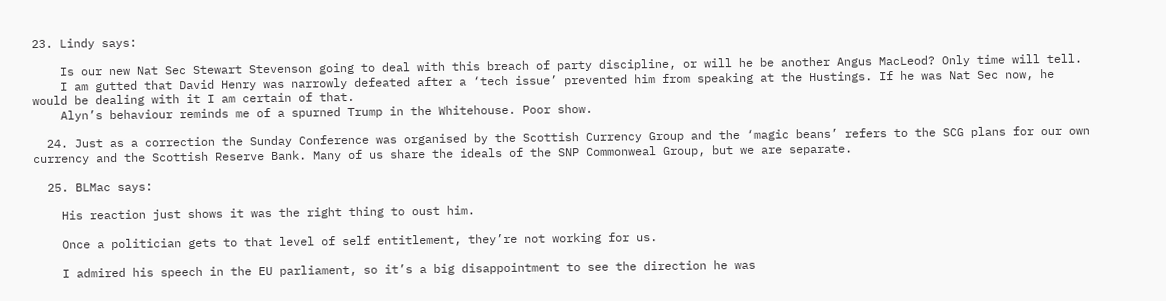23. Lindy says:

    Is our new Nat Sec Stewart Stevenson going to deal with this breach of party discipline, or will he be another Angus MacLeod? Only time will tell.
    I am gutted that David Henry was narrowly defeated after a ‘tech issue’ prevented him from speaking at the Hustings. If he was Nat Sec now, he would be dealing with it I am certain of that.
    Alyn’s behaviour reminds me of a spurned Trump in the Whitehouse. Poor show.

  24. Just as a correction the Sunday Conference was organised by the Scottish Currency Group and the ‘magic beans’ refers to the SCG plans for our own currency and the Scottish Reserve Bank. Many of us share the ideals of the SNP Commonweal Group, but we are separate.

  25. BLMac says:

    His reaction just shows it was the right thing to oust him.

    Once a politician gets to that level of self entitlement, they’re not working for us.

    I admired his speech in the EU parliament, so it’s a big disappointment to see the direction he was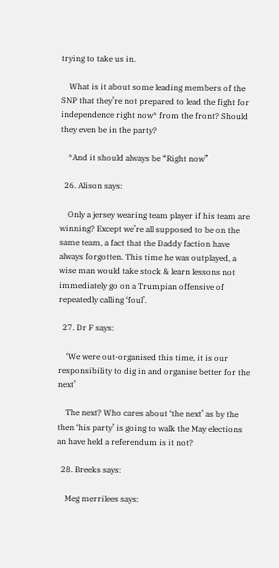trying to take us in.

    What is it about some leading members of the SNP that they’re not prepared to lead the fight for independence right now* from the front? Should they even be in the party?

    *And it should always be “Right now”

  26. Alison says:

    Only a jersey wearing team player if his team are winning? Except we’re all supposed to be on the same team, a fact that the Daddy faction have always forgotten. This time he was outplayed, a wise man would take stock & learn lessons not immediately go on a Trumpian offensive of repeatedly calling ‘foul’.

  27. Dr F says:

    ‘We were out-organised this time, it is our responsibility to dig in and organise better for the next’

    The next? Who cares about ‘the next’ as by the then ‘his party’ is going to walk the May elections an have held a referendum is it not?

  28. Breeks says:

    Meg merrilees says: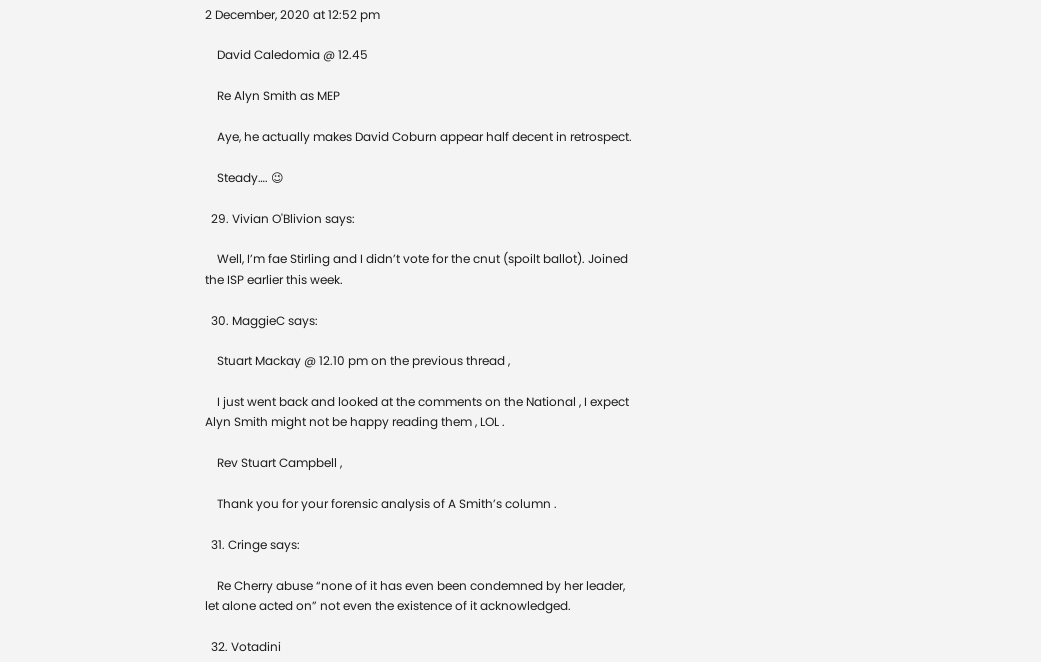2 December, 2020 at 12:52 pm

    David Caledomia @ 12.45

    Re Alyn Smith as MEP

    Aye, he actually makes David Coburn appear half decent in retrospect.

    Steady…. 😉

  29. Vivian O'Blivion says:

    Well, I’m fae Stirling and I didn’t vote for the cnut (spoilt ballot). Joined the ISP earlier this week.

  30. MaggieC says:

    Stuart Mackay @ 12.10 pm on the previous thread ,

    I just went back and looked at the comments on the National , I expect Alyn Smith might not be happy reading them , LOL .

    Rev Stuart Campbell ,

    Thank you for your forensic analysis of A Smith’s column .

  31. Cringe says:

    Re Cherry abuse “none of it has even been condemned by her leader, let alone acted on” not even the existence of it acknowledged.

  32. Votadini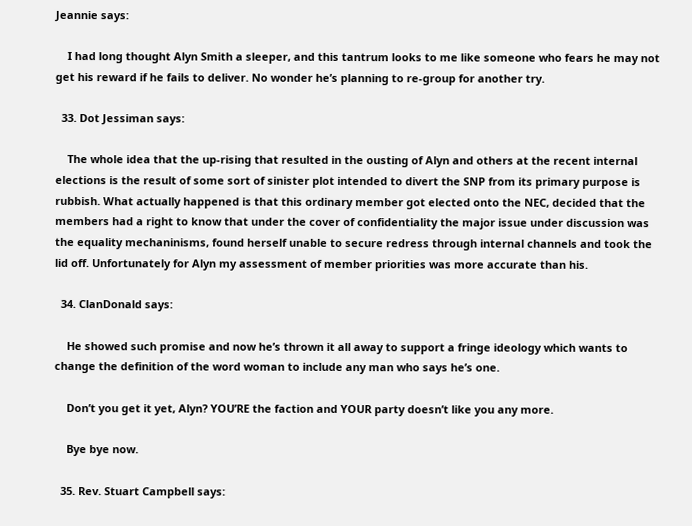Jeannie says:

    I had long thought Alyn Smith a sleeper, and this tantrum looks to me like someone who fears he may not get his reward if he fails to deliver. No wonder he’s planning to re-group for another try.

  33. Dot Jessiman says:

    The whole idea that the up-rising that resulted in the ousting of Alyn and others at the recent internal elections is the result of some sort of sinister plot intended to divert the SNP from its primary purpose is rubbish. What actually happened is that this ordinary member got elected onto the NEC, decided that the members had a right to know that under the cover of confidentiality the major issue under discussion was the equality mechaninisms, found herself unable to secure redress through internal channels and took the lid off. Unfortunately for Alyn my assessment of member priorities was more accurate than his.

  34. ClanDonald says:

    He showed such promise and now he’s thrown it all away to support a fringe ideology which wants to change the definition of the word woman to include any man who says he’s one.

    Don’t you get it yet, Alyn? YOU’RE the faction and YOUR party doesn’t like you any more.

    Bye bye now.

  35. Rev. Stuart Campbell says: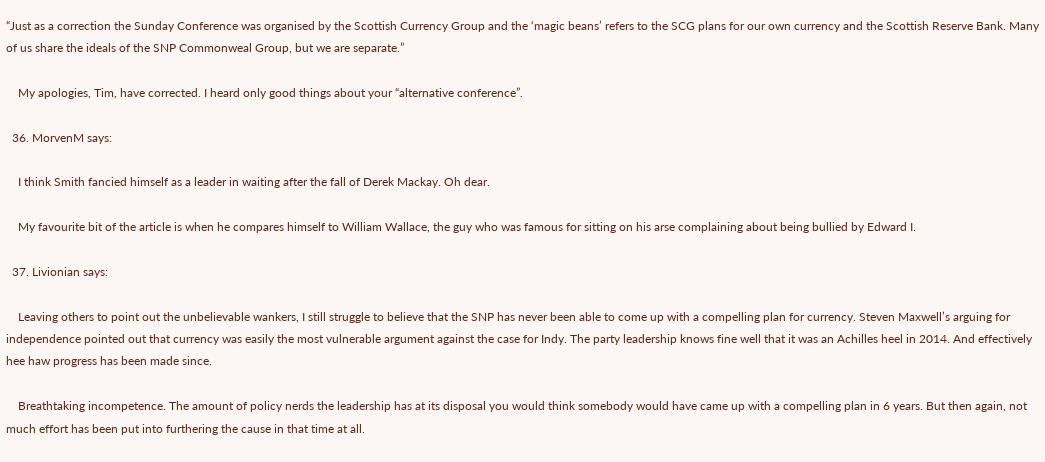“Just as a correction the Sunday Conference was organised by the Scottish Currency Group and the ‘magic beans’ refers to the SCG plans for our own currency and the Scottish Reserve Bank. Many of us share the ideals of the SNP Commonweal Group, but we are separate.”

    My apologies, Tim, have corrected. I heard only good things about your “alternative conference”.

  36. MorvenM says:

    I think Smith fancied himself as a leader in waiting after the fall of Derek Mackay. Oh dear.

    My favourite bit of the article is when he compares himself to William Wallace, the guy who was famous for sitting on his arse complaining about being bullied by Edward I.

  37. Livionian says:

    Leaving others to point out the unbelievable wankers, I still struggle to believe that the SNP has never been able to come up with a compelling plan for currency. Steven Maxwell’s arguing for independence pointed out that currency was easily the most vulnerable argument against the case for Indy. The party leadership knows fine well that it was an Achilles heel in 2014. And effectively hee haw progress has been made since.

    Breathtaking incompetence. The amount of policy nerds the leadership has at its disposal you would think somebody would have came up with a compelling plan in 6 years. But then again, not much effort has been put into furthering the cause in that time at all.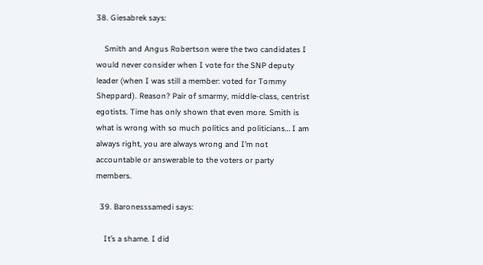38. Giesabrek says:

    Smith and Angus Robertson were the two candidates I would never consider when I vote for the SNP deputy leader (when I was still a member: voted for Tommy Sheppard). Reason? Pair of smarmy, middle-class, centrist egotists. Time has only shown that even more. Smith is what is wrong with so much politics and politicians… I am always right, you are always wrong and I’m not accountable or answerable to the voters or party members.

  39. Baronesssamedi says:

    It’s a shame. I did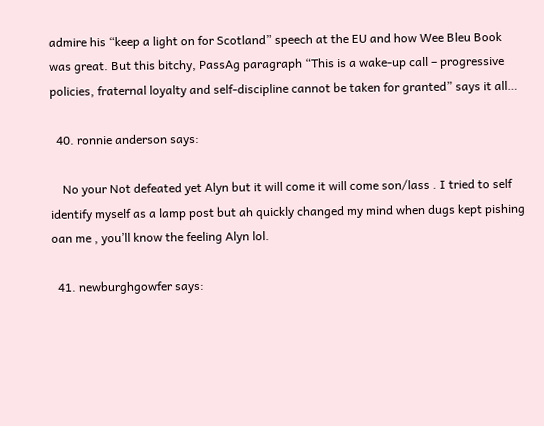admire his “keep a light on for Scotland” speech at the EU and how Wee Bleu Book was great. But this bitchy, PassAg paragraph “This is a wake-up call – progressive policies, fraternal loyalty and self-discipline cannot be taken for granted” says it all…

  40. ronnie anderson says:

    No your Not defeated yet Alyn but it will come it will come son/lass . I tried to self identify myself as a lamp post but ah quickly changed my mind when dugs kept pishing oan me , you’ll know the feeling Alyn lol.

  41. newburghgowfer says: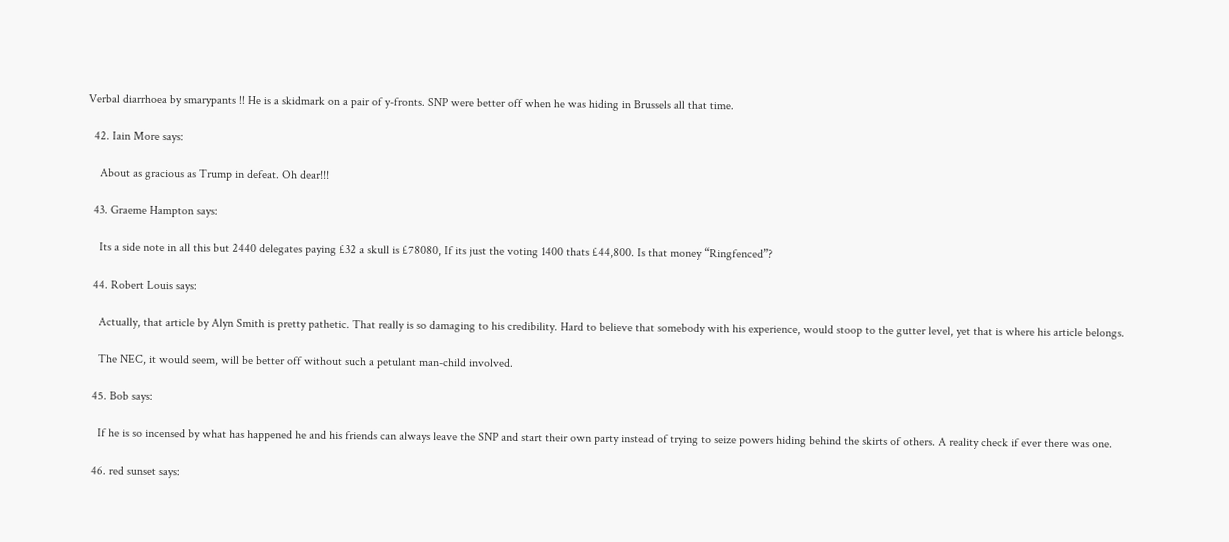Verbal diarrhoea by smarypants !! He is a skidmark on a pair of y-fronts. SNP were better off when he was hiding in Brussels all that time.

  42. Iain More says:

    About as gracious as Trump in defeat. Oh dear!!!

  43. Graeme Hampton says:

    Its a side note in all this but 2440 delegates paying £32 a skull is £78080, If its just the voting 1400 thats £44,800. Is that money “Ringfenced”?

  44. Robert Louis says:

    Actually, that article by Alyn Smith is pretty pathetic. That really is so damaging to his credibility. Hard to believe that somebody with his experience, would stoop to the gutter level, yet that is where his article belongs.

    The NEC, it would seem, will be better off without such a petulant man-child involved.

  45. Bob says:

    If he is so incensed by what has happened he and his friends can always leave the SNP and start their own party instead of trying to seize powers hiding behind the skirts of others. A reality check if ever there was one.

  46. red sunset says: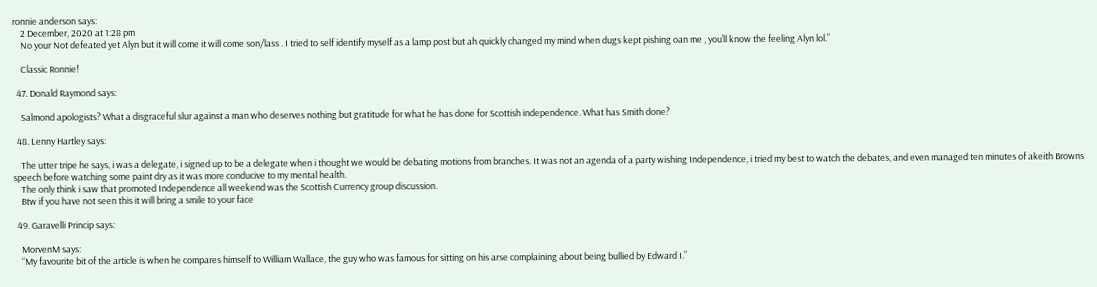ronnie anderson says:
    2 December, 2020 at 1:28 pm
    No your Not defeated yet Alyn but it will come it will come son/lass . I tried to self identify myself as a lamp post but ah quickly changed my mind when dugs kept pishing oan me , you’ll know the feeling Alyn lol.”

    Classic Ronnie!

  47. Donald Raymond says:

    Salmond apologists? What a disgraceful slur against a man who deserves nothing but gratitude for what he has done for Scottish independence. What has Smith done?

  48. Lenny Hartley says:

    The utter tripe he says, i was a delegate, i signed up to be a delegate when i thought we would be debating motions from branches. It was not an agenda of a party wishing Independence, i tried my best to watch the debates, and even managed ten minutes of akeith Browns speech before watching some paint dry as it was more conducive to my mental health.
    The only think i saw that promoted Independence all weekend was the Scottish Currency group discussion.
    Btw if you have not seen this it will bring a smile to your face

  49. Garavelli Princip says:

    MorvenM says:
    “My favourite bit of the article is when he compares himself to William Wallace, the guy who was famous for sitting on his arse complaining about being bullied by Edward I.”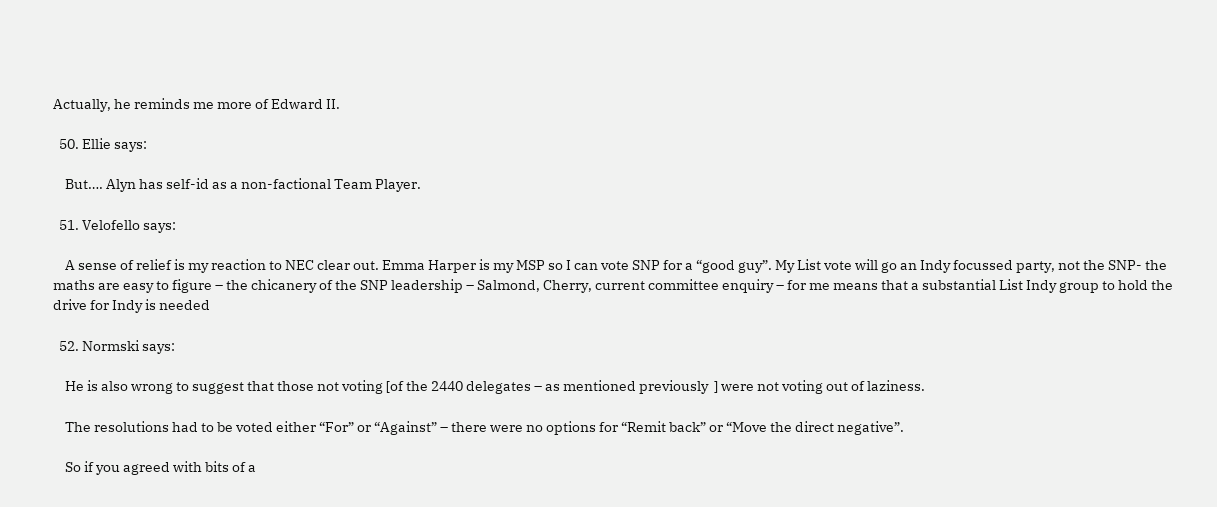Actually, he reminds me more of Edward II.

  50. Ellie says:

    But…. Alyn has self-id as a non-factional Team Player.

  51. Velofello says:

    A sense of relief is my reaction to NEC clear out. Emma Harper is my MSP so I can vote SNP for a “good guy”. My List vote will go an Indy focussed party, not the SNP- the maths are easy to figure – the chicanery of the SNP leadership – Salmond, Cherry, current committee enquiry – for me means that a substantial List Indy group to hold the drive for Indy is needed

  52. Normski says:

    He is also wrong to suggest that those not voting [of the 2440 delegates – as mentioned previously  ] were not voting out of laziness.

    The resolutions had to be voted either “For” or “Against” – there were no options for “Remit back” or “Move the direct negative”.

    So if you agreed with bits of a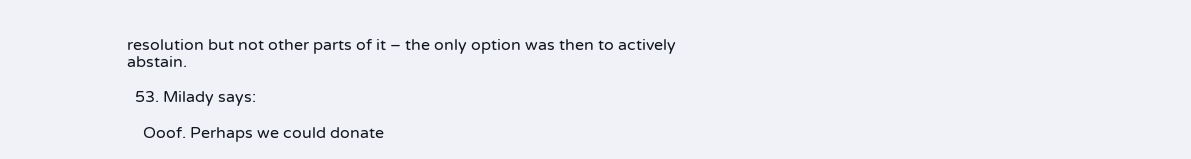resolution but not other parts of it – the only option was then to actively abstain.

  53. Milady says:

    Ooof. Perhaps we could donate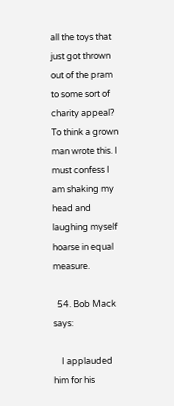all the toys that just got thrown out of the pram to some sort of charity appeal? To think a grown man wrote this. I must confess I am shaking my head and laughing myself hoarse in equal measure.

  54. Bob Mack says:

    I applauded him for his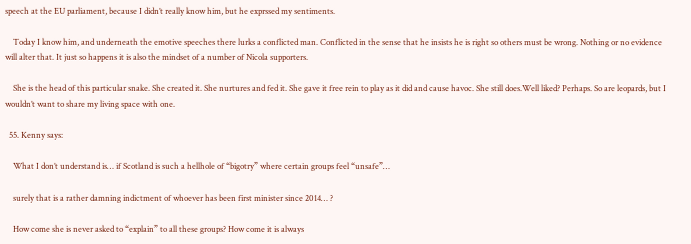speech at the EU parliament, because I didn’t really know him, but he exprssed my sentiments.

    Today I know him, and underneath the emotive speeches there lurks a conflicted man. Conflicted in the sense that he insists he is right so others must be wrong. Nothing or no evidence will alter that. It just so happens it is also the mindset of a number of Nicola supporters.

    She is the head of this particular snake. She created it. She nurtures and fed it. She gave it free rein to play as it did and cause havoc. She still does.Well liked? Perhaps. So are leopards, but I wouldn’t want to share my living space with one.

  55. Kenny says:

    What I don’t understand is… if Scotland is such a hellhole of “bigotry” where certain groups feel “unsafe”…

    surely that is a rather damning indictment of whoever has been first minister since 2014… ?

    How come she is never asked to “explain” to all these groups? How come it is always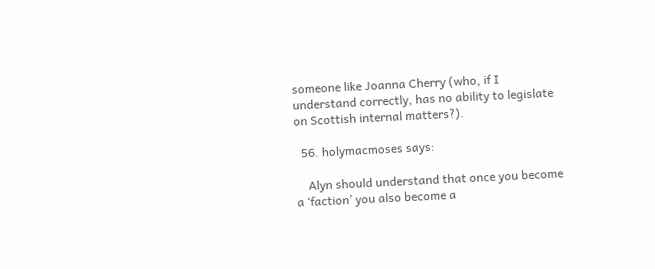someone like Joanna Cherry (who, if I understand correctly, has no ability to legislate on Scottish internal matters?).

  56. holymacmoses says:

    Alyn should understand that once you become a ‘faction’ you also become a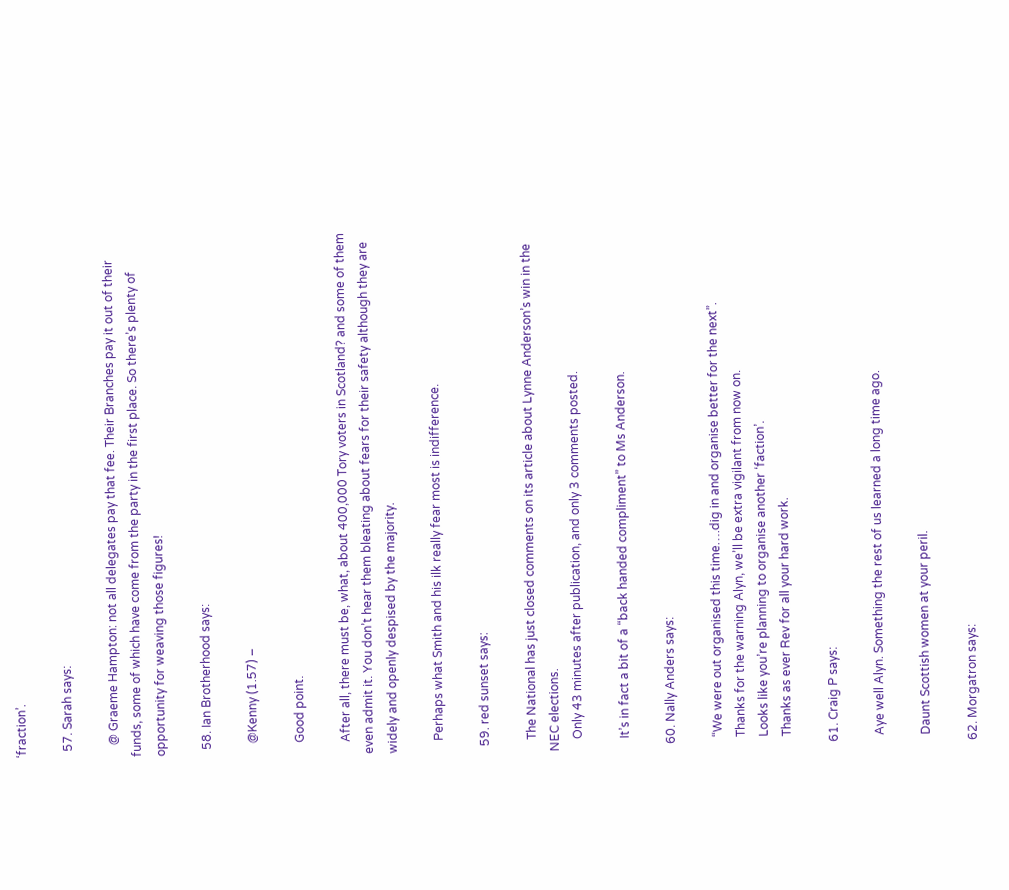‘fraction’.

  57. Sarah says:

    @ Graeme Hampton: not all delegates pay that fee. Their Branches pay it out of their funds, some of which have come from the party in the first place. So there’s plenty of opportunity for weaving those figures!

  58. Ian Brotherhood says:

    @Kenny (1.57) –

    Good point.

    After all, there must be, what, about 400,000 Tory voters in Scotland? and some of them even admit it. You don’t hear them bleating about fears for their safety although they are widely and openly despised by the majority.

    Perhaps what Smith and his ilk really fear most is indifference.

  59. red sunset says:

    The National has just closed comments on its article about Lynne Anderson’s win in the NEC elections.
    Only 43 minutes after publication, and only 3 comments posted.

    It’s in fact a bit of a “back handed compliment” to Ms Anderson.

  60. Nally Anders says:

    “We were out organised this time….dig in and organise better for the next”.
    Thanks for the warning Alyn, we’ll be extra vigilant from now on.
    Looks like you’re planning to organise another ‘faction’.
    Thanks as ever Rev for all your hard work.

  61. Craig P says:

    Aye well Alyn. Something the rest of us learned a long time ago.

    Daunt Scottish women at your peril.

  62. Morgatron says: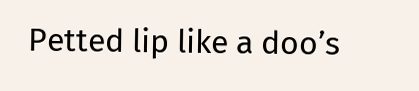Petted lip like a doo’s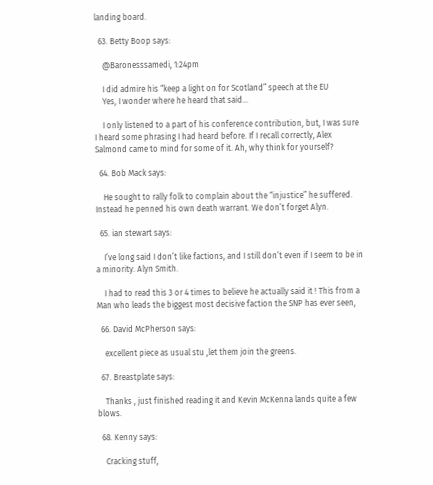landing board.

  63. Betty Boop says:

    @Baronesssamedi, 1:24pm

    I did admire his “keep a light on for Scotland” speech at the EU
    Yes, I wonder where he heard that said…

    I only listened to a part of his conference contribution, but, I was sure I heard some phrasing I had heard before. If I recall correctly, Alex Salmond came to mind for some of it. Ah, why think for yourself?

  64. Bob Mack says:

    He sought to rally folk to complain about the “injustice” he suffered. Instead he penned his own death warrant. We don’t forget Alyn.

  65. ian stewart says:

    I’ve long said I don’t like factions, and I still don’t even if I seem to be in a minority. Alyn Smith.

    I had to read this 3 or 4 times to believe he actually said it ! This from a Man who leads the biggest most decisive faction the SNP has ever seen,

  66. David McPherson says:

    excellent piece as usual stu ,let them join the greens.

  67. Breastplate says:

    Thanks , just finished reading it and Kevin McKenna lands quite a few blows.

  68. Kenny says:

    Cracking stuff,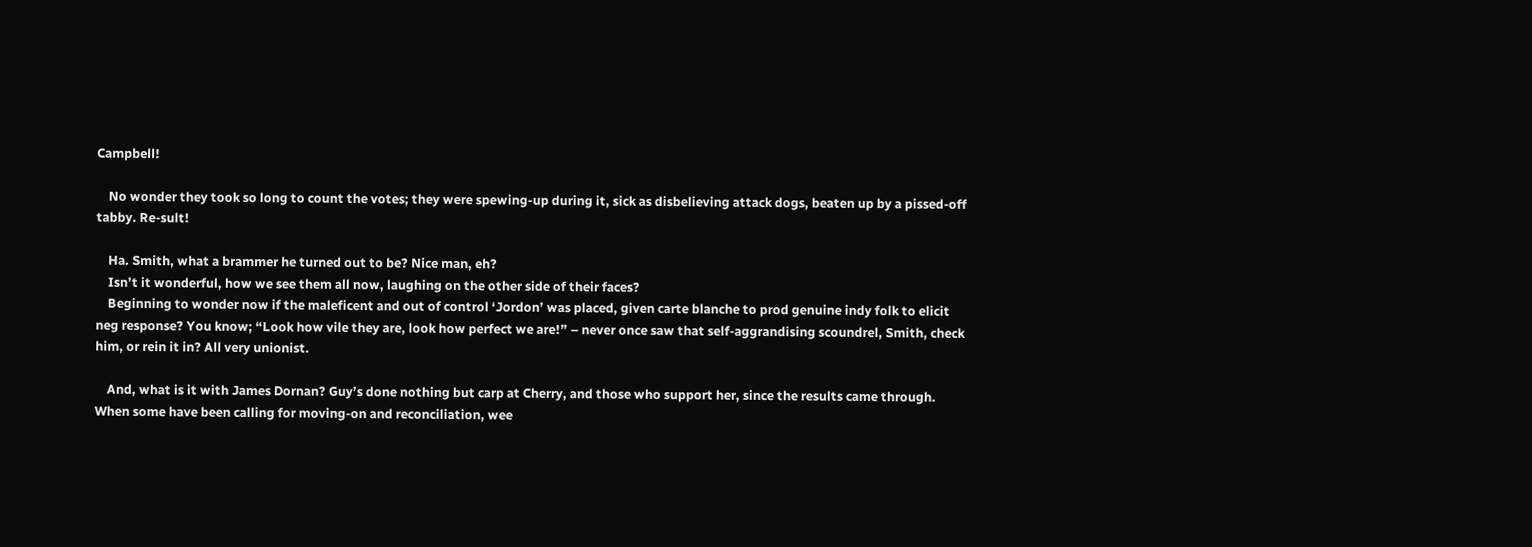Campbell!

    No wonder they took so long to count the votes; they were spewing-up during it, sick as disbelieving attack dogs, beaten up by a pissed-off tabby. Re-sult!

    Ha. Smith, what a brammer he turned out to be? Nice man, eh?
    Isn’t it wonderful, how we see them all now, laughing on the other side of their faces?
    Beginning to wonder now if the maleficent and out of control ‘Jordon’ was placed, given carte blanche to prod genuine indy folk to elicit neg response? You know; “Look how vile they are, look how perfect we are!” – never once saw that self-aggrandising scoundrel, Smith, check him, or rein it in? All very unionist.

    And, what is it with James Dornan? Guy’s done nothing but carp at Cherry, and those who support her, since the results came through. When some have been calling for moving-on and reconciliation, wee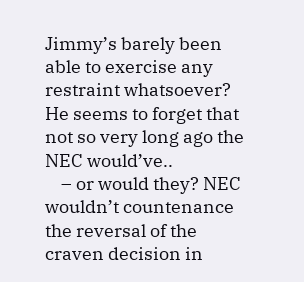Jimmy’s barely been able to exercise any restraint whatsoever? He seems to forget that not so very long ago the NEC would’ve..
    – or would they? NEC wouldn’t countenance the reversal of the craven decision in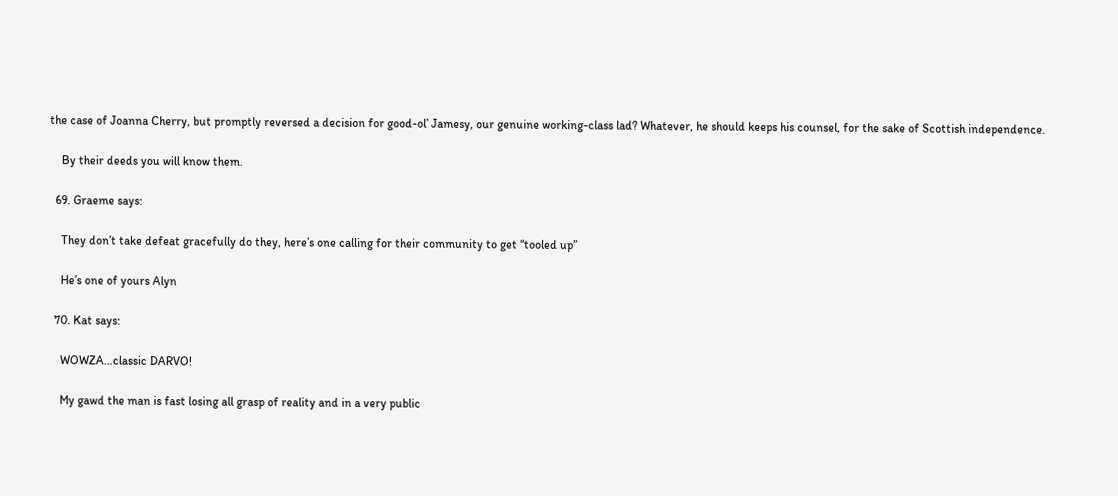the case of Joanna Cherry, but promptly reversed a decision for good-ol’ Jamesy, our genuine working-class lad? Whatever, he should keeps his counsel, for the sake of Scottish independence.

    By their deeds you will know them.

  69. Graeme says:

    They don’t take defeat gracefully do they, here’s one calling for their community to get “tooled up”

    He’s one of yours Alyn

  70. Kat says:

    WOWZA…classic DARVO!

    My gawd the man is fast losing all grasp of reality and in a very public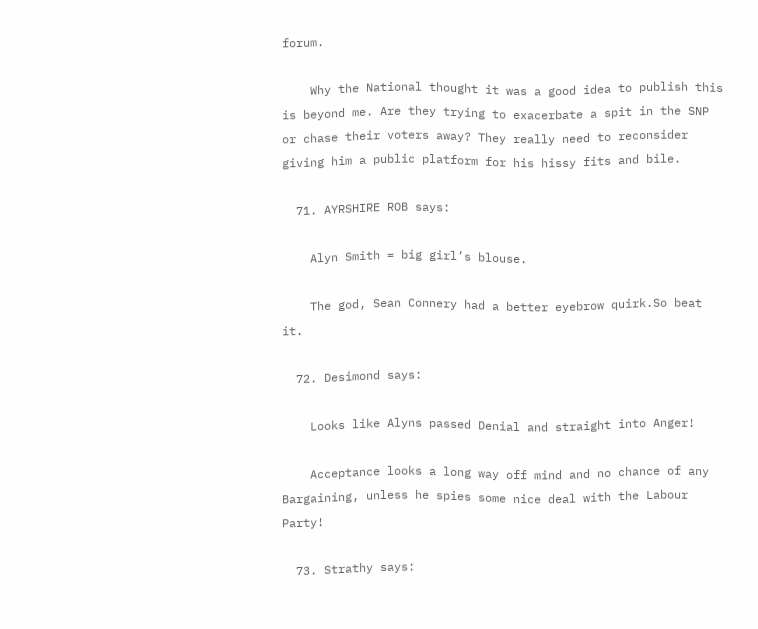forum.

    Why the National thought it was a good idea to publish this is beyond me. Are they trying to exacerbate a spit in the SNP or chase their voters away? They really need to reconsider giving him a public platform for his hissy fits and bile.

  71. AYRSHIRE ROB says:

    Alyn Smith = big girl’s blouse.

    The god, Sean Connery had a better eyebrow quirk.So beat it.

  72. Desimond says:

    Looks like Alyns passed Denial and straight into Anger!

    Acceptance looks a long way off mind and no chance of any Bargaining, unless he spies some nice deal with the Labour Party!

  73. Strathy says: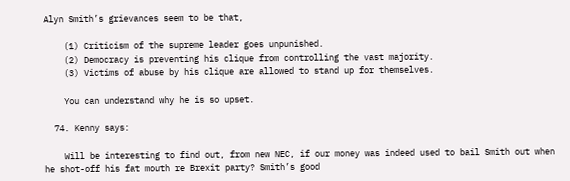Alyn Smith’s grievances seem to be that,

    (1) Criticism of the supreme leader goes unpunished.
    (2) Democracy is preventing his clique from controlling the vast majority.
    (3) Victims of abuse by his clique are allowed to stand up for themselves.

    You can understand why he is so upset.

  74. Kenny says:

    Will be interesting to find out, from new NEC, if our money was indeed used to bail Smith out when he shot-off his fat mouth re Brexit party? Smith’s good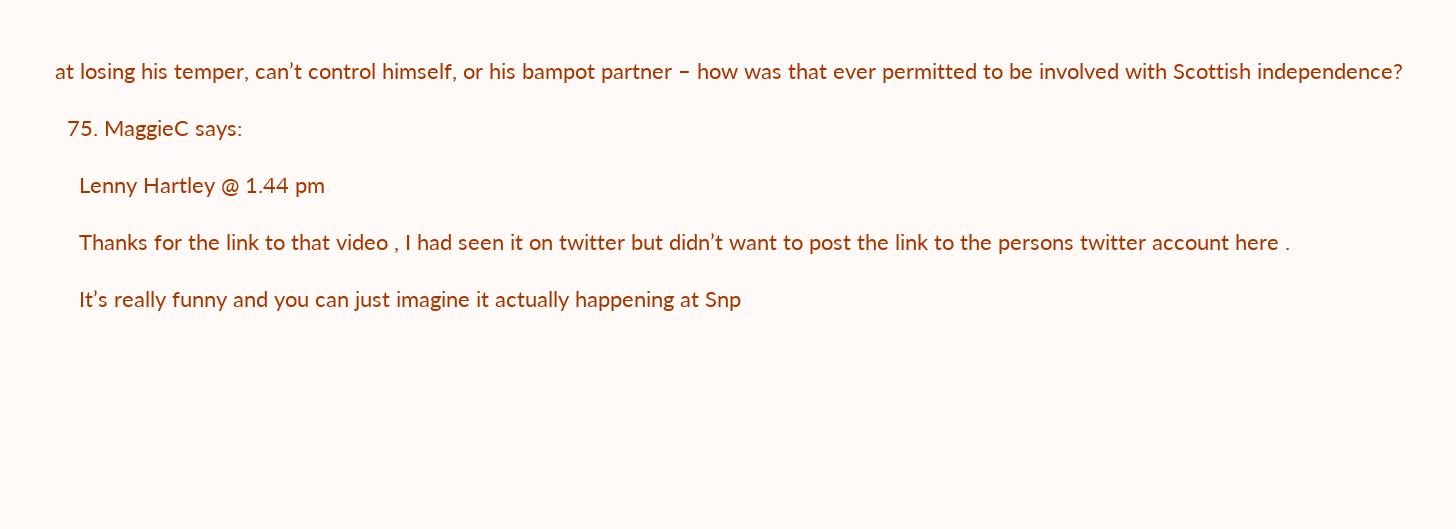at losing his temper, can’t control himself, or his bampot partner – how was that ever permitted to be involved with Scottish independence?

  75. MaggieC says:

    Lenny Hartley @ 1.44 pm

    Thanks for the link to that video , I had seen it on twitter but didn’t want to post the link to the persons twitter account here .

    It’s really funny and you can just imagine it actually happening at Snp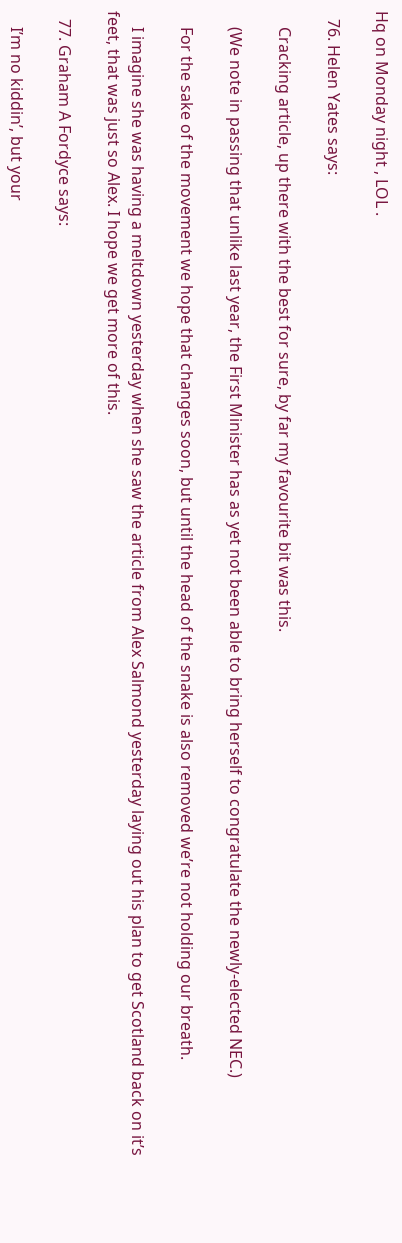Hq on Monday night , LOL .

  76. Helen Yates says:

    Cracking article, up there with the best for sure, by far my favourite bit was this.

    (We note in passing that unlike last year, the First Minister has as yet not been able to bring herself to congratulate the newly-elected NEC.)

    For the sake of the movement we hope that changes soon, but until the head of the snake is also removed we’re not holding our breath.

    I imagine she was having a meltdown yesterday when she saw the article from Alex Salmond yesterday laying out his plan to get Scotland back on it’s feet, that was just so Alex. I hope we get more of this.

  77. Graham A Fordyce says:

    I’m no kiddin’, but your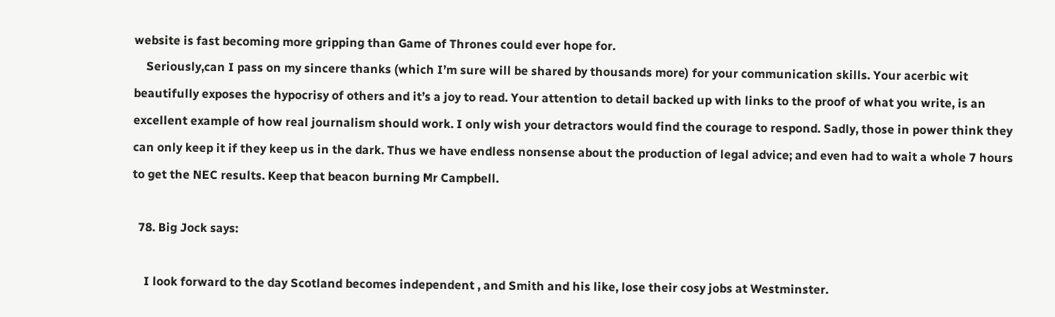website is fast becoming more gripping than Game of Thrones could ever hope for.
    Seriously,can I pass on my sincere thanks (which I’m sure will be shared by thousands more) for your communication skills. Your acerbic wit beautifully exposes the hypocrisy of others and it’s a joy to read. Your attention to detail backed up with links to the proof of what you write, is an excellent example of how real journalism should work. I only wish your detractors would find the courage to respond. Sadly, those in power think they can only keep it if they keep us in the dark. Thus we have endless nonsense about the production of legal advice; and even had to wait a whole 7 hours to get the NEC results. Keep that beacon burning Mr Campbell.

  78. Big Jock says:

    I look forward to the day Scotland becomes independent , and Smith and his like, lose their cosy jobs at Westminster.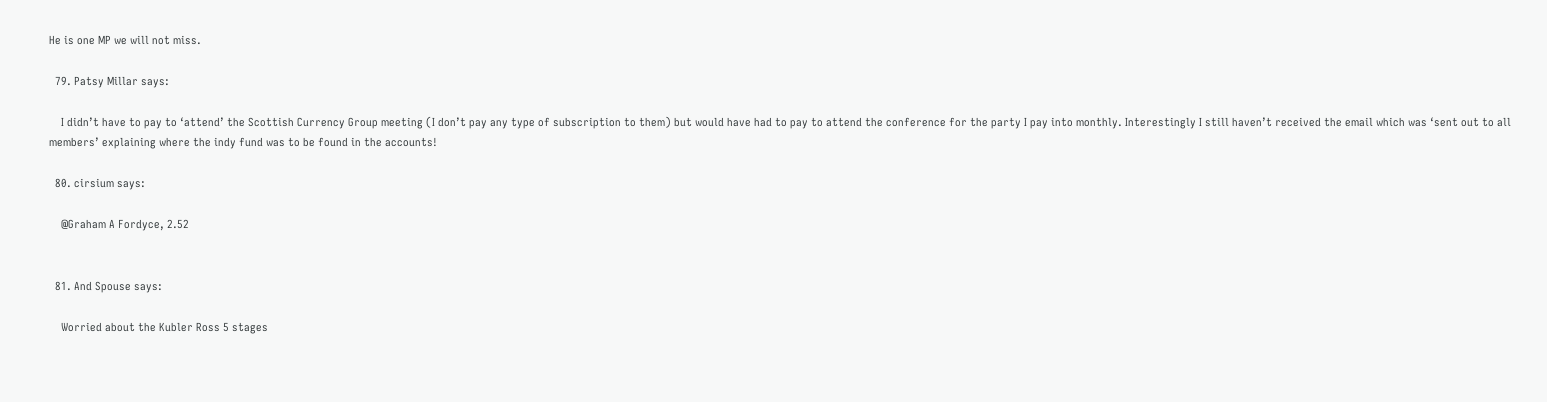He is one MP we will not miss.

  79. Patsy Millar says:

    I didn’t have to pay to ‘attend’ the Scottish Currency Group meeting (I don’t pay any type of subscription to them) but would have had to pay to attend the conference for the party I pay into monthly. Interestingly I still haven’t received the email which was ‘sent out to all members’ explaining where the indy fund was to be found in the accounts!

  80. cirsium says:

    @Graham A Fordyce, 2.52


  81. And Spouse says:

    Worried about the Kubler Ross 5 stages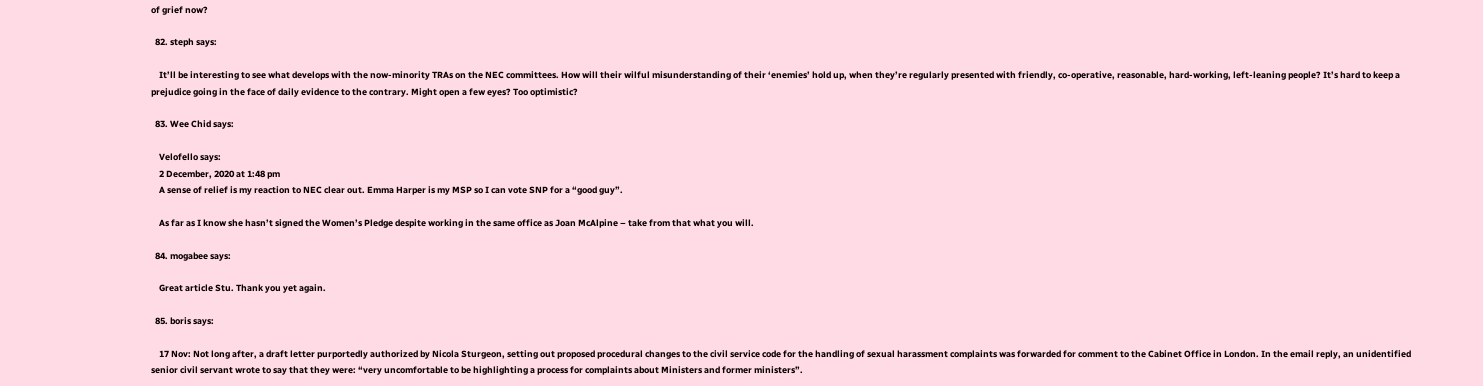of grief now?

  82. steph says:

    It’ll be interesting to see what develops with the now-minority TRAs on the NEC committees. How will their wilful misunderstanding of their ‘enemies’ hold up, when they’re regularly presented with friendly, co-operative, reasonable, hard-working, left-leaning people? It’s hard to keep a prejudice going in the face of daily evidence to the contrary. Might open a few eyes? Too optimistic?

  83. Wee Chid says:

    Velofello says:
    2 December, 2020 at 1:48 pm
    A sense of relief is my reaction to NEC clear out. Emma Harper is my MSP so I can vote SNP for a “good guy”.

    As far as I know she hasn’t signed the Women’s Pledge despite working in the same office as Joan McAlpine – take from that what you will.

  84. mogabee says:

    Great article Stu. Thank you yet again.

  85. boris says:

    17 Nov: Not long after, a draft letter purportedly authorized by Nicola Sturgeon, setting out proposed procedural changes to the civil service code for the handling of sexual harassment complaints was forwarded for comment to the Cabinet Office in London. In the email reply, an unidentified senior civil servant wrote to say that they were: “very uncomfortable to be highlighting a process for complaints about Ministers and former ministers”.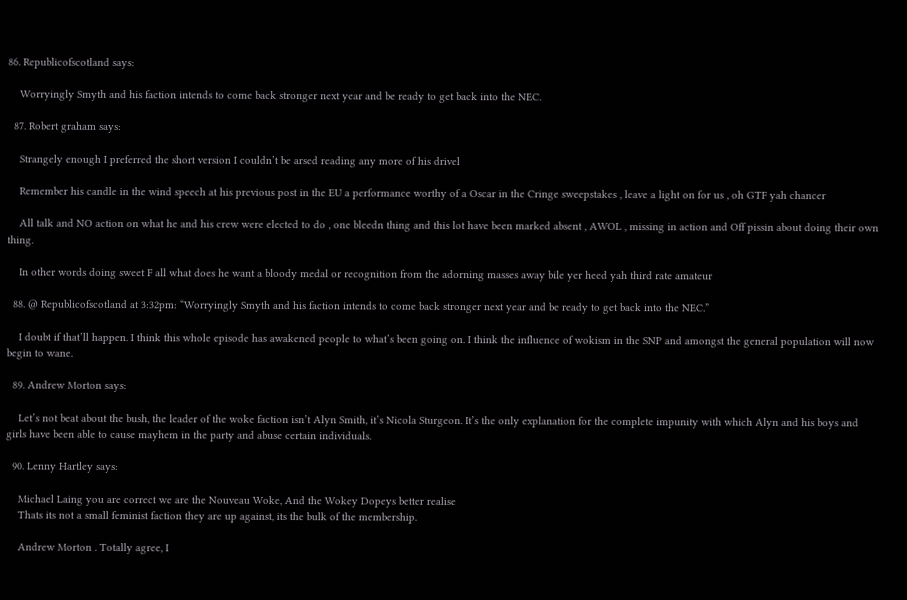86. Republicofscotland says:

    Worryingly Smyth and his faction intends to come back stronger next year and be ready to get back into the NEC.

  87. Robert graham says:

    Strangely enough I preferred the short version I couldn’t be arsed reading any more of his drivel

    Remember his candle in the wind speech at his previous post in the EU a performance worthy of a Oscar in the Cringe sweepstakes , leave a light on for us , oh GTF yah chancer

    All talk and NO action on what he and his crew were elected to do , one bleedn thing and this lot have been marked absent , AWOL , missing in action and Off pissin about doing their own thing.

    In other words doing sweet F all what does he want a bloody medal or recognition from the adorning masses away bile yer heed yah third rate amateur

  88. @ Republicofscotland at 3:32pm: “Worryingly Smyth and his faction intends to come back stronger next year and be ready to get back into the NEC.”

    I doubt if that’ll happen. I think this whole episode has awakened people to what’s been going on. I think the influence of wokism in the SNP and amongst the general population will now begin to wane.

  89. Andrew Morton says:

    Let’s not beat about the bush, the leader of the woke faction isn’t Alyn Smith, it’s Nicola Sturgeon. It’s the only explanation for the complete impunity with which Alyn and his boys and girls have been able to cause mayhem in the party and abuse certain individuals.

  90. Lenny Hartley says:

    Michael Laing you are correct we are the Nouveau Woke, And the Wokey Dopeys better realise
    Thats its not a small feminist faction they are up against, its the bulk of the membership.

    Andrew Morton . Totally agree, I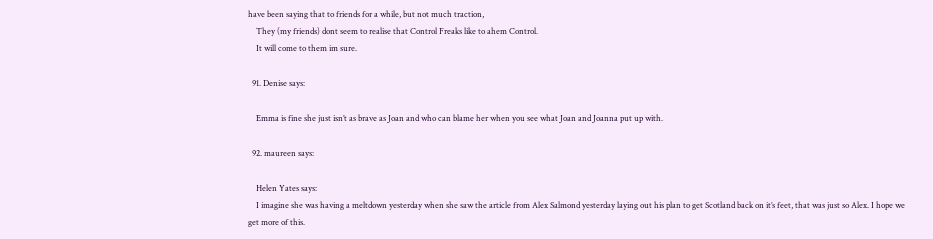have been saying that to friends for a while, but not much traction,
    They (my friends) dont seem to realise that Control Freaks like to ahem Control.
    It will come to them im sure.

  91. Denise says:

    Emma is fine she just isn’t as brave as Joan and who can blame her when you see what Joan and Joanna put up with.

  92. maureen says:

    Helen Yates says:
    I imagine she was having a meltdown yesterday when she saw the article from Alex Salmond yesterday laying out his plan to get Scotland back on it’s feet, that was just so Alex. I hope we get more of this.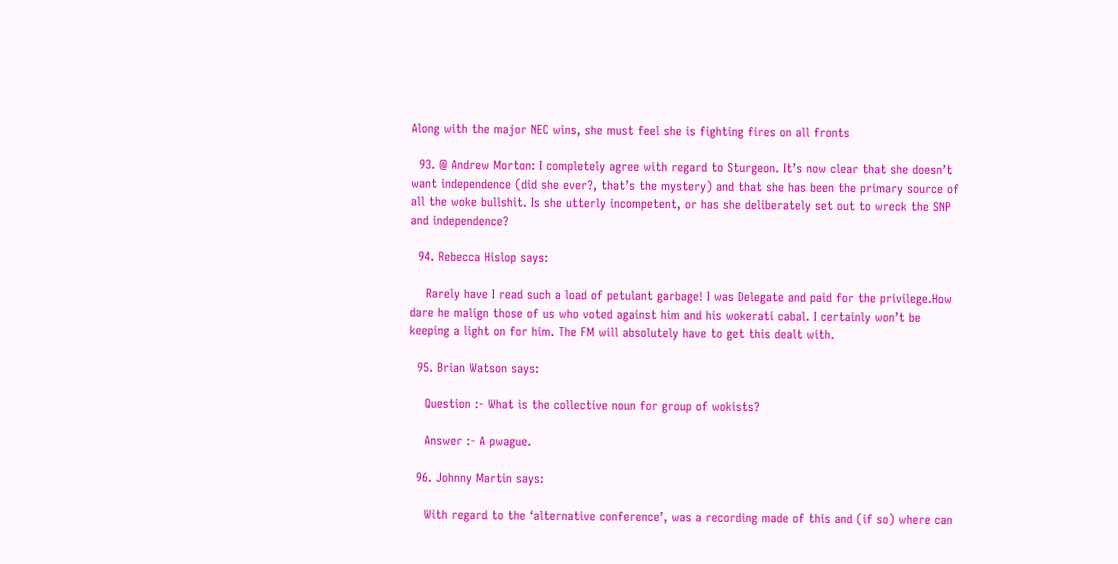Along with the major NEC wins, she must feel she is fighting fires on all fronts

  93. @ Andrew Morton: I completely agree with regard to Sturgeon. It’s now clear that she doesn’t want independence (did she ever?, that’s the mystery) and that she has been the primary source of all the woke bullshit. Is she utterly incompetent, or has she deliberately set out to wreck the SNP and independence?

  94. Rebecca Hislop says:

    Rarely have I read such a load of petulant garbage! I was Delegate and paid for the privilege.How dare he malign those of us who voted against him and his wokerati cabal. I certainly won’t be keeping a light on for him. The FM will absolutely have to get this dealt with.

  95. Brian Watson says:

    Question :- What is the collective noun for group of wokists?

    Answer :- A pwague.

  96. Johnny Martin says:

    With regard to the ‘alternative conference’, was a recording made of this and (if so) where can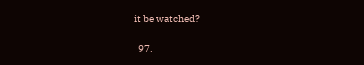it be watched?

  97.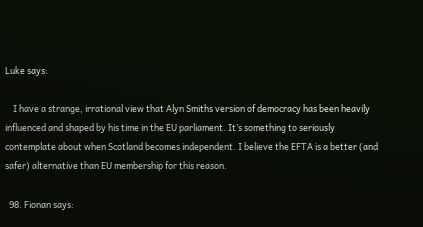Luke says:

    I have a strange, irrational view that Alyn Smiths version of democracy has been heavily influenced and shaped by his time in the EU parliament. It’s something to seriously contemplate about when Scotland becomes independent. I believe the EFTA is a better (and safer) alternative than EU membership for this reason.

  98. Fionan says: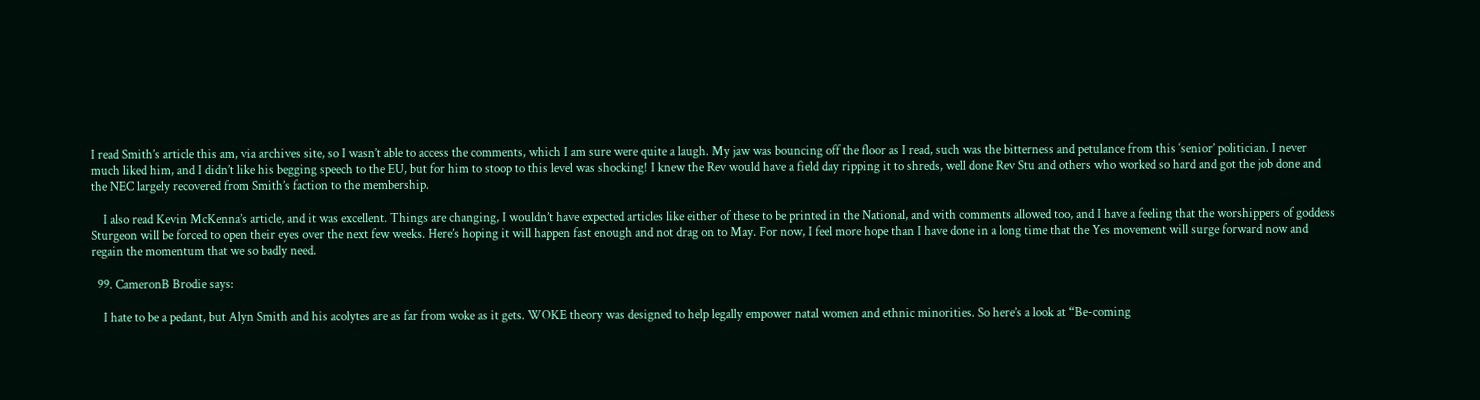I read Smith’s article this am, via archives site, so I wasn’t able to access the comments, which I am sure were quite a laugh. My jaw was bouncing off the floor as I read, such was the bitterness and petulance from this ‘senior’ politician. I never much liked him, and I didn’t like his begging speech to the EU, but for him to stoop to this level was shocking! I knew the Rev would have a field day ripping it to shreds, well done Rev Stu and others who worked so hard and got the job done and the NEC largely recovered from Smith’s faction to the membership.

    I also read Kevin McKenna’s article, and it was excellent. Things are changing, I wouldn’t have expected articles like either of these to be printed in the National, and with comments allowed too, and I have a feeling that the worshippers of goddess Sturgeon will be forced to open their eyes over the next few weeks. Here’s hoping it will happen fast enough and not drag on to May. For now, I feel more hope than I have done in a long time that the Yes movement will surge forward now and regain the momentum that we so badly need.

  99. CameronB Brodie says:

    I hate to be a pedant, but Alyn Smith and his acolytes are as far from woke as it gets. WOKE theory was designed to help legally empower natal women and ethnic minorities. So here’s a look at “Be-coming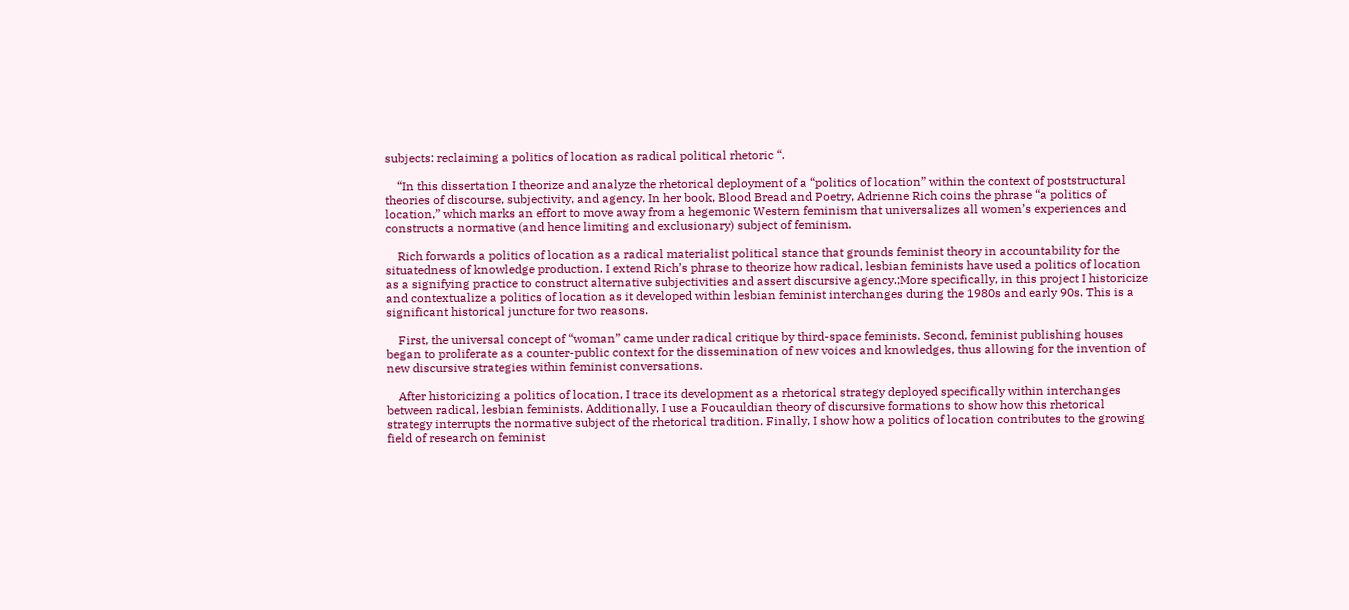subjects: reclaiming a politics of location as radical political rhetoric “.

    “In this dissertation I theorize and analyze the rhetorical deployment of a “politics of location” within the context of poststructural theories of discourse, subjectivity, and agency. In her book, Blood Bread and Poetry, Adrienne Rich coins the phrase “a politics of location,” which marks an effort to move away from a hegemonic Western feminism that universalizes all women’s experiences and constructs a normative (and hence limiting and exclusionary) subject of feminism.

    Rich forwards a politics of location as a radical materialist political stance that grounds feminist theory in accountability for the situatedness of knowledge production. I extend Rich’s phrase to theorize how radical, lesbian feminists have used a politics of location as a signifying practice to construct alternative subjectivities and assert discursive agency.;More specifically, in this project I historicize and contextualize a politics of location as it developed within lesbian feminist interchanges during the 1980s and early 90s. This is a significant historical juncture for two reasons.

    First, the universal concept of “woman” came under radical critique by third-space feminists. Second, feminist publishing houses began to proliferate as a counter-public context for the dissemination of new voices and knowledges, thus allowing for the invention of new discursive strategies within feminist conversations.

    After historicizing a politics of location, I trace its development as a rhetorical strategy deployed specifically within interchanges between radical, lesbian feminists. Additionally, I use a Foucauldian theory of discursive formations to show how this rhetorical strategy interrupts the normative subject of the rhetorical tradition. Finally, I show how a politics of location contributes to the growing field of research on feminist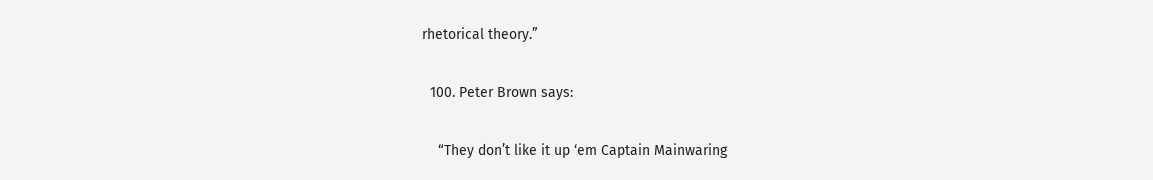rhetorical theory.”

  100. Peter Brown says:

    “They don’t like it up ‘em Captain Mainwaring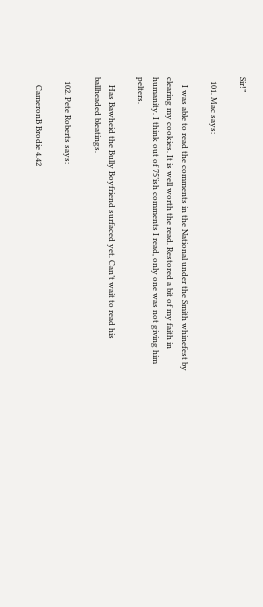Sir!”

  101. Mac says:

    I was able to read the comments in the National under the Smith whinefest by clearing my cookies. It is well worth the read. Restored a bit of my faith in humanity. I think out of 75’ish comments I read, only one was not giving him pelters.

    Has Bawheid the Bully Boyfriend surfaced yet. Can’t wait to read his ballheaded bleatings.

  102. Pete Roberts says:

    CameronB Brodie 4.42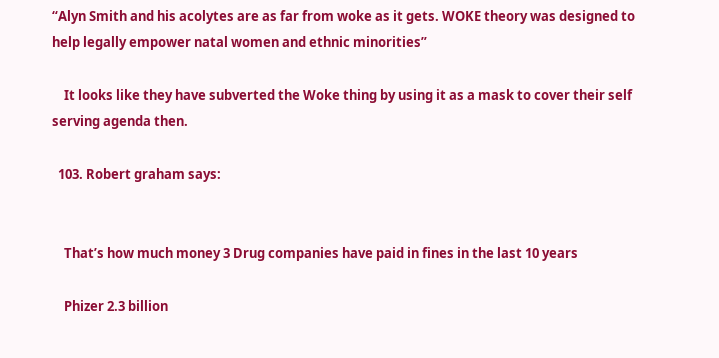“Alyn Smith and his acolytes are as far from woke as it gets. WOKE theory was designed to help legally empower natal women and ethnic minorities”

    It looks like they have subverted the Woke thing by using it as a mask to cover their self serving agenda then.

  103. Robert graham says:


    That’s how much money 3 Drug companies have paid in fines in the last 10 years

    Phizer 2.3 billion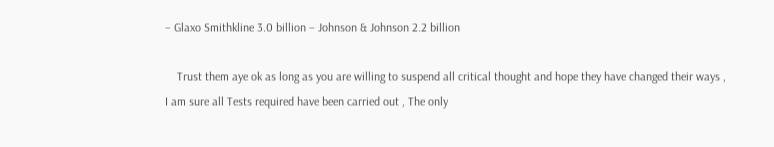– Glaxo Smithkline 3.0 billion – Johnson & Johnson 2.2 billion

    Trust them aye ok as long as you are willing to suspend all critical thought and hope they have changed their ways , I am sure all Tests required have been carried out , The only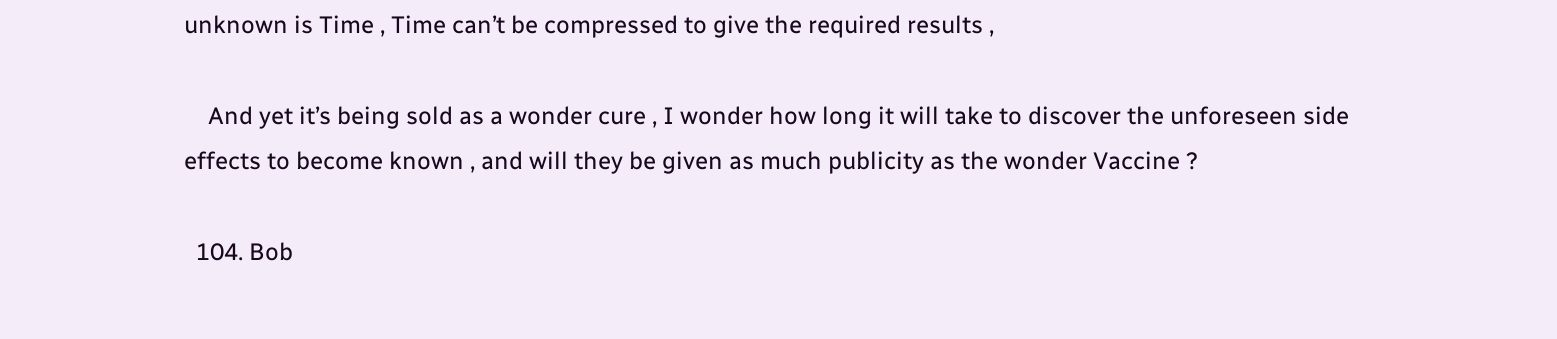unknown is Time , Time can’t be compressed to give the required results ,

    And yet it’s being sold as a wonder cure , I wonder how long it will take to discover the unforeseen side effects to become known , and will they be given as much publicity as the wonder Vaccine ?

  104. Bob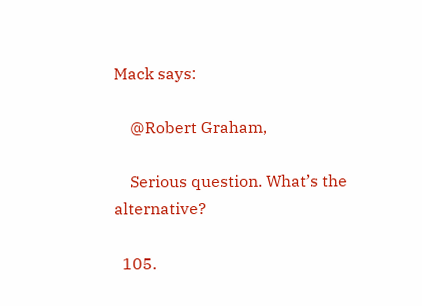Mack says:

    @Robert Graham,

    Serious question. What’s the alternative?

  105.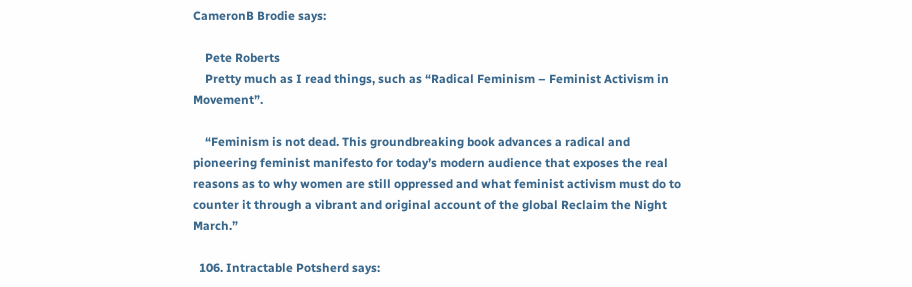CameronB Brodie says:

    Pete Roberts
    Pretty much as I read things, such as “Radical Feminism – Feminist Activism in Movement”.

    “Feminism is not dead. This groundbreaking book advances a radical and pioneering feminist manifesto for today’s modern audience that exposes the real reasons as to why women are still oppressed and what feminist activism must do to counter it through a vibrant and original account of the global Reclaim the Night March.”

  106. Intractable Potsherd says: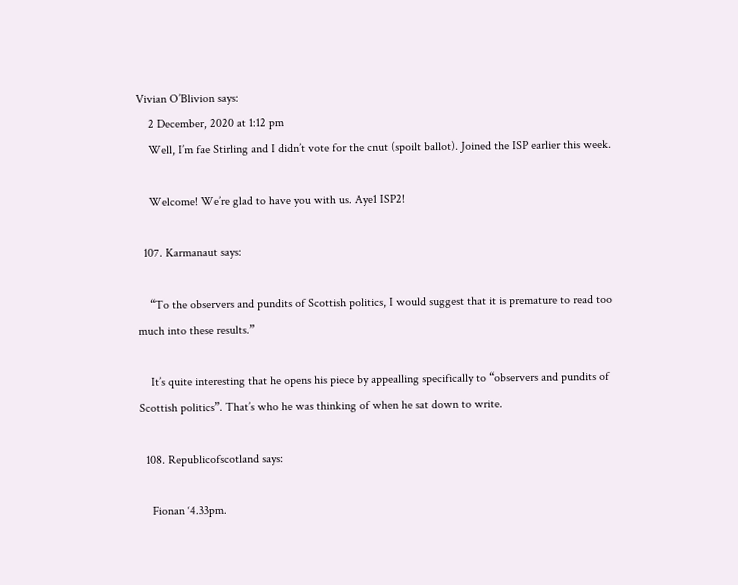Vivian O’Blivion says:
    2 December, 2020 at 1:12 pm
    Well, I’m fae Stirling and I didn’t vote for the cnut (spoilt ballot). Joined the ISP earlier this week.

    Welcome! We’re glad to have you with us. Aye1 ISP2!

  107. Karmanaut says:

    “To the observers and pundits of Scottish politics, I would suggest that it is premature to read too much into these results.”

    It’s quite interesting that he opens his piece by appealling specifically to “observers and pundits of Scottish politics”. That’s who he was thinking of when he sat down to write.

  108. Republicofscotland says:

    Fionan ‘4.33pm.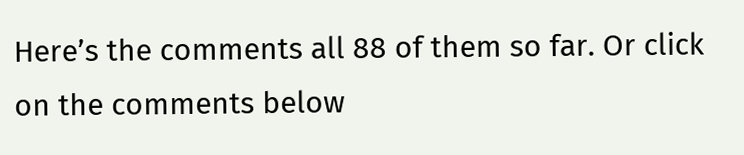Here’s the comments all 88 of them so far. Or click on the comments below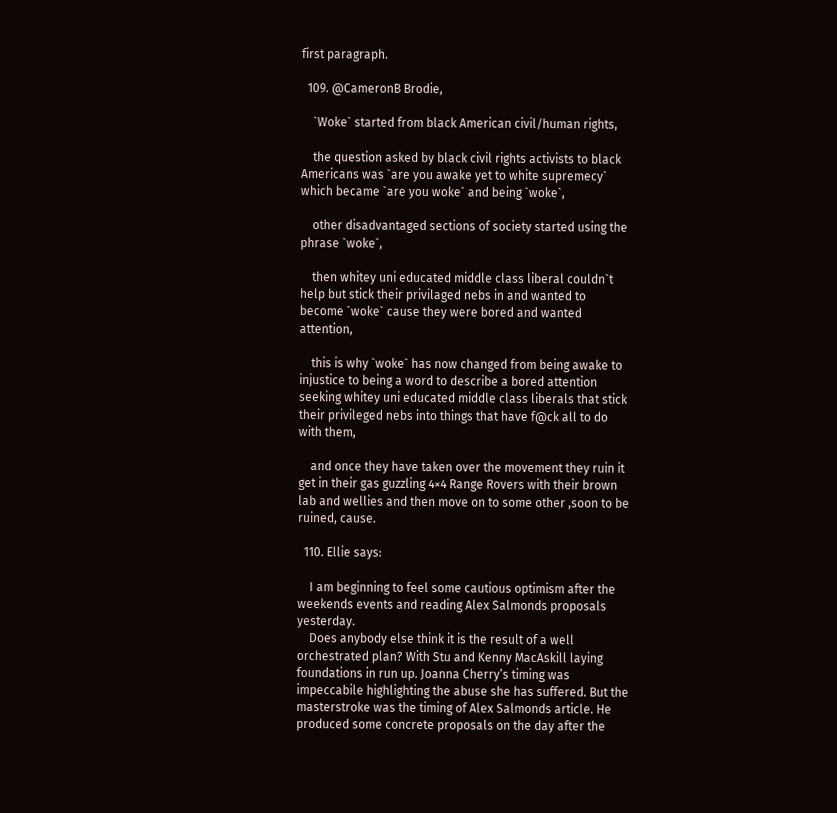first paragraph.

  109. @CameronB Brodie,

    `Woke` started from black American civil/human rights,

    the question asked by black civil rights activists to black Americans was `are you awake yet to white supremecy` which became `are you woke` and being `woke`,

    other disadvantaged sections of society started using the phrase `woke`,

    then whitey uni educated middle class liberal couldn`t help but stick their privilaged nebs in and wanted to become `woke` cause they were bored and wanted attention,

    this is why `woke` has now changed from being awake to injustice to being a word to describe a bored attention seeking whitey uni educated middle class liberals that stick their privileged nebs into things that have f@ck all to do with them,

    and once they have taken over the movement they ruin it get in their gas guzzling 4×4 Range Rovers with their brown lab and wellies and then move on to some other ,soon to be ruined, cause.

  110. Ellie says:

    I am beginning to feel some cautious optimism after the weekends events and reading Alex Salmonds proposals yesterday.
    Does anybody else think it is the result of a well orchestrated plan? With Stu and Kenny MacAskill laying foundations in run up. Joanna Cherry’s timing was impeccabile highlighting the abuse she has suffered. But the masterstroke was the timing of Alex Salmonds article. He produced some concrete proposals on the day after the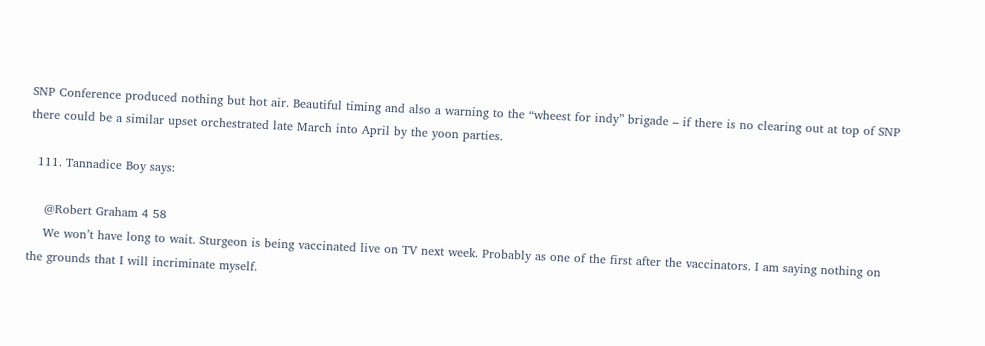SNP Conference produced nothing but hot air. Beautiful timing and also a warning to the “wheest for indy” brigade – if there is no clearing out at top of SNP there could be a similar upset orchestrated late March into April by the yoon parties.

  111. Tannadice Boy says:

    @Robert Graham 4 58
    We won’t have long to wait. Sturgeon is being vaccinated live on TV next week. Probably as one of the first after the vaccinators. I am saying nothing on the grounds that I will incriminate myself.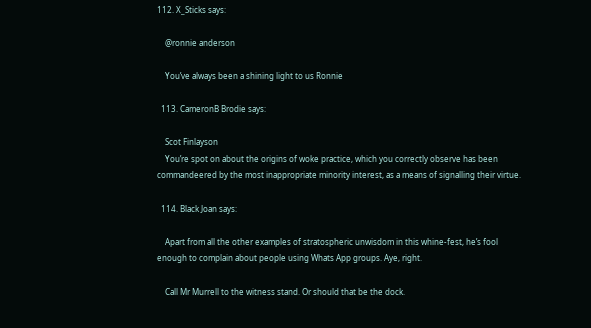112. X_Sticks says:

    @ronnie anderson

    You’ve always been a shining light to us Ronnie

  113. CameronB Brodie says:

    Scot Finlayson
    You’re spot on about the origins of woke practice, which you correctly observe has been commandeered by the most inappropriate minority interest, as a means of signalling their virtue.

  114. Black Joan says:

    Apart from all the other examples of stratospheric unwisdom in this whine-fest, he’s fool enough to complain about people using Whats App groups. Aye, right.

    Call Mr Murrell to the witness stand. Or should that be the dock.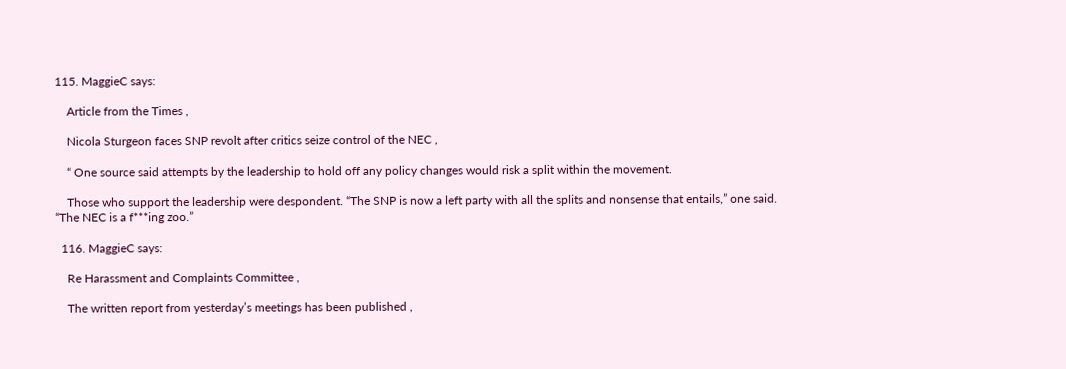115. MaggieC says:

    Article from the Times ,

    Nicola Sturgeon faces SNP revolt after critics seize control of the NEC ,

    “ One source said attempts by the leadership to hold off any policy changes would risk a split within the movement.

    Those who support the leadership were despondent. “The SNP is now a left party with all the splits and nonsense that entails,” one said. “The NEC is a f***ing zoo.”

  116. MaggieC says:

    Re Harassment and Complaints Committee ,

    The written report from yesterday’s meetings has been published ,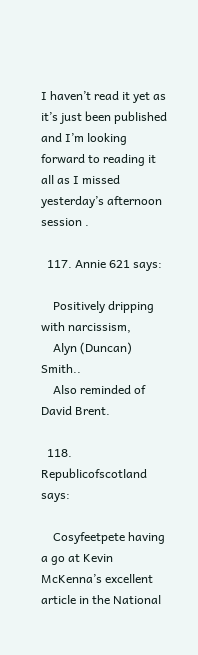I haven’t read it yet as it’s just been published and I’m looking forward to reading it all as I missed yesterday’s afternoon session .

  117. Annie 621 says:

    Positively dripping with narcissism,
    Alyn (Duncan) Smith..
    Also reminded of David Brent.

  118. Republicofscotland says:

    Cosyfeetpete having a go at Kevin McKenna’s excellent article in the National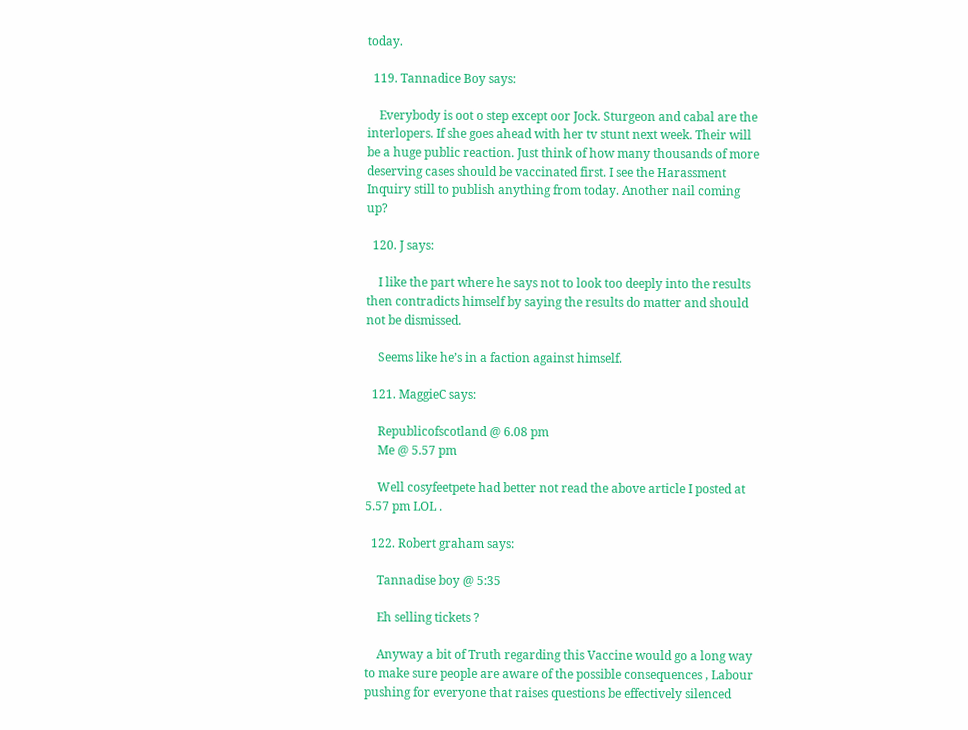today.

  119. Tannadice Boy says:

    Everybody is oot o step except oor Jock. Sturgeon and cabal are the interlopers. If she goes ahead with her tv stunt next week. Their will be a huge public reaction. Just think of how many thousands of more deserving cases should be vaccinated first. I see the Harassment Inquiry still to publish anything from today. Another nail coming up?

  120. J says:

    I like the part where he says not to look too deeply into the results then contradicts himself by saying the results do matter and should not be dismissed.

    Seems like he’s in a faction against himself.

  121. MaggieC says:

    Republicofscotland @ 6.08 pm
    Me @ 5.57 pm

    Well cosyfeetpete had better not read the above article I posted at 5.57 pm LOL .

  122. Robert graham says:

    Tannadise boy @ 5:35

    Eh selling tickets ?

    Anyway a bit of Truth regarding this Vaccine would go a long way to make sure people are aware of the possible consequences , Labour pushing for everyone that raises questions be effectively silenced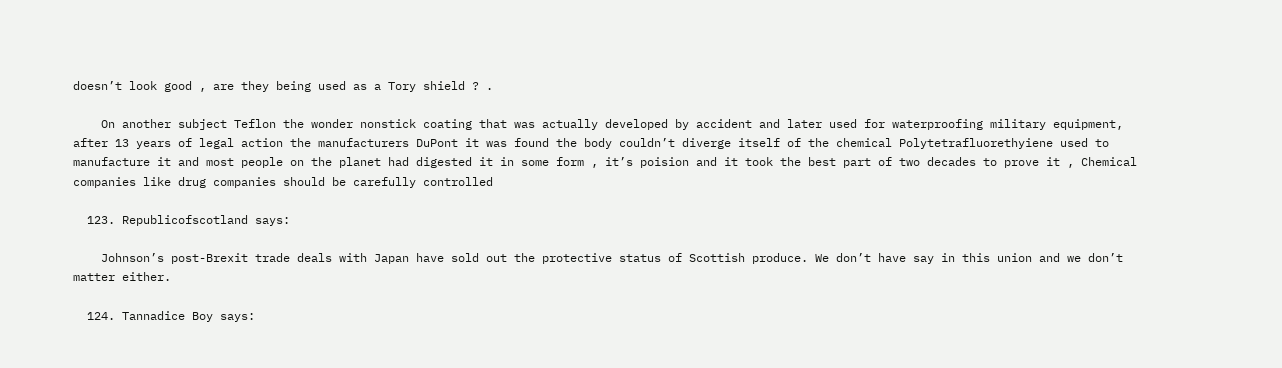doesn’t look good , are they being used as a Tory shield ? .

    On another subject Teflon the wonder nonstick coating that was actually developed by accident and later used for waterproofing military equipment, after 13 years of legal action the manufacturers DuPont it was found the body couldn’t diverge itself of the chemical Polytetrafluorethyiene used to manufacture it and most people on the planet had digested it in some form , it’s poision and it took the best part of two decades to prove it , Chemical companies like drug companies should be carefully controlled

  123. Republicofscotland says:

    Johnson’s post-Brexit trade deals with Japan have sold out the protective status of Scottish produce. We don’t have say in this union and we don’t matter either.

  124. Tannadice Boy says: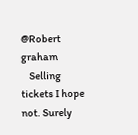@Robert graham
    Selling tickets I hope not. Surely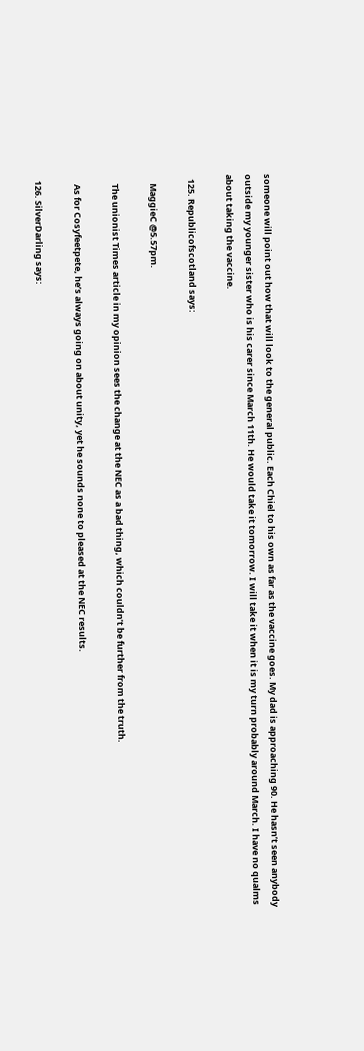someone will point out how that will look to the general public. Each Chiel to his own as far as the vaccine goes. My dad is approaching 90. He hasn’t seen anybody outside my younger sister who is his carer since March 11th. He would take it tomorrow. I will take it when it is my turn probably around March. I have no qualms about taking the vaccine.

  125. Republicofscotland says:

    MaggieC @5.57pm.

    The unionist Times article in my opinion sees the change at the NEC as a bad thing, which couldn’t be further from the truth.

    As for Cosyfeetpete, he’s always going on about unity, yet he sounds none to pleased at the NEC results.

  126. SilverDarling says: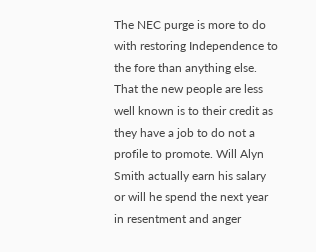The NEC purge is more to do with restoring Independence to the fore than anything else. That the new people are less well known is to their credit as they have a job to do not a profile to promote. Will Alyn Smith actually earn his salary or will he spend the next year in resentment and anger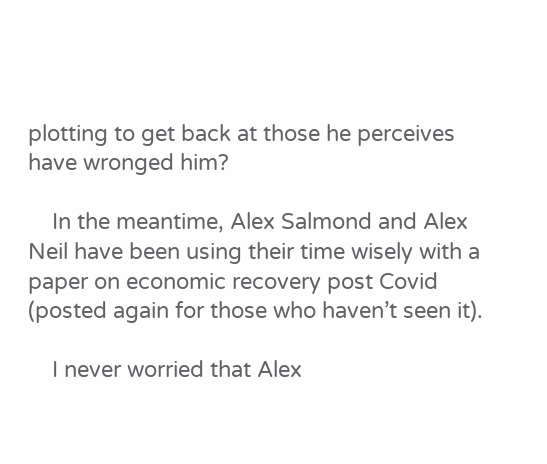plotting to get back at those he perceives have wronged him?

    In the meantime, Alex Salmond and Alex Neil have been using their time wisely with a paper on economic recovery post Covid (posted again for those who haven’t seen it).

    I never worried that Alex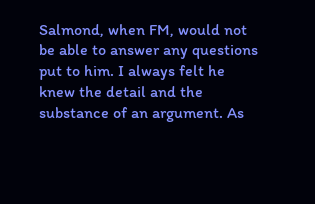Salmond, when FM, would not be able to answer any questions put to him. I always felt he knew the detail and the substance of an argument. As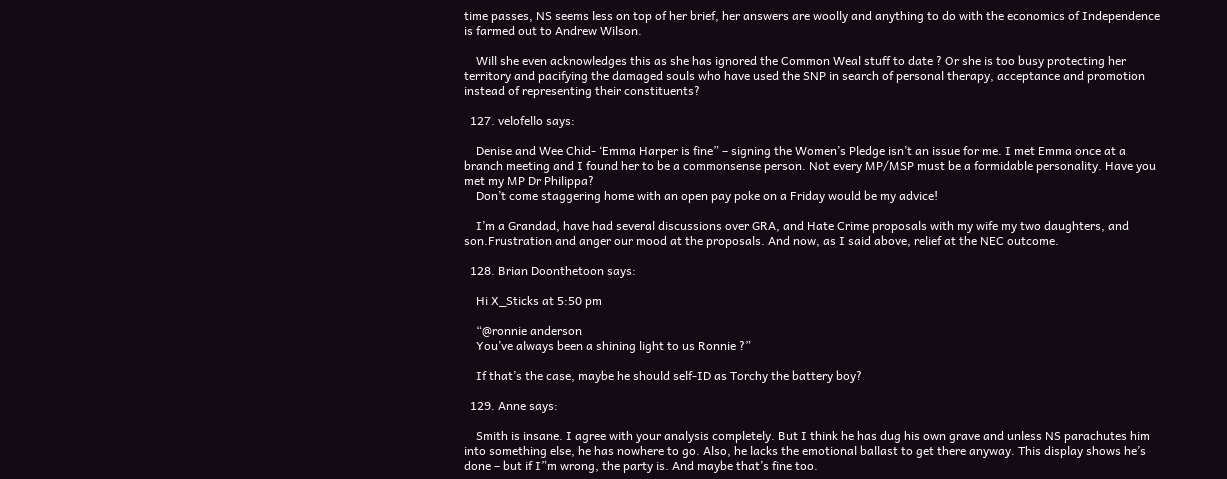time passes, NS seems less on top of her brief, her answers are woolly and anything to do with the economics of Independence is farmed out to Andrew Wilson.

    Will she even acknowledges this as she has ignored the Common Weal stuff to date ? Or she is too busy protecting her territory and pacifying the damaged souls who have used the SNP in search of personal therapy, acceptance and promotion instead of representing their constituents?

  127. velofello says:

    Denise and Wee Chid- ‘Emma Harper is fine” – signing the Women’s Pledge isn’t an issue for me. I met Emma once at a branch meeting and I found her to be a commonsense person. Not every MP/MSP must be a formidable personality. Have you met my MP Dr Philippa?
    Don’t come staggering home with an open pay poke on a Friday would be my advice!

    I’m a Grandad, have had several discussions over GRA, and Hate Crime proposals with my wife my two daughters, and son.Frustration and anger our mood at the proposals. And now, as I said above, relief at the NEC outcome.

  128. Brian Doonthetoon says:

    Hi X_Sticks at 5:50 pm

    “@ronnie anderson
    You’ve always been a shining light to us Ronnie ?”

    If that’s the case, maybe he should self-ID as Torchy the battery boy?

  129. Anne says:

    Smith is insane. I agree with your analysis completely. But I think he has dug his own grave and unless NS parachutes him into something else, he has nowhere to go. Also, he lacks the emotional ballast to get there anyway. This display shows he’s done – but if I”m wrong, the party is. And maybe that’s fine too.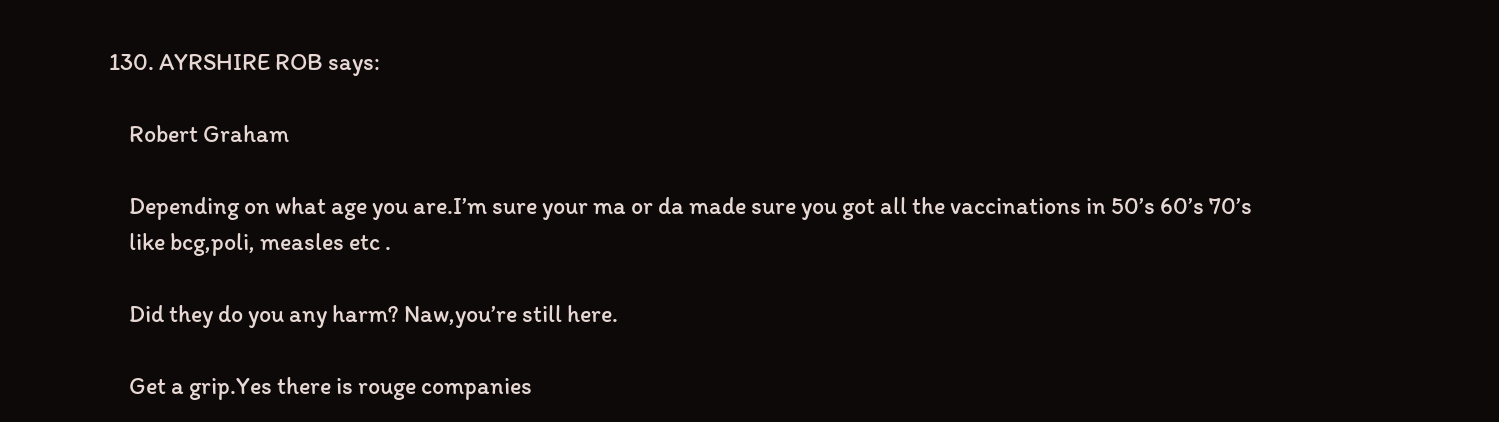130. AYRSHIRE ROB says:

    Robert Graham

    Depending on what age you are.I’m sure your ma or da made sure you got all the vaccinations in 50’s 60’s 70’s
    like bcg,poli, measles etc .

    Did they do you any harm? Naw,you’re still here.

    Get a grip.Yes there is rouge companies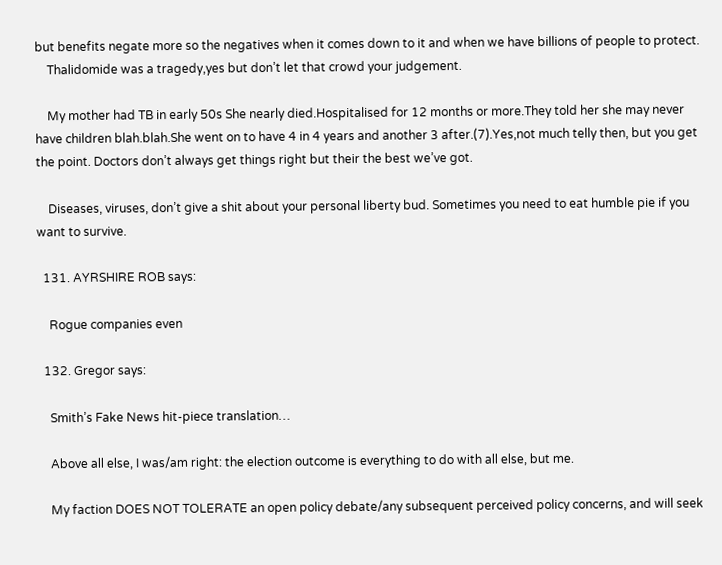but benefits negate more so the negatives when it comes down to it and when we have billions of people to protect.
    Thalidomide was a tragedy,yes but don’t let that crowd your judgement.

    My mother had TB in early 50s She nearly died.Hospitalised for 12 months or more.They told her she may never have children blah.blah.She went on to have 4 in 4 years and another 3 after.(7).Yes,not much telly then, but you get the point. Doctors don’t always get things right but their the best we’ve got.

    Diseases, viruses, don’t give a shit about your personal liberty bud. Sometimes you need to eat humble pie if you want to survive.

  131. AYRSHIRE ROB says:

    Rogue companies even

  132. Gregor says:

    Smith’s Fake News hit-piece translation…

    Above all else, I was/am right: the election outcome is everything to do with all else, but me.

    My faction DOES NOT TOLERATE an open policy debate/any subsequent perceived policy concerns, and will seek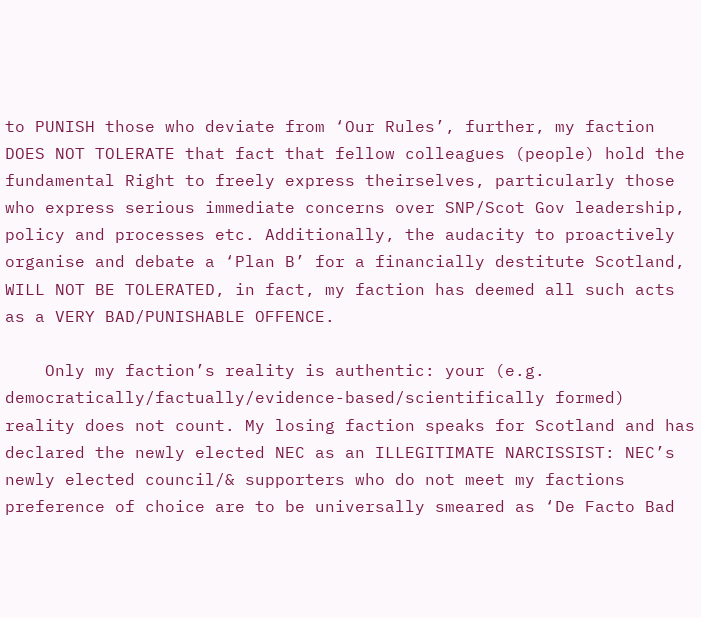to PUNISH those who deviate from ‘Our Rules’, further, my faction DOES NOT TOLERATE that fact that fellow colleagues (people) hold the fundamental Right to freely express theirselves, particularly those who express serious immediate concerns over SNP/Scot Gov leadership, policy and processes etc. Additionally, the audacity to proactively organise and debate a ‘Plan B’ for a financially destitute Scotland, WILL NOT BE TOLERATED, in fact, my faction has deemed all such acts as a VERY BAD/PUNISHABLE OFFENCE.

    Only my faction’s reality is authentic: your (e.g. democratically/factually/evidence-based/scientifically formed) reality does not count. My losing faction speaks for Scotland and has declared the newly elected NEC as an ILLEGITIMATE NARCISSIST: NEC’s newly elected council/& supporters who do not meet my factions preference of choice are to be universally smeared as ‘De Facto Bad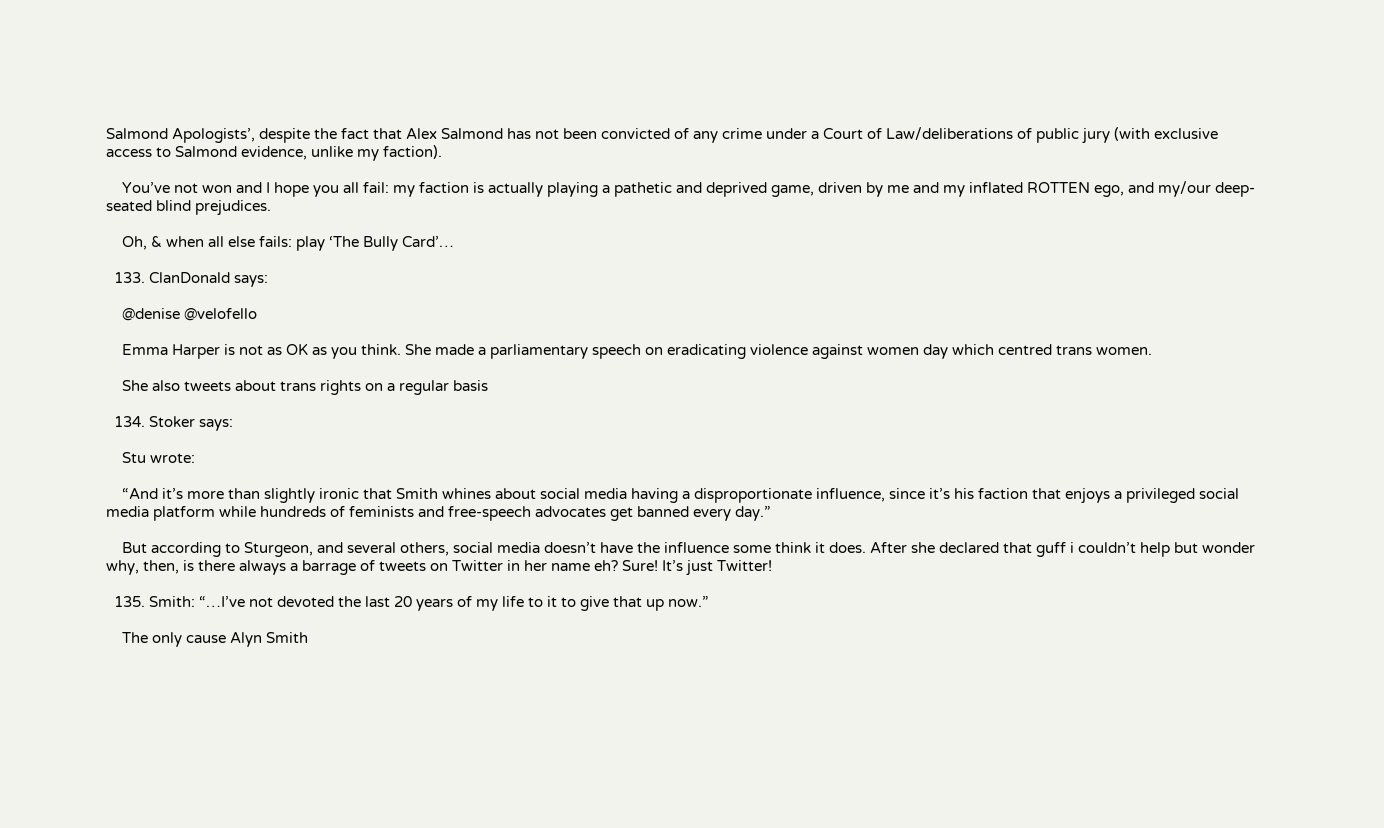Salmond Apologists’, despite the fact that Alex Salmond has not been convicted of any crime under a Court of Law/deliberations of public jury (with exclusive access to Salmond evidence, unlike my faction).

    You’ve not won and I hope you all fail: my faction is actually playing a pathetic and deprived game, driven by me and my inflated ROTTEN ego, and my/our deep-seated blind prejudices.

    Oh, & when all else fails: play ‘The Bully Card’…

  133. ClanDonald says:

    @denise @velofello

    Emma Harper is not as OK as you think. She made a parliamentary speech on eradicating violence against women day which centred trans women.

    She also tweets about trans rights on a regular basis

  134. Stoker says:

    Stu wrote:

    “And it’s more than slightly ironic that Smith whines about social media having a disproportionate influence, since it’s his faction that enjoys a privileged social media platform while hundreds of feminists and free-speech advocates get banned every day.”

    But according to Sturgeon, and several others, social media doesn’t have the influence some think it does. After she declared that guff i couldn’t help but wonder why, then, is there always a barrage of tweets on Twitter in her name eh? Sure! It’s just Twitter!

  135. Smith: “…I’ve not devoted the last 20 years of my life to it to give that up now.”

    The only cause Alyn Smith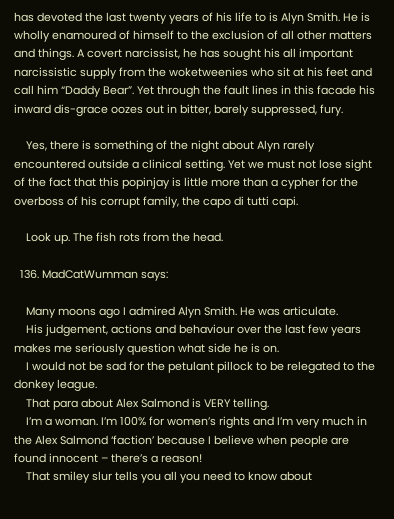has devoted the last twenty years of his life to is Alyn Smith. He is wholly enamoured of himself to the exclusion of all other matters and things. A covert narcissist, he has sought his all important narcissistic supply from the woketweenies who sit at his feet and call him “Daddy Bear”. Yet through the fault lines in this facade his inward dis-grace oozes out in bitter, barely suppressed, fury.

    Yes, there is something of the night about Alyn rarely encountered outside a clinical setting. Yet we must not lose sight of the fact that this popinjay is little more than a cypher for the overboss of his corrupt family, the capo di tutti capi.

    Look up. The fish rots from the head.

  136. MadCatWumman says:

    Many moons ago I admired Alyn Smith. He was articulate.
    His judgement, actions and behaviour over the last few years makes me seriously question what side he is on.
    I would not be sad for the petulant pillock to be relegated to the donkey league.
    That para about Alex Salmond is VERY telling.
    I’m a woman. I’m 100% for women’s rights and I’m very much in the Alex Salmond ‘faction’ because I believe when people are found innocent – there’s a reason!
    That smiley slur tells you all you need to know about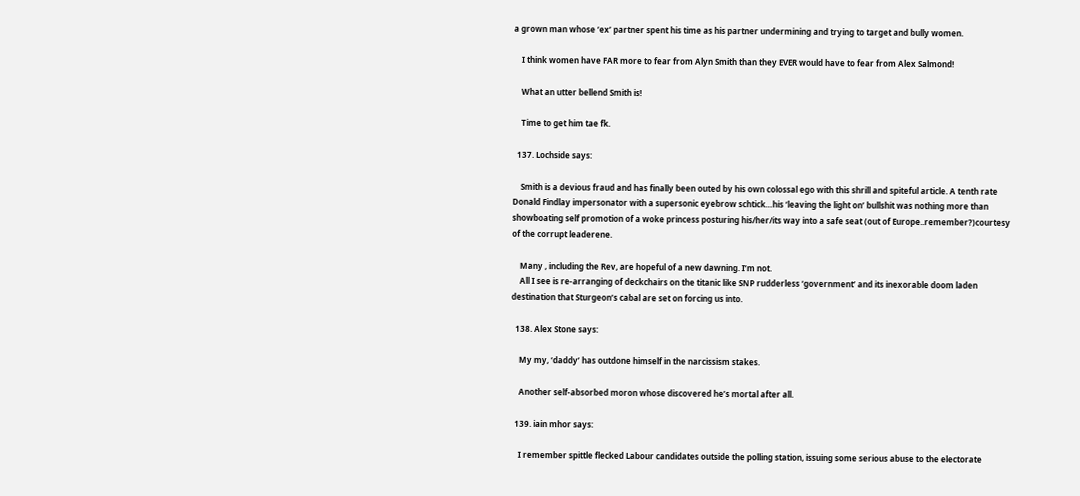a grown man whose ‘ex’ partner spent his time as his partner undermining and trying to target and bully women.

    I think women have FAR more to fear from Alyn Smith than they EVER would have to fear from Alex Salmond!

    What an utter bellend Smith is!

    Time to get him tae fk.

  137. Lochside says:

    Smith is a devious fraud and has finally been outed by his own colossal ego with this shrill and spiteful article. A tenth rate Donald Findlay impersonator with a supersonic eyebrow schtick…his ‘leaving the light on’ bullshit was nothing more than showboating self promotion of a woke princess posturing his/her/its way into a safe seat (out of Europe..remember?)courtesy of the corrupt leaderene.

    Many , including the Rev, are hopeful of a new dawning. I’m not.
    All I see is re-arranging of deckchairs on the titanic like SNP rudderless ‘government’ and its inexorable doom laden destination that Sturgeon’s cabal are set on forcing us into.

  138. Alex Stone says:

    My my, ‘daddy’ has outdone himself in the narcissism stakes.

    Another self-absorbed moron whose discovered he’s mortal after all.

  139. iain mhor says:

    I remember spittle flecked Labour candidates outside the polling station, issuing some serious abuse to the electorate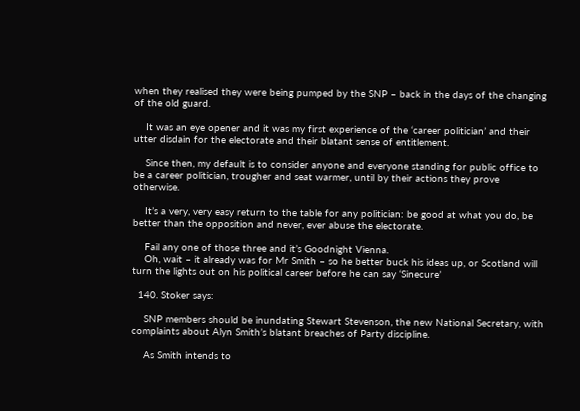when they realised they were being pumped by the SNP – back in the days of the changing of the old guard.

    It was an eye opener and it was my first experience of the ‘career politician’ and their utter disdain for the electorate and their blatant sense of entitlement.

    Since then, my default is to consider anyone and everyone standing for public office to be a career politician, trougher and seat warmer, until by their actions they prove otherwise.

    It’s a very, very easy return to the table for any politician: be good at what you do, be better than the opposition and never, ever abuse the electorate.

    Fail any one of those three and it’s Goodnight Vienna.
    Oh, wait – it already was for Mr Smith – so he better buck his ideas up, or Scotland will turn the lights out on his political career before he can say ‘Sinecure’

  140. Stoker says:

    SNP members should be inundating Stewart Stevenson, the new National Secretary, with complaints about Alyn Smith’s blatant breaches of Party discipline.

    As Smith intends to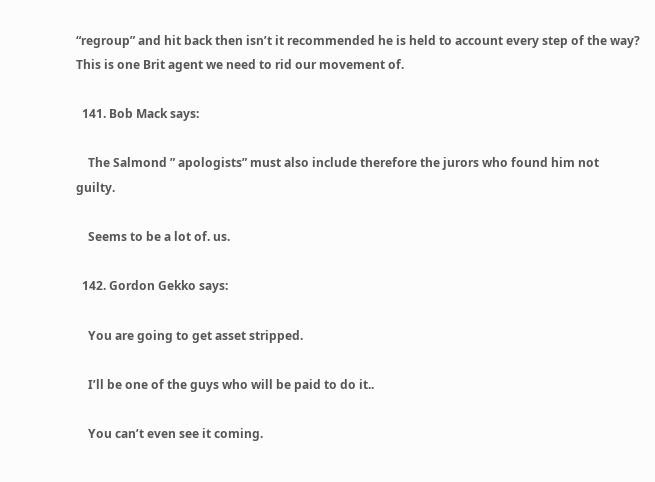“regroup” and hit back then isn’t it recommended he is held to account every step of the way? This is one Brit agent we need to rid our movement of.

  141. Bob Mack says:

    The Salmond ” apologists” must also include therefore the jurors who found him not guilty.

    Seems to be a lot of. us.

  142. Gordon Gekko says:

    You are going to get asset stripped.

    I’ll be one of the guys who will be paid to do it..

    You can’t even see it coming.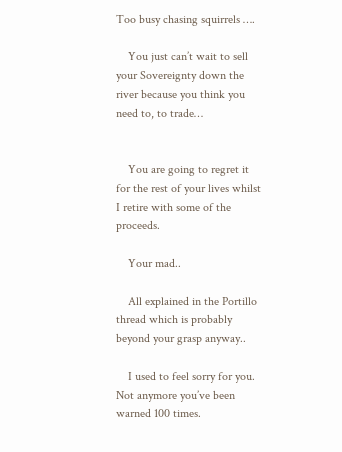Too busy chasing squirrels ….

    You just can’t wait to sell your Sovereignty down the river because you think you need to, to trade…


    You are going to regret it for the rest of your lives whilst I retire with some of the proceeds.

    Your mad..

    All explained in the Portillo thread which is probably beyond your grasp anyway..

    I used to feel sorry for you. Not anymore you’ve been warned 100 times.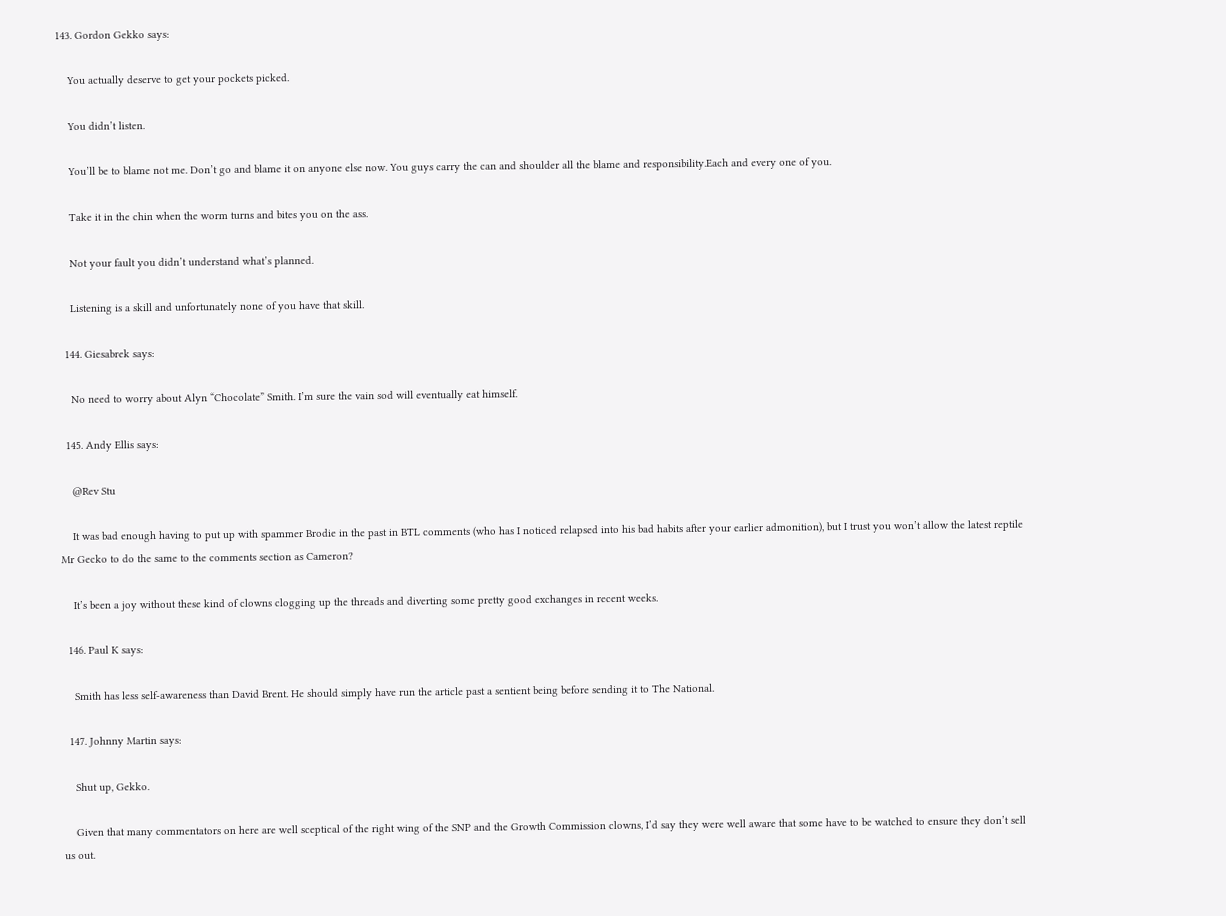143. Gordon Gekko says:

    You actually deserve to get your pockets picked.

    You didn’t listen.

    You’ll be to blame not me. Don’t go and blame it on anyone else now. You guys carry the can and shoulder all the blame and responsibility.Each and every one of you.

    Take it in the chin when the worm turns and bites you on the ass.

    Not your fault you didn’t understand what’s planned.

    Listening is a skill and unfortunately none of you have that skill.

  144. Giesabrek says:

    No need to worry about Alyn “Chocolate” Smith. I’m sure the vain sod will eventually eat himself.

  145. Andy Ellis says:

    @Rev Stu

    It was bad enough having to put up with spammer Brodie in the past in BTL comments (who has I noticed relapsed into his bad habits after your earlier admonition), but I trust you won’t allow the latest reptile Mr Gecko to do the same to the comments section as Cameron?

    It’s been a joy without these kind of clowns clogging up the threads and diverting some pretty good exchanges in recent weeks.

  146. Paul K says:

    Smith has less self-awareness than David Brent. He should simply have run the article past a sentient being before sending it to The National.

  147. Johnny Martin says:

    Shut up, Gekko.

    Given that many commentators on here are well sceptical of the right wing of the SNP and the Growth Commission clowns, I’d say they were well aware that some have to be watched to ensure they don’t sell us out.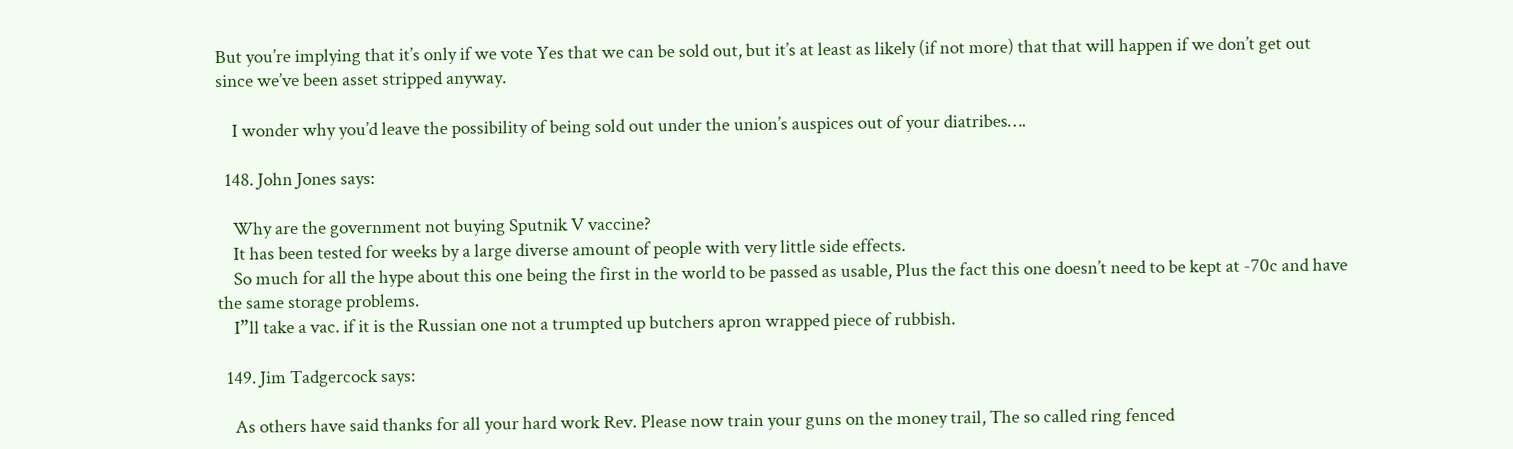But you’re implying that it’s only if we vote Yes that we can be sold out, but it’s at least as likely (if not more) that that will happen if we don’t get out since we’ve been asset stripped anyway.

    I wonder why you’d leave the possibility of being sold out under the union’s auspices out of your diatribes….

  148. John Jones says:

    Why are the government not buying Sputnik V vaccine?
    It has been tested for weeks by a large diverse amount of people with very little side effects.
    So much for all the hype about this one being the first in the world to be passed as usable, Plus the fact this one doesn’t need to be kept at -70c and have the same storage problems.
    I”ll take a vac. if it is the Russian one not a trumpted up butchers apron wrapped piece of rubbish.

  149. Jim Tadgercock says:

    As others have said thanks for all your hard work Rev. Please now train your guns on the money trail, The so called ring fenced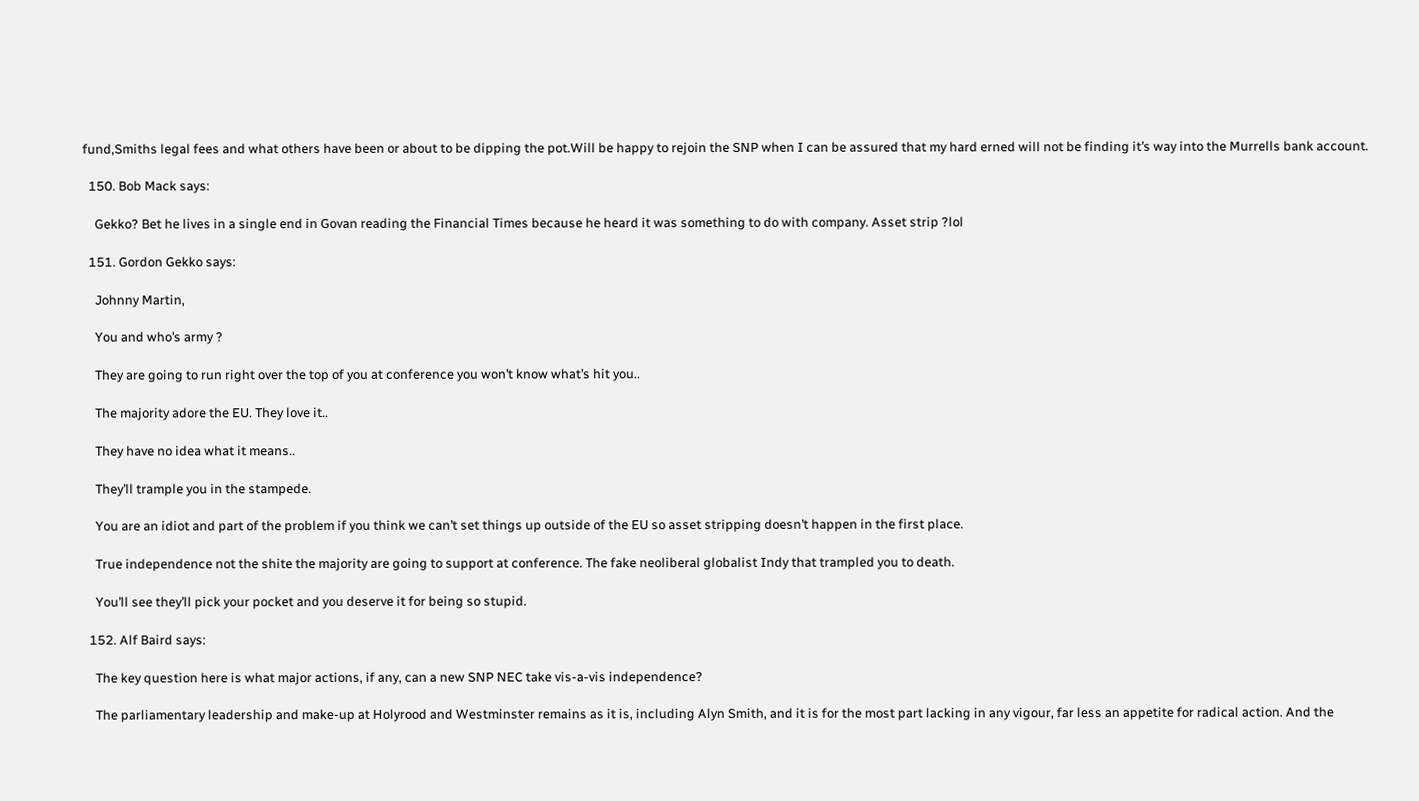fund,Smiths legal fees and what others have been or about to be dipping the pot.Will be happy to rejoin the SNP when I can be assured that my hard erned will not be finding it’s way into the Murrells bank account.

  150. Bob Mack says:

    Gekko? Bet he lives in a single end in Govan reading the Financial Times because he heard it was something to do with company. Asset strip ?lol

  151. Gordon Gekko says:

    Johnny Martin,

    You and who’s army ?

    They are going to run right over the top of you at conference you won’t know what’s hit you..

    The majority adore the EU. They love it..

    They have no idea what it means..

    They’ll trample you in the stampede.

    You are an idiot and part of the problem if you think we can’t set things up outside of the EU so asset stripping doesn’t happen in the first place.

    True independence not the shite the majority are going to support at conference. The fake neoliberal globalist Indy that trampled you to death.

    You’ll see they’ll pick your pocket and you deserve it for being so stupid.

  152. Alf Baird says:

    The key question here is what major actions, if any, can a new SNP NEC take vis-a-vis independence?

    The parliamentary leadership and make-up at Holyrood and Westminster remains as it is, including Alyn Smith, and it is for the most part lacking in any vigour, far less an appetite for radical action. And the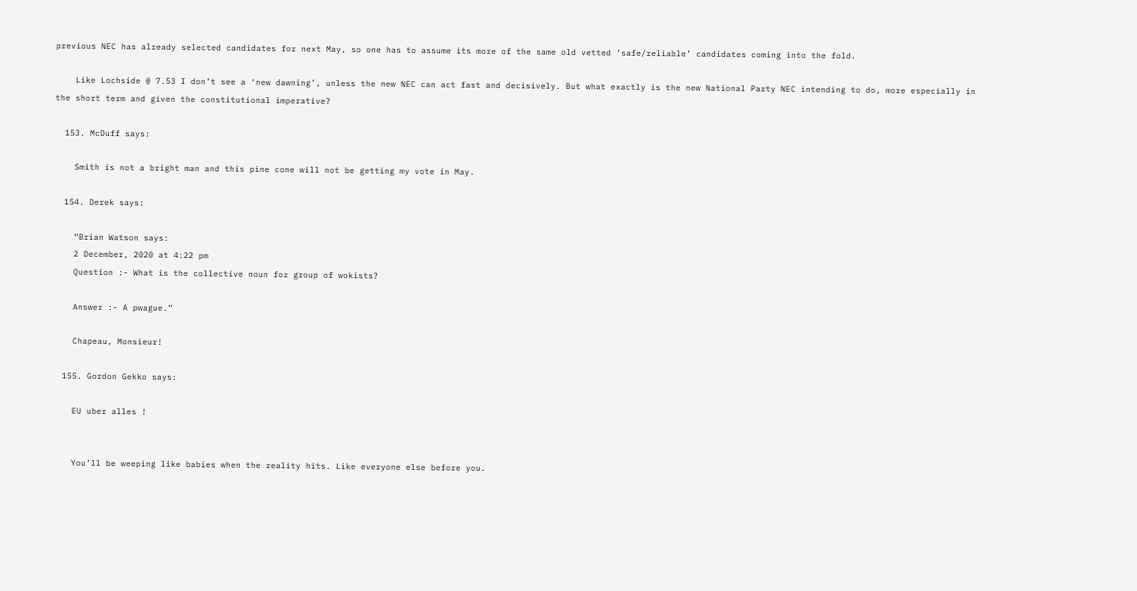previous NEC has already selected candidates for next May, so one has to assume its more of the same old vetted ‘safe/reliable’ candidates coming into the fold.

    Like Lochside @ 7.53 I don’t see a ‘new dawning’, unless the new NEC can act fast and decisively. But what exactly is the new National Party NEC intending to do, more especially in the short term and given the constitutional imperative?

  153. McDuff says:

    Smith is not a bright man and this pine cone will not be getting my vote in May.

  154. Derek says:

    “Brian Watson says:
    2 December, 2020 at 4:22 pm
    Question :- What is the collective noun for group of wokists?

    Answer :- A pwague.”

    Chapeau, Monsieur!

  155. Gordon Gekko says:

    EU uber alles !


    You’ll be weeping like babies when the reality hits. Like everyone else before you.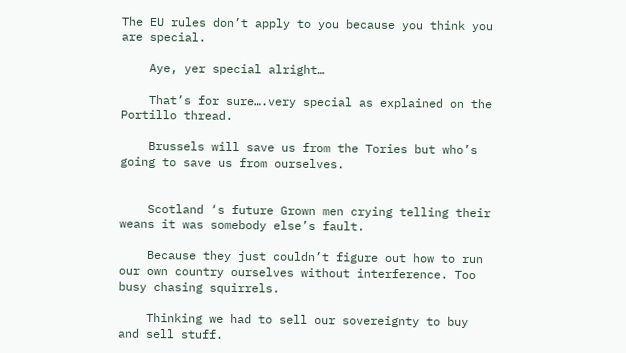The EU rules don’t apply to you because you think you are special.

    Aye, yer special alright…

    That’s for sure….very special as explained on the Portillo thread.

    Brussels will save us from the Tories but who’s going to save us from ourselves.


    Scotland ‘s future Grown men crying telling their weans it was somebody else’s fault.

    Because they just couldn’t figure out how to run our own country ourselves without interference. Too busy chasing squirrels.

    Thinking we had to sell our sovereignty to buy and sell stuff.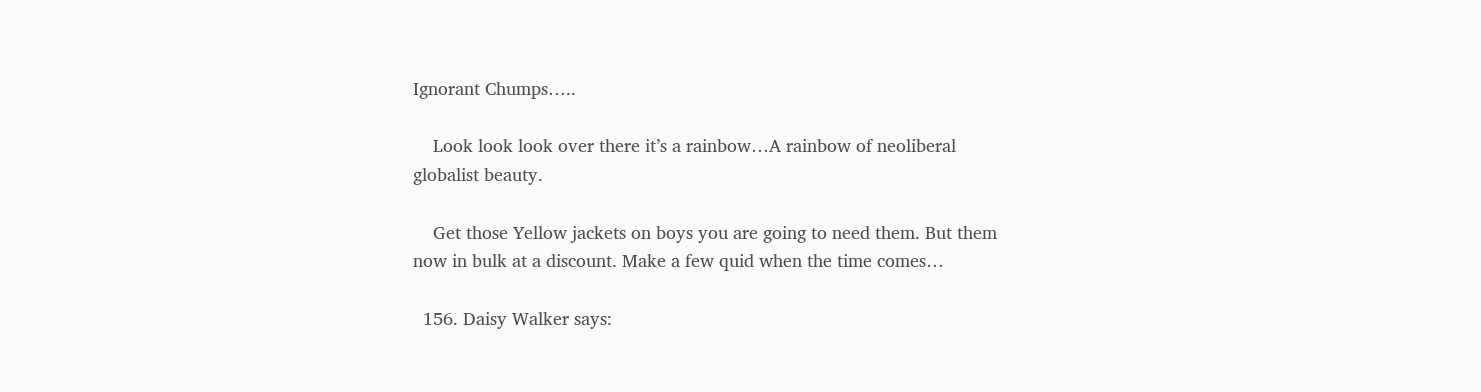Ignorant Chumps…..

    Look look look over there it’s a rainbow…A rainbow of neoliberal globalist beauty.

    Get those Yellow jackets on boys you are going to need them. But them now in bulk at a discount. Make a few quid when the time comes…

  156. Daisy Walker says: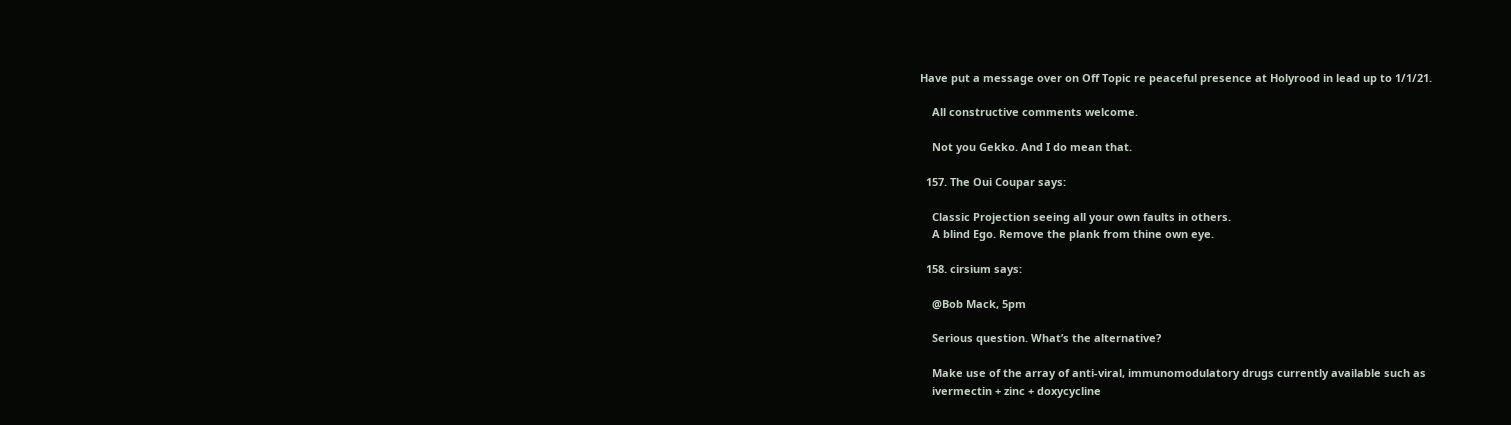Have put a message over on Off Topic re peaceful presence at Holyrood in lead up to 1/1/21.

    All constructive comments welcome.

    Not you Gekko. And I do mean that.

  157. The Oui Coupar says:

    Classic Projection seeing all your own faults in others.
    A blind Ego. Remove the plank from thine own eye.

  158. cirsium says:

    @Bob Mack, 5pm

    Serious question. What’s the alternative?

    Make use of the array of anti-viral, immunomodulatory drugs currently available such as
    ivermectin + zinc + doxycycline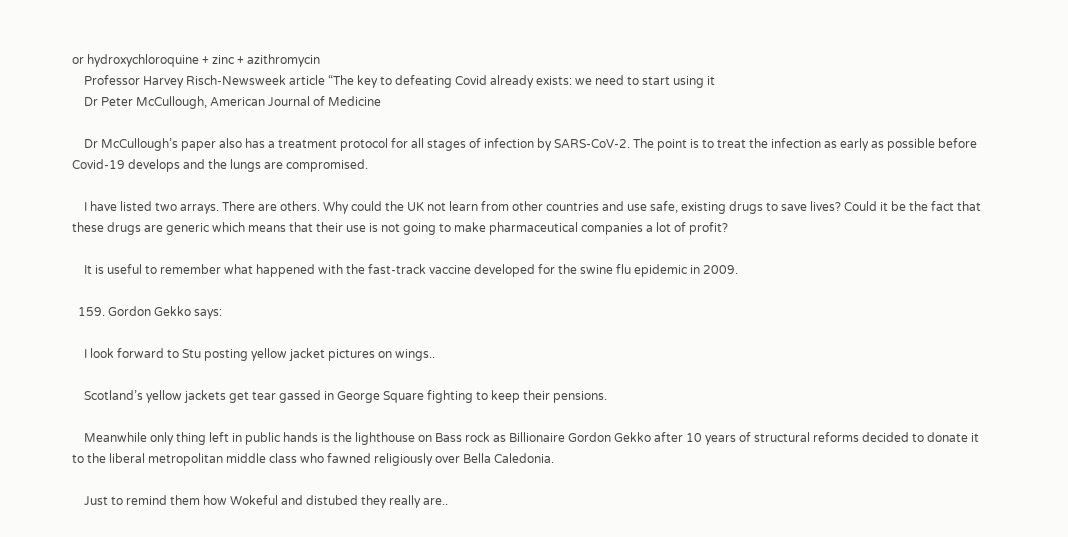or hydroxychloroquine + zinc + azithromycin
    Professor Harvey Risch-Newsweek article “The key to defeating Covid already exists: we need to start using it
    Dr Peter McCullough, American Journal of Medicine

    Dr McCullough’s paper also has a treatment protocol for all stages of infection by SARS-CoV-2. The point is to treat the infection as early as possible before Covid-19 develops and the lungs are compromised.

    I have listed two arrays. There are others. Why could the UK not learn from other countries and use safe, existing drugs to save lives? Could it be the fact that these drugs are generic which means that their use is not going to make pharmaceutical companies a lot of profit?

    It is useful to remember what happened with the fast-track vaccine developed for the swine flu epidemic in 2009.

  159. Gordon Gekko says:

    I look forward to Stu posting yellow jacket pictures on wings..

    Scotland’s yellow jackets get tear gassed in George Square fighting to keep their pensions.

    Meanwhile only thing left in public hands is the lighthouse on Bass rock as Billionaire Gordon Gekko after 10 years of structural reforms decided to donate it to the liberal metropolitan middle class who fawned religiously over Bella Caledonia.

    Just to remind them how Wokeful and distubed they really are..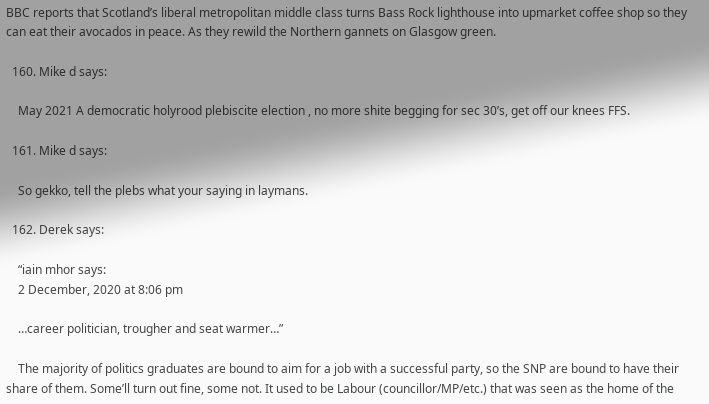BBC reports that Scotland’s liberal metropolitan middle class turns Bass Rock lighthouse into upmarket coffee shop so they can eat their avocados in peace. As they rewild the Northern gannets on Glasgow green.

  160. Mike d says:

    May 2021 A democratic holyrood plebiscite election , no more shite begging for sec 30’s, get off our knees FFS.

  161. Mike d says:

    So gekko, tell the plebs what your saying in laymans.

  162. Derek says:

    “iain mhor says:
    2 December, 2020 at 8:06 pm

    …career politician, trougher and seat warmer…”

    The majority of politics graduates are bound to aim for a job with a successful party, so the SNP are bound to have their share of them. Some’ll turn out fine, some not. It used to be Labour (councillor/MP/etc.) that was seen as the home of the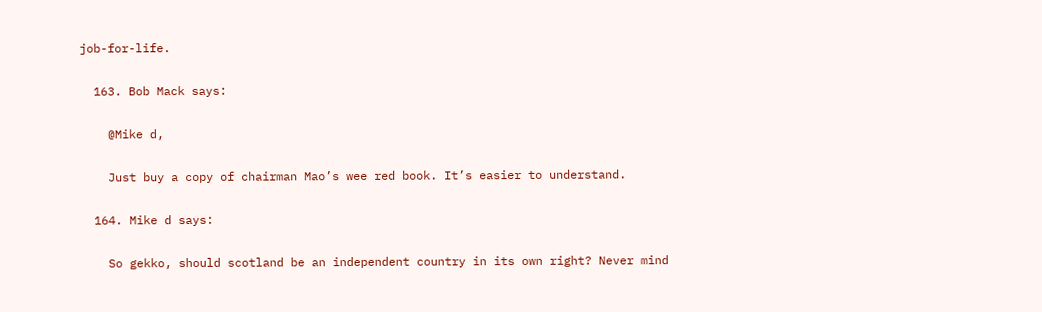job-for-life.

  163. Bob Mack says:

    @Mike d,

    Just buy a copy of chairman Mao’s wee red book. It’s easier to understand.

  164. Mike d says:

    So gekko, should scotland be an independent country in its own right? Never mind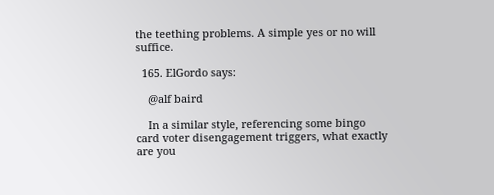the teething problems. A simple yes or no will suffice.

  165. ElGordo says:

    @alf baird

    In a similar style, referencing some bingo card voter disengagement triggers, what exactly are you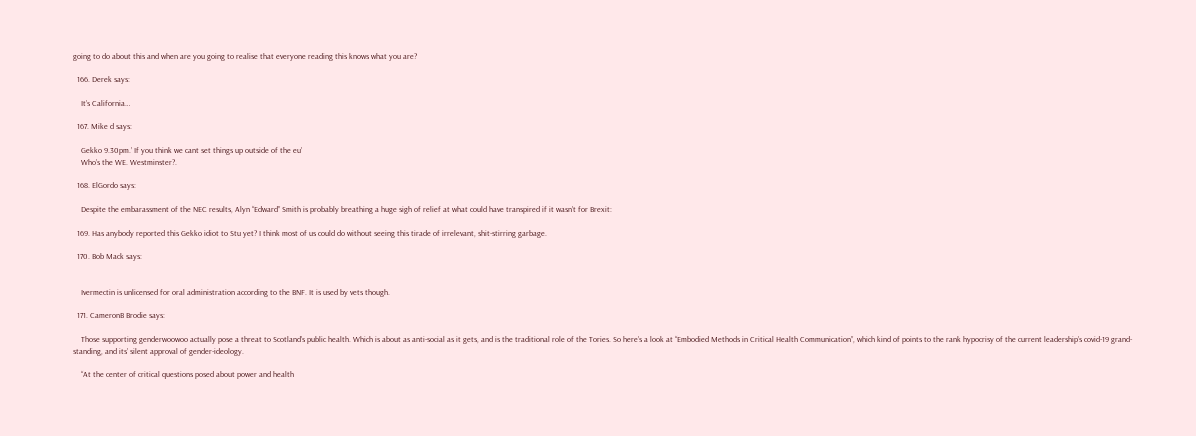going to do about this and when are you going to realise that everyone reading this knows what you are?

  166. Derek says:

    It’s California…

  167. Mike d says:

    Gekko 9.30pm.’ If you think we cant set things up outside of the eu’
    Who’s the WE. Westminster?.

  168. ElGordo says:

    Despite the embarassment of the NEC results, Alyn “Edward” Smith is probably breathing a huge sigh of relief at what could have transpired if it wasn’t for Brexit:

  169. Has anybody reported this Gekko idiot to Stu yet? I think most of us could do without seeing this tirade of irrelevant, shit-stirring garbage.

  170. Bob Mack says:


    Ivermectin is unlicensed for oral administration according to the BNF. It is used by vets though.

  171. CameronB Brodie says:

    Those supporting genderwoowoo actually pose a threat to Scotland’s public health. Which is about as anti-social as it gets, and is the traditional role of the Tories. So here’s a look at “Embodied Methods in Critical Health Communication”, which kind of points to the rank hypocrisy of the current leadership’s covid-19 grand-standing, and its’ silent approval of gender-ideology.

    “At the center of critical questions posed about power and health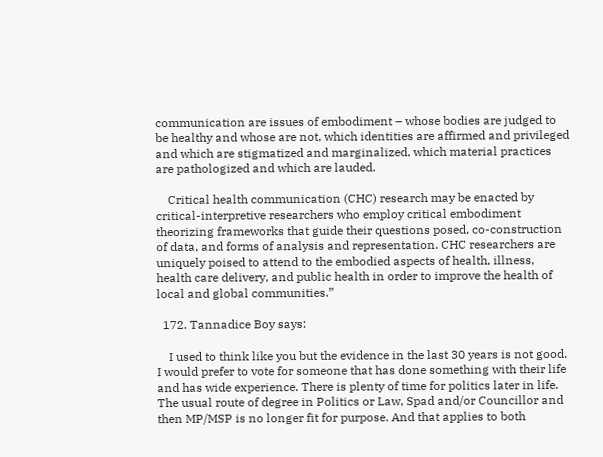communication are issues of embodiment – whose bodies are judged to be healthy and whose are not, which identities are affirmed and privileged and which are stigmatized and marginalized, which material practices are pathologized and which are lauded.

    Critical health communication (CHC) research may be enacted by critical-interpretive researchers who employ critical embodiment theorizing frameworks that guide their questions posed, co-construction of data, and forms of analysis and representation. CHC researchers are uniquely poised to attend to the embodied aspects of health, illness, health care delivery, and public health in order to improve the health of local and global communities.”

  172. Tannadice Boy says:

    I used to think like you but the evidence in the last 30 years is not good. I would prefer to vote for someone that has done something with their life and has wide experience. There is plenty of time for politics later in life. The usual route of degree in Politics or Law, Spad and/or Councillor and then MP/MSP is no longer fit for purpose. And that applies to both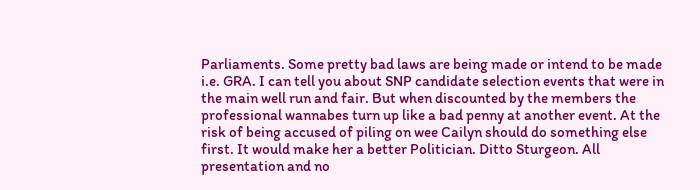Parliaments. Some pretty bad laws are being made or intend to be made i.e. GRA. I can tell you about SNP candidate selection events that were in the main well run and fair. But when discounted by the members the professional wannabes turn up like a bad penny at another event. At the risk of being accused of piling on wee Cailyn should do something else first. It would make her a better Politician. Ditto Sturgeon. All presentation and no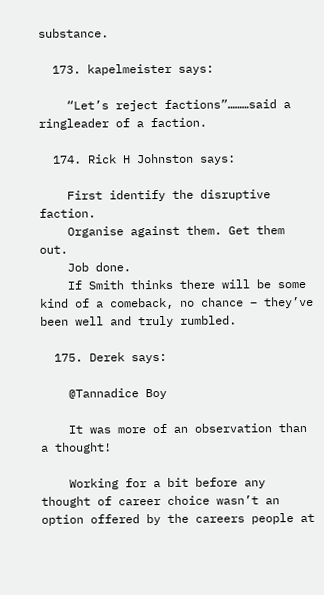substance.

  173. kapelmeister says:

    “Let’s reject factions”………said a ringleader of a faction.

  174. Rick H Johnston says:

    First identify the disruptive faction.
    Organise against them. Get them out.
    Job done.
    If Smith thinks there will be some kind of a comeback, no chance – they’ve been well and truly rumbled.

  175. Derek says:

    @Tannadice Boy

    It was more of an observation than a thought!

    Working for a bit before any thought of career choice wasn’t an option offered by the careers people at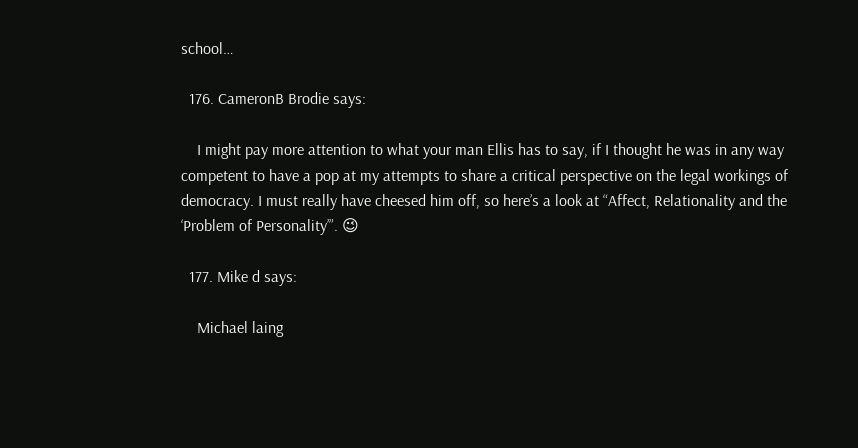school…

  176. CameronB Brodie says:

    I might pay more attention to what your man Ellis has to say, if I thought he was in any way competent to have a pop at my attempts to share a critical perspective on the legal workings of democracy. I must really have cheesed him off, so here’s a look at “Affect, Relationality and the ‘Problem of Personality’”. 😉

  177. Mike d says:

    Michael laing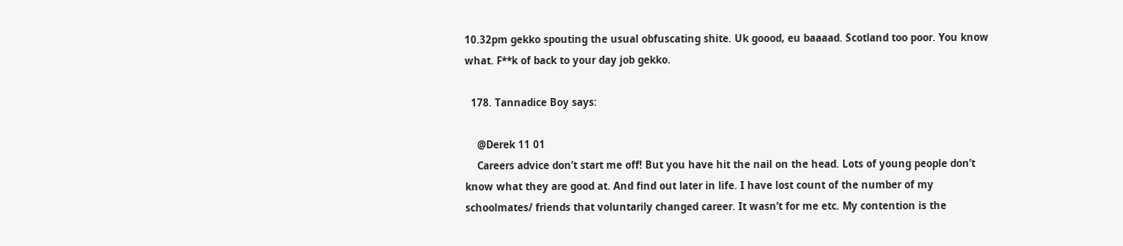10.32pm gekko spouting the usual obfuscating shite. Uk goood, eu baaaad. Scotland too poor. You know what. F**k of back to your day job gekko.

  178. Tannadice Boy says:

    @Derek 11 01
    Careers advice don’t start me off! But you have hit the nail on the head. Lots of young people don’t know what they are good at. And find out later in life. I have lost count of the number of my schoolmates/ friends that voluntarily changed career. It wasn’t for me etc. My contention is the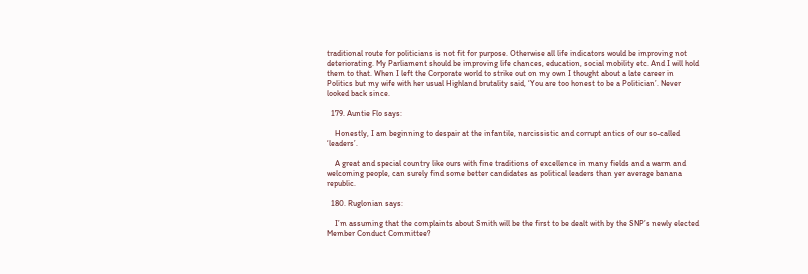traditional route for politicians is not fit for purpose. Otherwise all life indicators would be improving not deteriorating. My Parliament should be improving life chances, education, social mobility etc. And I will hold them to that. When I left the Corporate world to strike out on my own I thought about a late career in Politics but my wife with her usual Highland brutality said, ‘You are too honest to be a Politician’. Never looked back since.

  179. Auntie Flo says:

    Honestly, I am beginning to despair at the infantile, narcissistic and corrupt antics of our so-called ‘leaders’.

    A great and special country like ours with fine traditions of excellence in many fields and a warm and welcoming people, can surely find some better candidates as political leaders than yer average banana republic.

  180. Ruglonian says:

    I’m assuming that the complaints about Smith will be the first to be dealt with by the SNP’s newly elected Member Conduct Committee?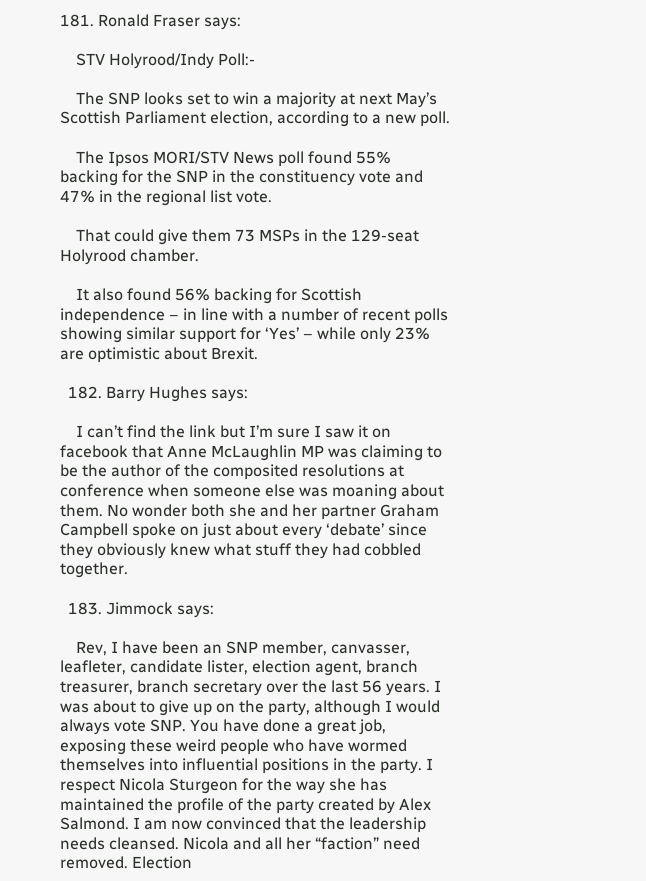181. Ronald Fraser says:

    STV Holyrood/Indy Poll:-

    The SNP looks set to win a majority at next May’s Scottish Parliament election, according to a new poll.

    The Ipsos MORI/STV News poll found 55% backing for the SNP in the constituency vote and 47% in the regional list vote.

    That could give them 73 MSPs in the 129-seat Holyrood chamber.

    It also found 56% backing for Scottish independence – in line with a number of recent polls showing similar support for ‘Yes’ – while only 23% are optimistic about Brexit.

  182. Barry Hughes says:

    I can’t find the link but I’m sure I saw it on facebook that Anne McLaughlin MP was claiming to be the author of the composited resolutions at conference when someone else was moaning about them. No wonder both she and her partner Graham Campbell spoke on just about every ‘debate’ since they obviously knew what stuff they had cobbled together.

  183. Jimmock says:

    Rev, I have been an SNP member, canvasser, leafleter, candidate lister, election agent, branch treasurer, branch secretary over the last 56 years. I was about to give up on the party, although I would always vote SNP. You have done a great job, exposing these weird people who have wormed themselves into influential positions in the party. I respect Nicola Sturgeon for the way she has maintained the profile of the party created by Alex Salmond. I am now convinced that the leadership needs cleansed. Nicola and all her “faction” need removed. Election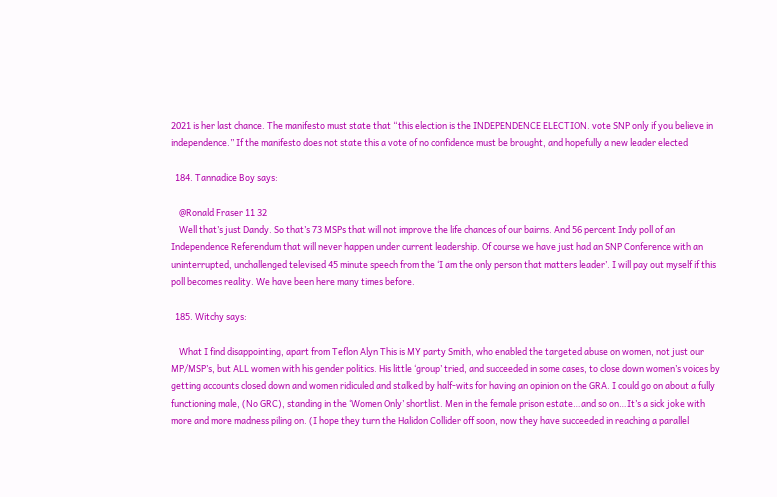2021 is her last chance. The manifesto must state that “this election is the INDEPENDENCE ELECTION. vote SNP only if you believe in independence.” If the manifesto does not state this a vote of no confidence must be brought, and hopefully a new leader elected

  184. Tannadice Boy says:

    @Ronald Fraser 11 32
    Well that’s just Dandy. So that’s 73 MSPs that will not improve the life chances of our bairns. And 56 percent Indy poll of an Independence Referendum that will never happen under current leadership. Of course we have just had an SNP Conference with an uninterrupted, unchallenged televised 45 minute speech from the ‘I am the only person that matters leader’. I will pay out myself if this poll becomes reality. We have been here many times before.

  185. Witchy says:

    What I find disappointing, apart from Teflon Alyn This is MY party Smith, who enabled the targeted abuse on women, not just our MP/MSP’s, but ALL women with his gender politics. His little ‘group’ tried, and succeeded in some cases, to close down women’s voices by getting accounts closed down and women ridiculed and stalked by half-wits for having an opinion on the GRA. I could go on about a fully functioning male, (No GRC), standing in the ‘Women Only’ shortlist. Men in the female prison estate…and so on…It’s a sick joke with more and more madness piling on. (I hope they turn the Halidon Collider off soon, now they have succeeded in reaching a parallel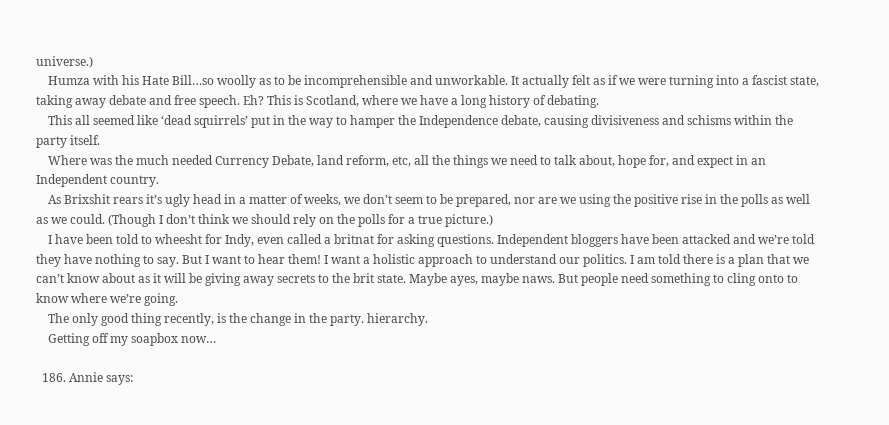universe.)
    Humza with his Hate Bill…so woolly as to be incomprehensible and unworkable. It actually felt as if we were turning into a fascist state, taking away debate and free speech. Eh? This is Scotland, where we have a long history of debating.
    This all seemed like ‘dead squirrels’ put in the way to hamper the Independence debate, causing divisiveness and schisms within the party itself.
    Where was the much needed Currency Debate, land reform, etc, all the things we need to talk about, hope for, and expect in an Independent country.
    As Brixshit rears it’s ugly head in a matter of weeks, we don’t seem to be prepared, nor are we using the positive rise in the polls as well as we could. (Though I don’t think we should rely on the polls for a true picture.)
    I have been told to wheesht for Indy, even called a britnat for asking questions. Independent bloggers have been attacked and we’re told they have nothing to say. But I want to hear them! I want a holistic approach to understand our politics. I am told there is a plan that we can’t know about as it will be giving away secrets to the brit state. Maybe ayes, maybe naws. But people need something to cling onto to know where we’re going.
    The only good thing recently, is the change in the party. hierarchy.
    Getting off my soapbox now…

  186. Annie says: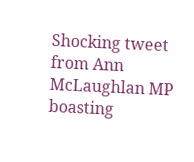Shocking tweet from Ann McLaughlan MP boasting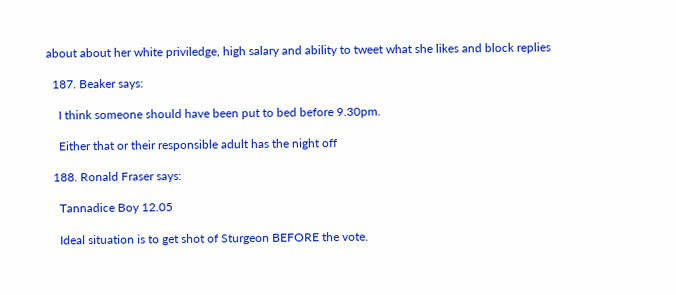about about her white priviledge, high salary and ability to tweet what she likes and block replies

  187. Beaker says:

    I think someone should have been put to bed before 9.30pm.

    Either that or their responsible adult has the night off

  188. Ronald Fraser says:

    Tannadice Boy 12.05

    Ideal situation is to get shot of Sturgeon BEFORE the vote.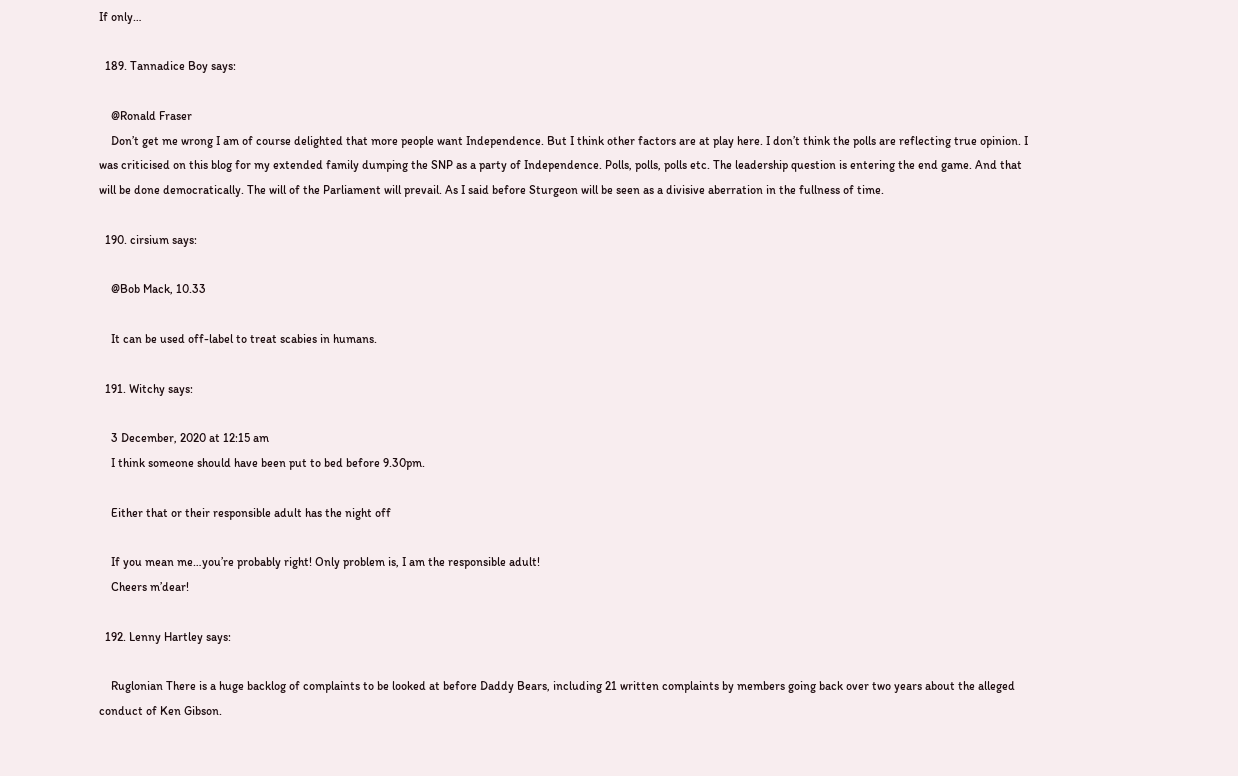If only…

  189. Tannadice Boy says:

    @Ronald Fraser
    Don’t get me wrong I am of course delighted that more people want Independence. But I think other factors are at play here. I don’t think the polls are reflecting true opinion. I was criticised on this blog for my extended family dumping the SNP as a party of Independence. Polls, polls, polls etc. The leadership question is entering the end game. And that will be done democratically. The will of the Parliament will prevail. As I said before Sturgeon will be seen as a divisive aberration in the fullness of time.

  190. cirsium says:

    @Bob Mack, 10.33

    It can be used off-label to treat scabies in humans.

  191. Witchy says:

    3 December, 2020 at 12:15 am
    I think someone should have been put to bed before 9.30pm.

    Either that or their responsible adult has the night off

    If you mean me…you’re probably right! Only problem is, I am the responsible adult!
    Cheers m’dear!

  192. Lenny Hartley says:

    Ruglonian There is a huge backlog of complaints to be looked at before Daddy Bears, including 21 written complaints by members going back over two years about the alleged conduct of Ken Gibson.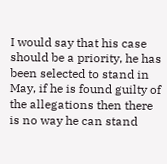I would say that his case should be a priority, he has been selected to stand in May, if he is found guilty of the allegations then there is no way he can stand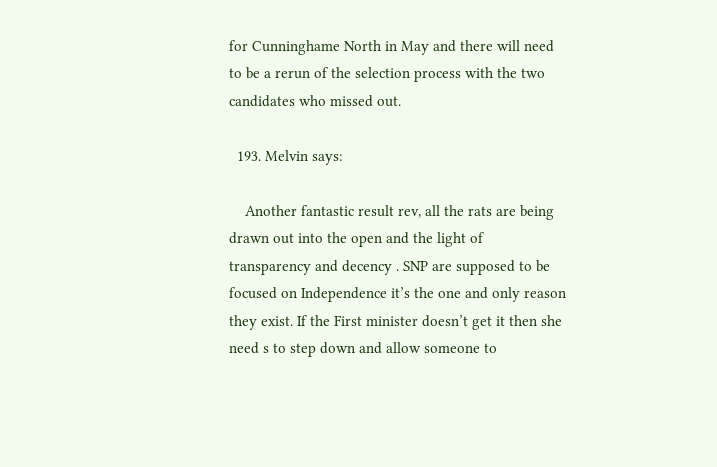for Cunninghame North in May and there will need to be a rerun of the selection process with the two candidates who missed out.

  193. Melvin says:

    Another fantastic result rev, all the rats are being drawn out into the open and the light of transparency and decency . SNP are supposed to be focused on Independence it’s the one and only reason they exist. If the First minister doesn’t get it then she need s to step down and allow someone to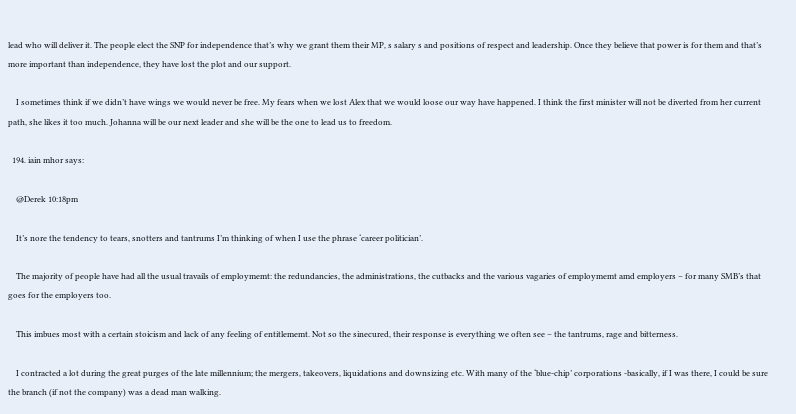lead who will deliver it. The people elect the SNP for independence that’s why we grant them their MP, s salary s and positions of respect and leadership. Once they believe that power is for them and that’s more important than independence, they have lost the plot and our support.

    I sometimes think if we didn’t have wings we would never be free. My fears when we lost Alex that we would loose our way have happened. I think the first minister will not be diverted from her current path, she likes it too much. Johanna will be our next leader and she will be the one to lead us to freedom.

  194. iain mhor says:

    @Derek 10:18pm

    It’s nore the tendency to tears, snotters and tantrums I’m thinking of when I use the phrase ‘career politician’.

    The majority of people have had all the usual travails of employmemt: the redundancies, the administrations, the cutbacks and the various vagaries of employmemt amd employers – for many SMB’s that goes for the employers too.

    This imbues most with a certain stoicism and lack of any feeling of entitlememt. Not so the sinecured, their response is everything we often see – the tantrums, rage and bitterness.

    I contracted a lot during the great purges of the late millennium; the mergers, takeovers, liquidations and downsizing etc. With many of the ‘blue-chip’ corporations -basically, if I was there, I could be sure the branch (if not the company) was a dead man walking.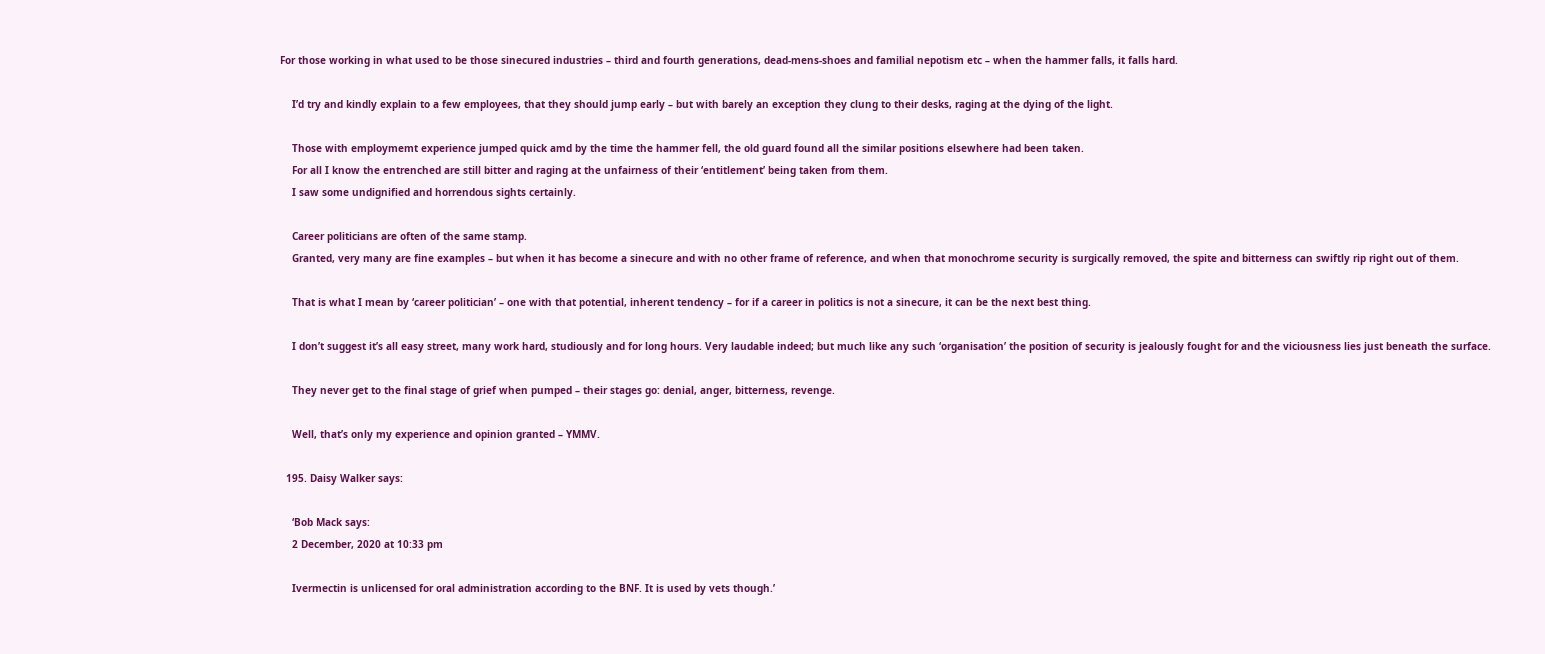For those working in what used to be those sinecured industries – third and fourth generations, dead-mens-shoes and familial nepotism etc – when the hammer falls, it falls hard.

    I’d try and kindly explain to a few employees, that they should jump early – but with barely an exception they clung to their desks, raging at the dying of the light.

    Those with employmemt experience jumped quick amd by the time the hammer fell, the old guard found all the similar positions elsewhere had been taken.
    For all I know the entrenched are still bitter and raging at the unfairness of their ‘entitlement’ being taken from them.
    I saw some undignified and horrendous sights certainly.

    Career politicians are often of the same stamp.
    Granted, very many are fine examples – but when it has become a sinecure and with no other frame of reference, and when that monochrome security is surgically removed, the spite and bitterness can swiftly rip right out of them.

    That is what I mean by ‘career politician’ – one with that potential, inherent tendency – for if a career in politics is not a sinecure, it can be the next best thing.

    I don’t suggest it’s all easy street, many work hard, studiously and for long hours. Very laudable indeed; but much like any such ‘organisation’ the position of security is jealously fought for and the viciousness lies just beneath the surface.

    They never get to the final stage of grief when pumped – their stages go: denial, anger, bitterness, revenge.

    Well, that’s only my experience and opinion granted – YMMV.

  195. Daisy Walker says:

    ‘Bob Mack says:
    2 December, 2020 at 10:33 pm

    Ivermectin is unlicensed for oral administration according to the BNF. It is used by vets though.’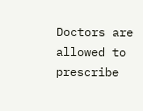Doctors are allowed to prescribe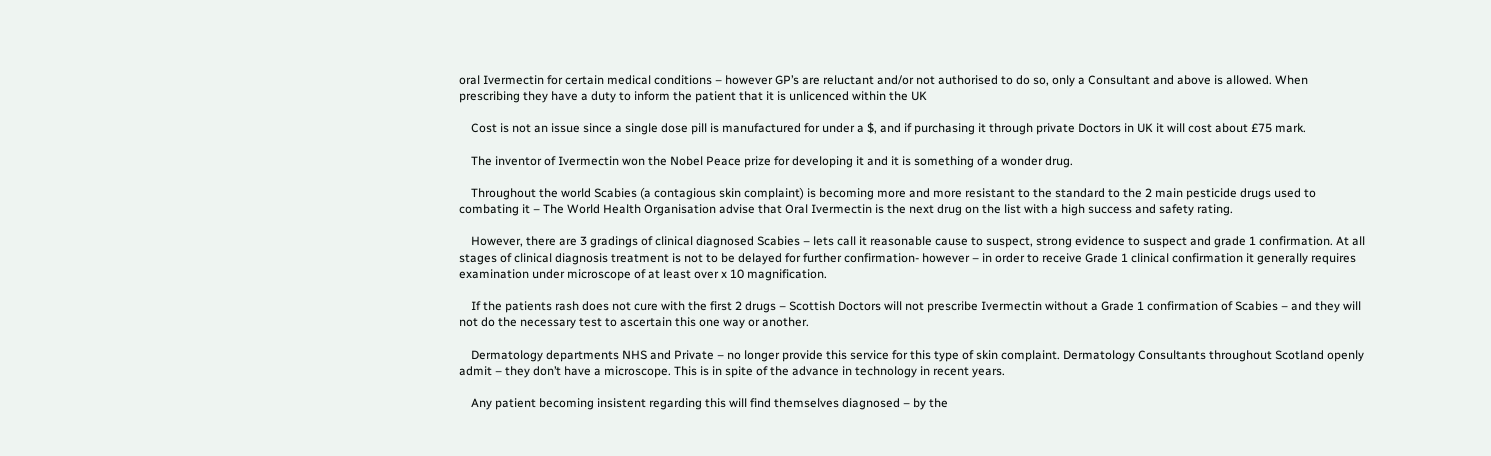oral Ivermectin for certain medical conditions – however GP’s are reluctant and/or not authorised to do so, only a Consultant and above is allowed. When prescribing they have a duty to inform the patient that it is unlicenced within the UK

    Cost is not an issue since a single dose pill is manufactured for under a $, and if purchasing it through private Doctors in UK it will cost about £75 mark.

    The inventor of Ivermectin won the Nobel Peace prize for developing it and it is something of a wonder drug.

    Throughout the world Scabies (a contagious skin complaint) is becoming more and more resistant to the standard to the 2 main pesticide drugs used to combating it – The World Health Organisation advise that Oral Ivermectin is the next drug on the list with a high success and safety rating.

    However, there are 3 gradings of clinical diagnosed Scabies – lets call it reasonable cause to suspect, strong evidence to suspect and grade 1 confirmation. At all stages of clinical diagnosis treatment is not to be delayed for further confirmation- however – in order to receive Grade 1 clinical confirmation it generally requires examination under microscope of at least over x 10 magnification.

    If the patients rash does not cure with the first 2 drugs – Scottish Doctors will not prescribe Ivermectin without a Grade 1 confirmation of Scabies – and they will not do the necessary test to ascertain this one way or another.

    Dermatology departments NHS and Private – no longer provide this service for this type of skin complaint. Dermatology Consultants throughout Scotland openly admit – they don’t have a microscope. This is in spite of the advance in technology in recent years.

    Any patient becoming insistent regarding this will find themselves diagnosed – by the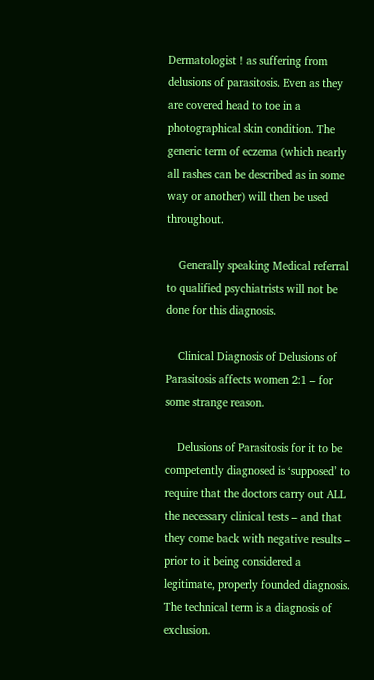Dermatologist ! as suffering from delusions of parasitosis. Even as they are covered head to toe in a photographical skin condition. The generic term of eczema (which nearly all rashes can be described as in some way or another) will then be used throughout.

    Generally speaking Medical referral to qualified psychiatrists will not be done for this diagnosis.

    Clinical Diagnosis of Delusions of Parasitosis affects women 2:1 – for some strange reason.

    Delusions of Parasitosis for it to be competently diagnosed is ‘supposed’ to require that the doctors carry out ALL the necessary clinical tests – and that they come back with negative results – prior to it being considered a legitimate, properly founded diagnosis. The technical term is a diagnosis of exclusion.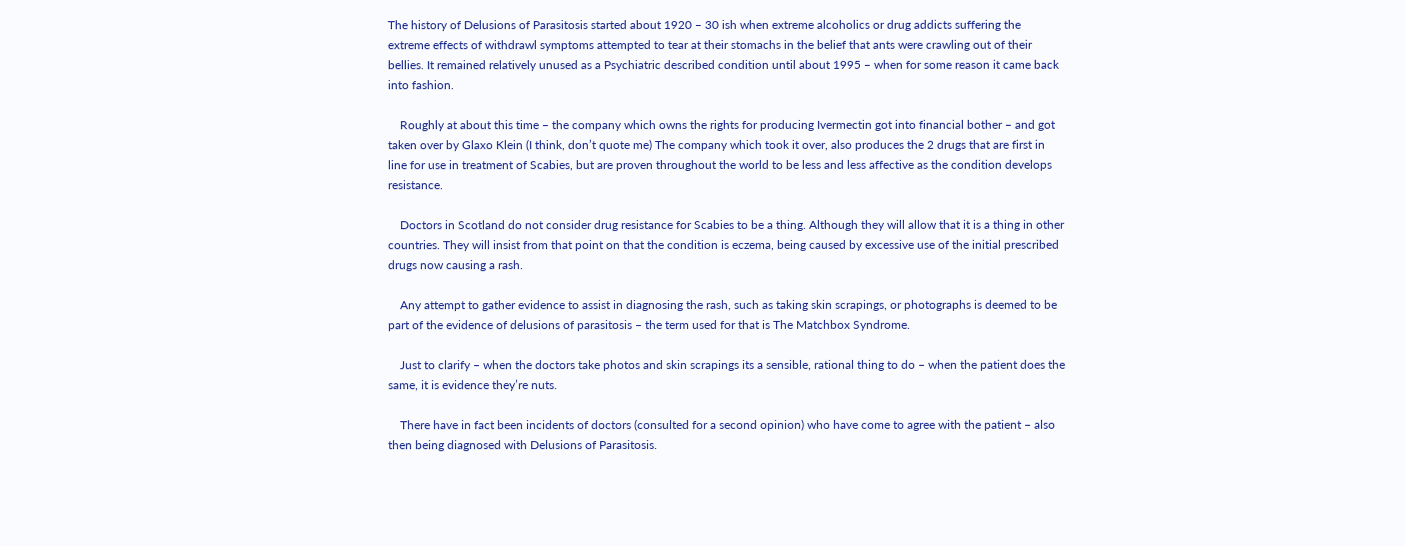The history of Delusions of Parasitosis started about 1920 – 30 ish when extreme alcoholics or drug addicts suffering the extreme effects of withdrawl symptoms attempted to tear at their stomachs in the belief that ants were crawling out of their bellies. It remained relatively unused as a Psychiatric described condition until about 1995 – when for some reason it came back into fashion.

    Roughly at about this time – the company which owns the rights for producing Ivermectin got into financial bother – and got taken over by Glaxo Klein (I think, don’t quote me) The company which took it over, also produces the 2 drugs that are first in line for use in treatment of Scabies, but are proven throughout the world to be less and less affective as the condition develops resistance.

    Doctors in Scotland do not consider drug resistance for Scabies to be a thing. Although they will allow that it is a thing in other countries. They will insist from that point on that the condition is eczema, being caused by excessive use of the initial prescribed drugs now causing a rash.

    Any attempt to gather evidence to assist in diagnosing the rash, such as taking skin scrapings, or photographs is deemed to be part of the evidence of delusions of parasitosis – the term used for that is The Matchbox Syndrome.

    Just to clarify – when the doctors take photos and skin scrapings its a sensible, rational thing to do – when the patient does the same, it is evidence they’re nuts.

    There have in fact been incidents of doctors (consulted for a second opinion) who have come to agree with the patient – also then being diagnosed with Delusions of Parasitosis.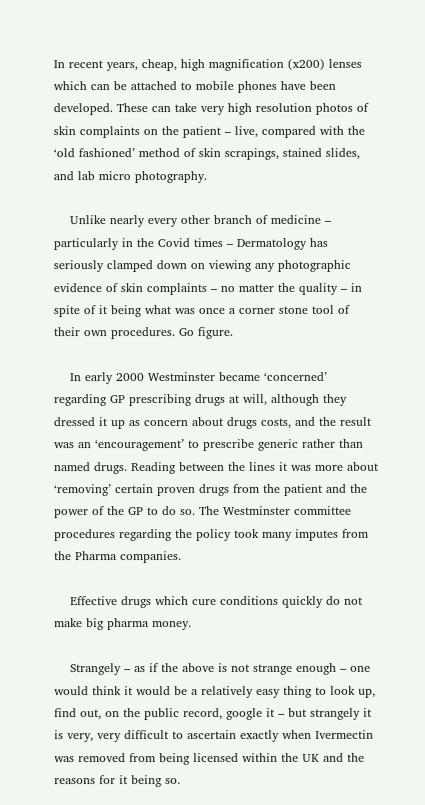In recent years, cheap, high magnification (x200) lenses which can be attached to mobile phones have been developed. These can take very high resolution photos of skin complaints on the patient – live, compared with the ‘old fashioned’ method of skin scrapings, stained slides, and lab micro photography.

    Unlike nearly every other branch of medicine – particularly in the Covid times – Dermatology has seriously clamped down on viewing any photographic evidence of skin complaints – no matter the quality – in spite of it being what was once a corner stone tool of their own procedures. Go figure.

    In early 2000 Westminster became ‘concerned’ regarding GP prescribing drugs at will, although they dressed it up as concern about drugs costs, and the result was an ‘encouragement’ to prescribe generic rather than named drugs. Reading between the lines it was more about ‘removing’ certain proven drugs from the patient and the power of the GP to do so. The Westminster committee procedures regarding the policy took many imputes from the Pharma companies.

    Effective drugs which cure conditions quickly do not make big pharma money.

    Strangely – as if the above is not strange enough – one would think it would be a relatively easy thing to look up, find out, on the public record, google it – but strangely it is very, very difficult to ascertain exactly when Ivermectin was removed from being licensed within the UK and the reasons for it being so.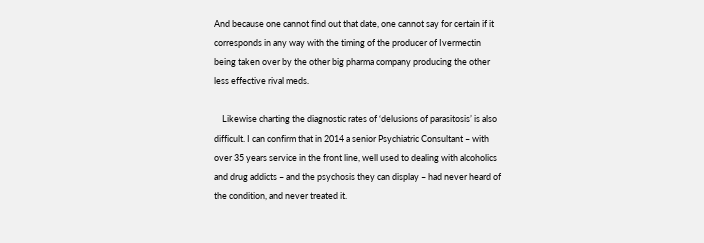And because one cannot find out that date, one cannot say for certain if it corresponds in any way with the timing of the producer of Ivermectin being taken over by the other big pharma company producing the other less effective rival meds.

    Likewise charting the diagnostic rates of ‘delusions of parasitosis’ is also difficult. I can confirm that in 2014 a senior Psychiatric Consultant – with over 35 years service in the front line, well used to dealing with alcoholics and drug addicts – and the psychosis they can display – had never heard of the condition, and never treated it.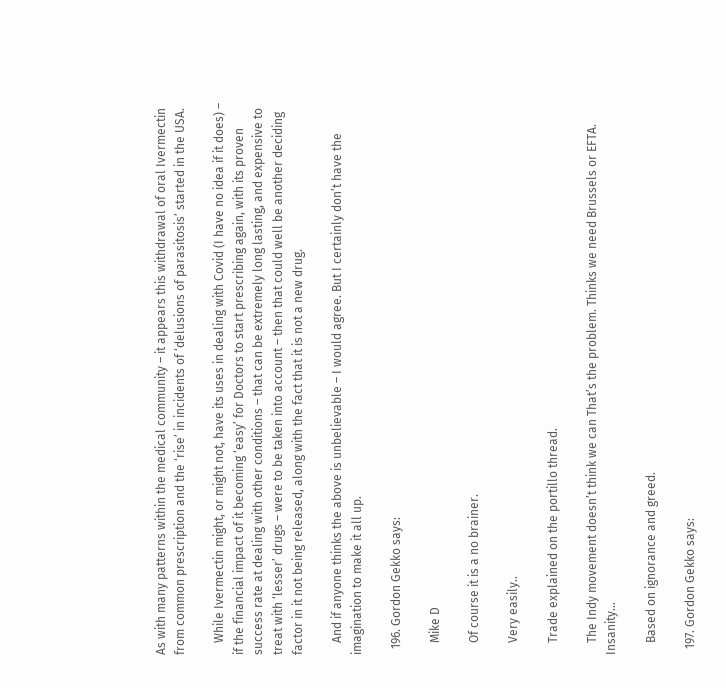As with many patterns within the medical community – it appears this withdrawal of oral Ivermectin from common prescription and the ‘rise’ in incidents of ‘delusions of parasitosis’ started in the USA.

    While Ivermectin might, or might not, have its uses in dealing with Covid (I have no idea if it does) – if the financial impact of it becoming ‘easy’ for Doctors to start prescribing again, with its proven success rate at dealing with other conditions – that can be extremely long lasting, and expensive to treat with ‘lesser’ drugs – were to be taken into account – then that could well be another deciding factor in it not being released, along with the fact that it is not a new drug.

    And if anyone thinks the above is unbelievable – I would agree. But I certainly don’t have the imagination to make it all up.

  196. Gordon Gekko says:

    Mike D

    Of course it is a no brainer.

    Very easily..

    Trade explained on the portillo thread.

    The Indy movement doesn’t think we can That’s the problem. Thinks we need Brussels or EFTA. Insanity…

    Based on ignorance and greed.

  197. Gordon Gekko says: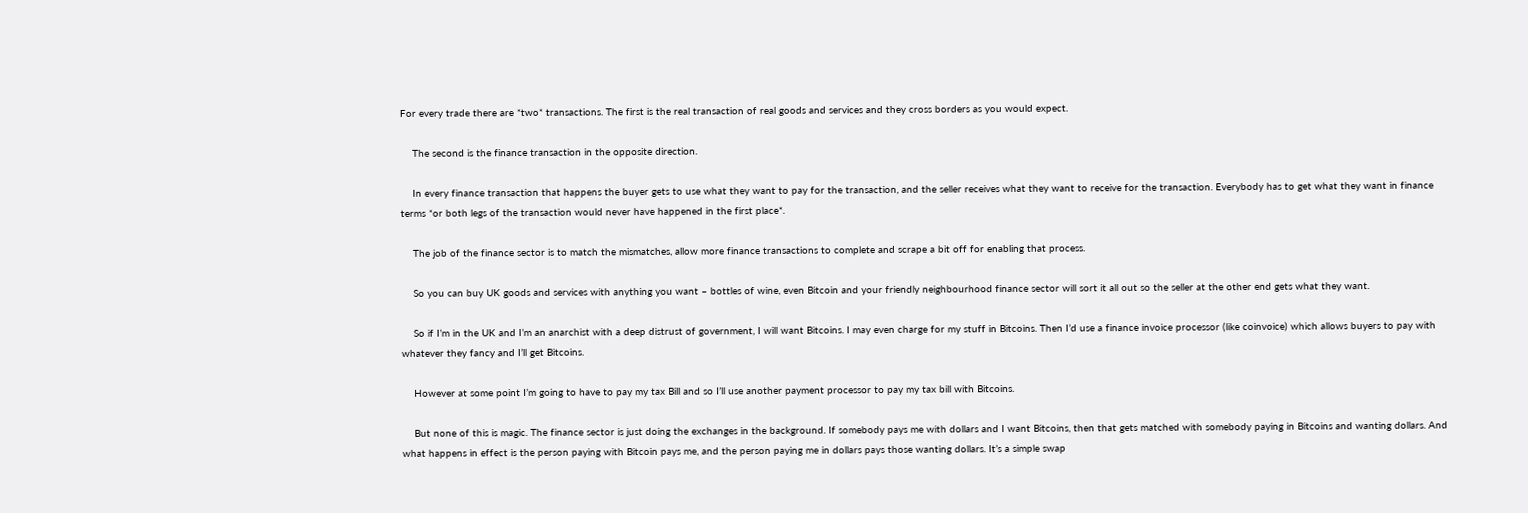For every trade there are *two* transactions. The first is the real transaction of real goods and services and they cross borders as you would expect.

    The second is the finance transaction in the opposite direction.

    In every finance transaction that happens the buyer gets to use what they want to pay for the transaction, and the seller receives what they want to receive for the transaction. Everybody has to get what they want in finance terms *or both legs of the transaction would never have happened in the first place*.

    The job of the finance sector is to match the mismatches, allow more finance transactions to complete and scrape a bit off for enabling that process.

    So you can buy UK goods and services with anything you want – bottles of wine, even Bitcoin and your friendly neighbourhood finance sector will sort it all out so the seller at the other end gets what they want.

    So if I’m in the UK and I’m an anarchist with a deep distrust of government, I will want Bitcoins. I may even charge for my stuff in Bitcoins. Then I’d use a finance invoice processor (like coinvoice) which allows buyers to pay with whatever they fancy and I’ll get Bitcoins.

    However at some point I’m going to have to pay my tax Bill and so I’ll use another payment processor to pay my tax bill with Bitcoins.

    But none of this is magic. The finance sector is just doing the exchanges in the background. If somebody pays me with dollars and I want Bitcoins, then that gets matched with somebody paying in Bitcoins and wanting dollars. And what happens in effect is the person paying with Bitcoin pays me, and the person paying me in dollars pays those wanting dollars. It’s a simple swap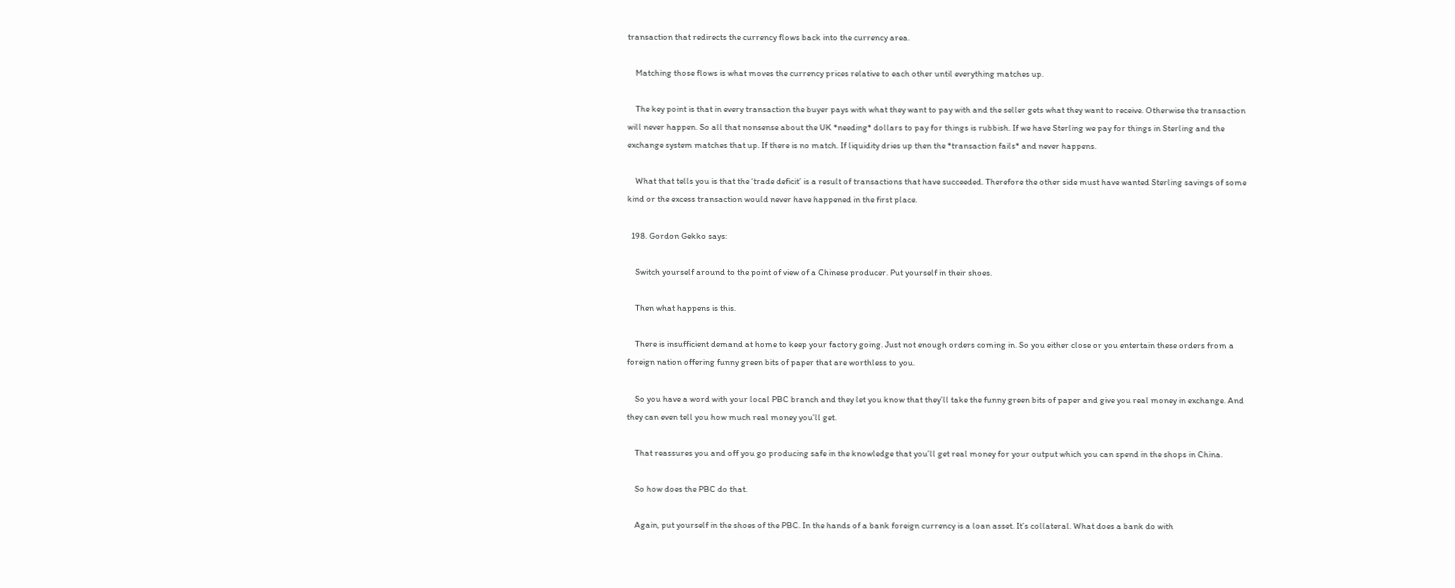transaction that redirects the currency flows back into the currency area.

    Matching those flows is what moves the currency prices relative to each other until everything matches up.

    The key point is that in every transaction the buyer pays with what they want to pay with and the seller gets what they want to receive. Otherwise the transaction will never happen. So all that nonsense about the UK *needing* dollars to pay for things is rubbish. If we have Sterling we pay for things in Sterling and the exchange system matches that up. If there is no match. If liquidity dries up then the *transaction fails* and never happens.

    What that tells you is that the ‘trade deficit’ is a result of transactions that have succeeded. Therefore the other side must have wanted Sterling savings of some kind or the excess transaction would never have happened in the first place.

  198. Gordon Gekko says:

    Switch yourself around to the point of view of a Chinese producer. Put yourself in their shoes.

    Then what happens is this.

    There is insufficient demand at home to keep your factory going. Just not enough orders coming in. So you either close or you entertain these orders from a foreign nation offering funny green bits of paper that are worthless to you.

    So you have a word with your local PBC branch and they let you know that they’ll take the funny green bits of paper and give you real money in exchange. And they can even tell you how much real money you’ll get.

    That reassures you and off you go producing safe in the knowledge that you’ll get real money for your output which you can spend in the shops in China.

    So how does the PBC do that.

    Again, put yourself in the shoes of the PBC. In the hands of a bank foreign currency is a loan asset. It’s collateral. What does a bank do with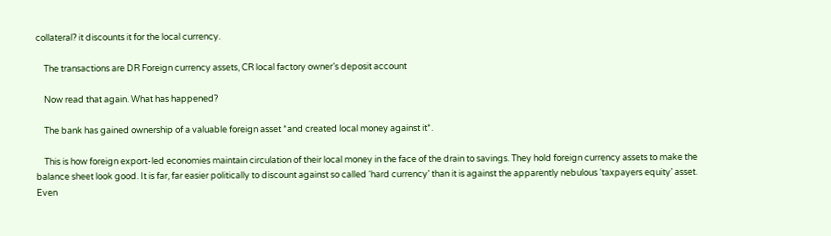collateral? it discounts it for the local currency.

    The transactions are DR Foreign currency assets, CR local factory owner’s deposit account

    Now read that again. What has happened?

    The bank has gained ownership of a valuable foreign asset *and created local money against it*.

    This is how foreign export-led economies maintain circulation of their local money in the face of the drain to savings. They hold foreign currency assets to make the balance sheet look good. It is far, far easier politically to discount against so called ‘hard currency’ than it is against the apparently nebulous ‘taxpayers equity’ asset. Even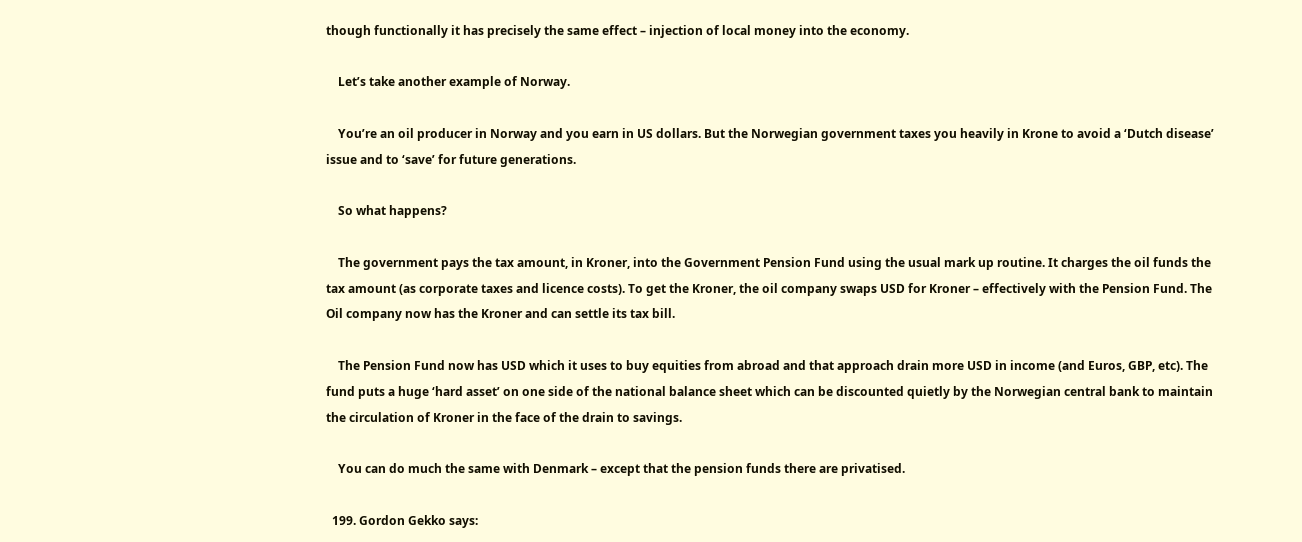though functionally it has precisely the same effect – injection of local money into the economy.

    Let’s take another example of Norway.

    You’re an oil producer in Norway and you earn in US dollars. But the Norwegian government taxes you heavily in Krone to avoid a ‘Dutch disease’ issue and to ‘save’ for future generations.

    So what happens?

    The government pays the tax amount, in Kroner, into the Government Pension Fund using the usual mark up routine. It charges the oil funds the tax amount (as corporate taxes and licence costs). To get the Kroner, the oil company swaps USD for Kroner – effectively with the Pension Fund. The Oil company now has the Kroner and can settle its tax bill.

    The Pension Fund now has USD which it uses to buy equities from abroad and that approach drain more USD in income (and Euros, GBP, etc). The fund puts a huge ‘hard asset’ on one side of the national balance sheet which can be discounted quietly by the Norwegian central bank to maintain the circulation of Kroner in the face of the drain to savings.

    You can do much the same with Denmark – except that the pension funds there are privatised.

  199. Gordon Gekko says: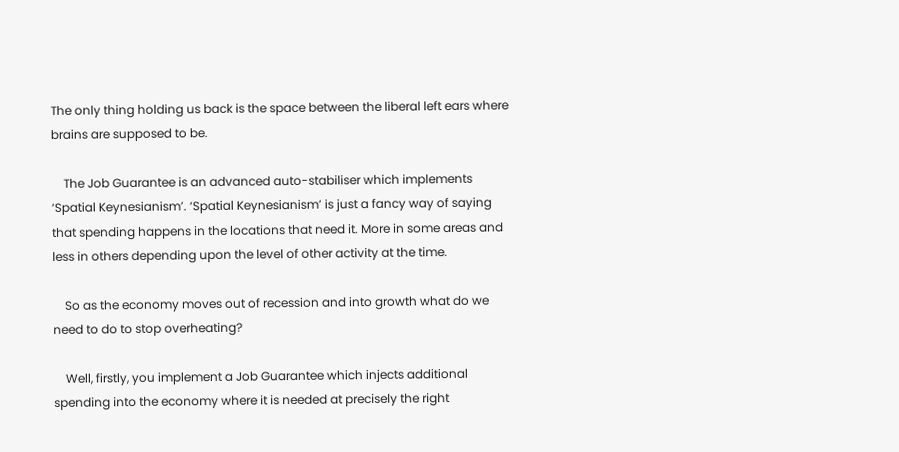The only thing holding us back is the space between the liberal left ears where brains are supposed to be.

    The Job Guarantee is an advanced auto-stabiliser which implements ‘Spatial Keynesianism’. ‘Spatial Keynesianism’ is just a fancy way of saying that spending happens in the locations that need it. More in some areas and less in others depending upon the level of other activity at the time.

    So as the economy moves out of recession and into growth what do we need to do to stop overheating?

    Well, firstly, you implement a Job Guarantee which injects additional spending into the economy where it is needed at precisely the right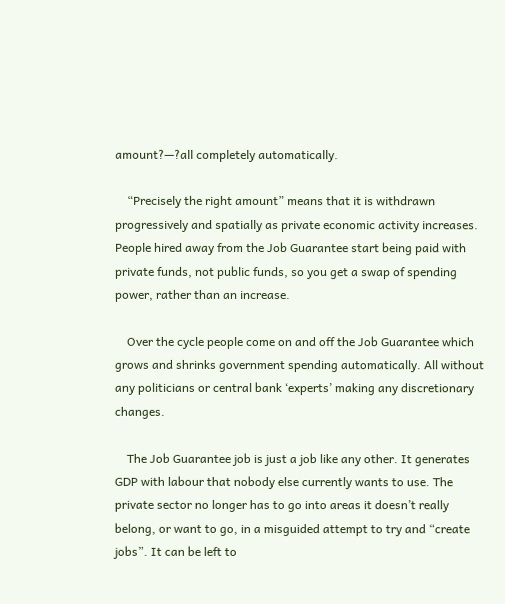amount?—?all completely automatically.

    “Precisely the right amount” means that it is withdrawn progressively and spatially as private economic activity increases. People hired away from the Job Guarantee start being paid with private funds, not public funds, so you get a swap of spending power, rather than an increase.

    Over the cycle people come on and off the Job Guarantee which grows and shrinks government spending automatically. All without any politicians or central bank ‘experts’ making any discretionary changes.

    The Job Guarantee job is just a job like any other. It generates GDP with labour that nobody else currently wants to use. The private sector no longer has to go into areas it doesn’t really belong, or want to go, in a misguided attempt to try and “create jobs”. It can be left to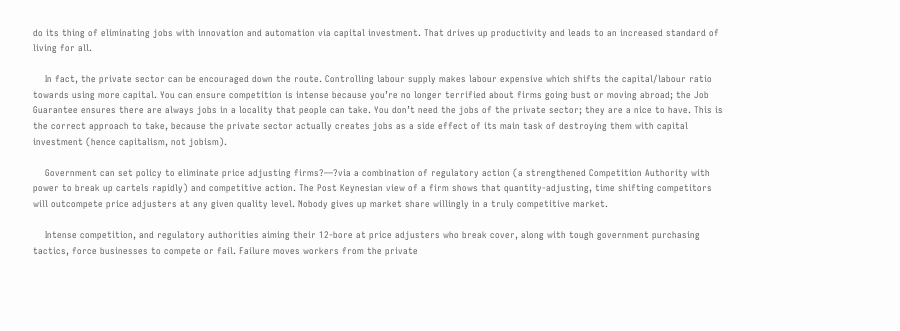do its thing of eliminating jobs with innovation and automation via capital investment. That drives up productivity and leads to an increased standard of living for all.

    In fact, the private sector can be encouraged down the route. Controlling labour supply makes labour expensive which shifts the capital/labour ratio towards using more capital. You can ensure competition is intense because you’re no longer terrified about firms going bust or moving abroad; the Job Guarantee ensures there are always jobs in a locality that people can take. You don’t need the jobs of the private sector; they are a nice to have. This is the correct approach to take, because the private sector actually creates jobs as a side effect of its main task of destroying them with capital investment (hence capitalism, not jobism).

    Government can set policy to eliminate price adjusting firms?—?via a combination of regulatory action (a strengthened Competition Authority with power to break up cartels rapidly) and competitive action. The Post Keynesian view of a firm shows that quantity-adjusting, time shifting competitors will outcompete price adjusters at any given quality level. Nobody gives up market share willingly in a truly competitive market.

    Intense competition, and regulatory authorities aiming their 12-bore at price adjusters who break cover, along with tough government purchasing tactics, force businesses to compete or fail. Failure moves workers from the private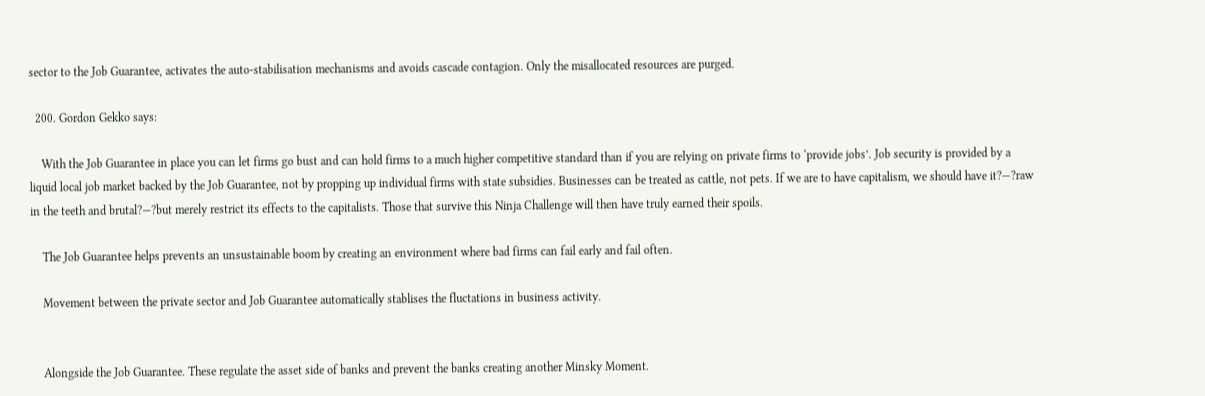sector to the Job Guarantee, activates the auto-stabilisation mechanisms and avoids cascade contagion. Only the misallocated resources are purged.

  200. Gordon Gekko says:

    With the Job Guarantee in place you can let firms go bust and can hold firms to a much higher competitive standard than if you are relying on private firms to ‘provide jobs’. Job security is provided by a liquid local job market backed by the Job Guarantee, not by propping up individual firms with state subsidies. Businesses can be treated as cattle, not pets. If we are to have capitalism, we should have it?—?raw in the teeth and brutal?—?but merely restrict its effects to the capitalists. Those that survive this Ninja Challenge will then have truly earned their spoils.

    The Job Guarantee helps prevents an unsustainable boom by creating an environment where bad firms can fail early and fail often.

    Movement between the private sector and Job Guarantee automatically stablises the fluctations in business activity.


    Alongside the Job Guarantee. These regulate the asset side of banks and prevent the banks creating another Minsky Moment.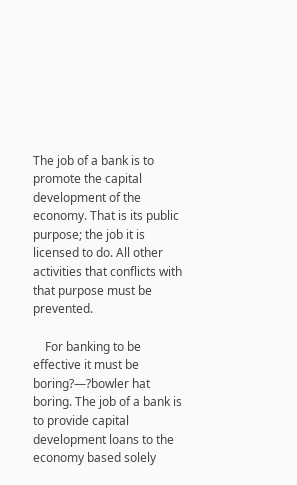The job of a bank is to promote the capital development of the economy. That is its public purpose; the job it is licensed to do. All other activities that conflicts with that purpose must be prevented.

    For banking to be effective it must be boring?—?bowler hat boring. The job of a bank is to provide capital development loans to the economy based solely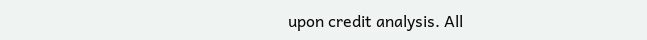upon credit analysis. All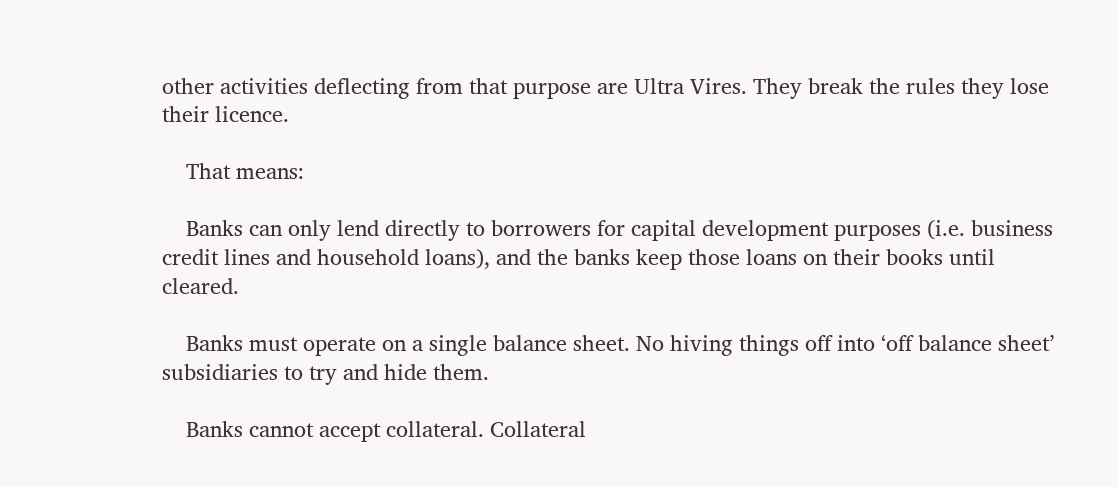other activities deflecting from that purpose are Ultra Vires. They break the rules they lose their licence.

    That means:

    Banks can only lend directly to borrowers for capital development purposes (i.e. business credit lines and household loans), and the banks keep those loans on their books until cleared.

    Banks must operate on a single balance sheet. No hiving things off into ‘off balance sheet’ subsidiaries to try and hide them.

    Banks cannot accept collateral. Collateral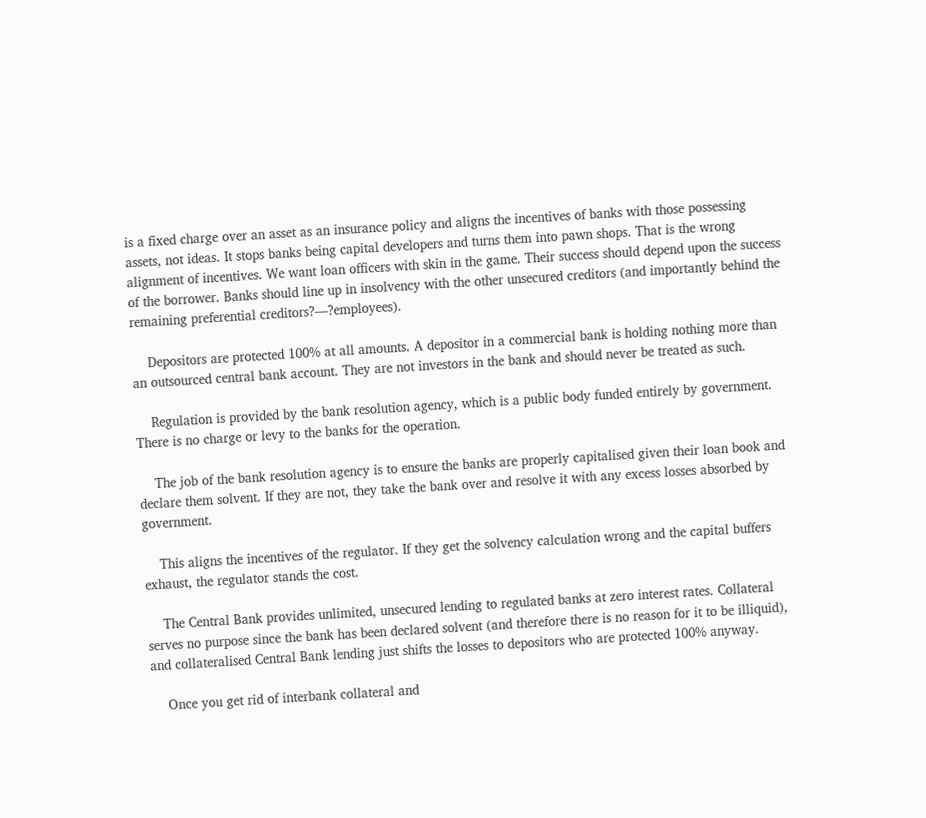is a fixed charge over an asset as an insurance policy and aligns the incentives of banks with those possessing assets, not ideas. It stops banks being capital developers and turns them into pawn shops. That is the wrong alignment of incentives. We want loan officers with skin in the game. Their success should depend upon the success of the borrower. Banks should line up in insolvency with the other unsecured creditors (and importantly behind the remaining preferential creditors?—?employees).

    Depositors are protected 100% at all amounts. A depositor in a commercial bank is holding nothing more than an outsourced central bank account. They are not investors in the bank and should never be treated as such.

    Regulation is provided by the bank resolution agency, which is a public body funded entirely by government. There is no charge or levy to the banks for the operation.

    The job of the bank resolution agency is to ensure the banks are properly capitalised given their loan book and declare them solvent. If they are not, they take the bank over and resolve it with any excess losses absorbed by government.

    This aligns the incentives of the regulator. If they get the solvency calculation wrong and the capital buffers exhaust, the regulator stands the cost.

    The Central Bank provides unlimited, unsecured lending to regulated banks at zero interest rates. Collateral serves no purpose since the bank has been declared solvent (and therefore there is no reason for it to be illiquid), and collateralised Central Bank lending just shifts the losses to depositors who are protected 100% anyway.

    Once you get rid of interbank collateral and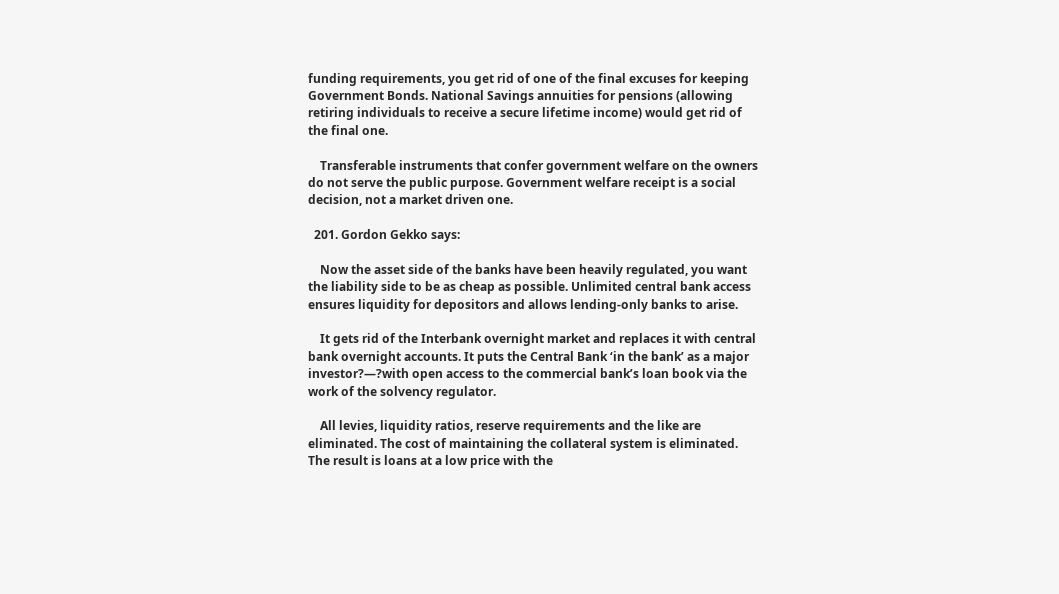funding requirements, you get rid of one of the final excuses for keeping Government Bonds. National Savings annuities for pensions (allowing retiring individuals to receive a secure lifetime income) would get rid of the final one.

    Transferable instruments that confer government welfare on the owners do not serve the public purpose. Government welfare receipt is a social decision, not a market driven one.

  201. Gordon Gekko says:

    Now the asset side of the banks have been heavily regulated, you want the liability side to be as cheap as possible. Unlimited central bank access ensures liquidity for depositors and allows lending-only banks to arise.

    It gets rid of the Interbank overnight market and replaces it with central bank overnight accounts. It puts the Central Bank ‘in the bank’ as a major investor?—?with open access to the commercial bank’s loan book via the work of the solvency regulator.

    All levies, liquidity ratios, reserve requirements and the like are eliminated. The cost of maintaining the collateral system is eliminated. The result is loans at a low price with the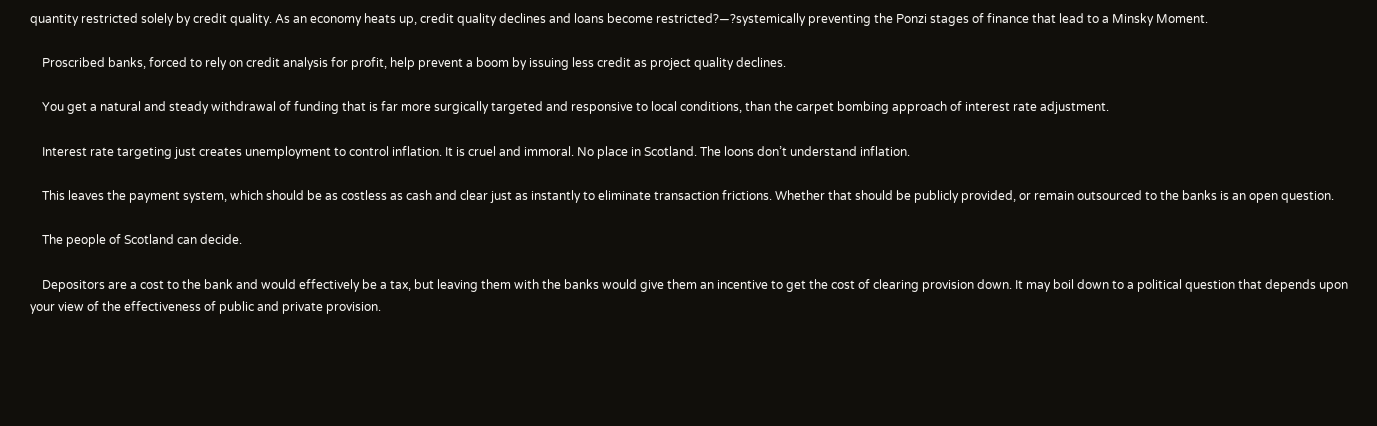quantity restricted solely by credit quality. As an economy heats up, credit quality declines and loans become restricted?—?systemically preventing the Ponzi stages of finance that lead to a Minsky Moment.

    Proscribed banks, forced to rely on credit analysis for profit, help prevent a boom by issuing less credit as project quality declines.

    You get a natural and steady withdrawal of funding that is far more surgically targeted and responsive to local conditions, than the carpet bombing approach of interest rate adjustment.

    Interest rate targeting just creates unemployment to control inflation. It is cruel and immoral. No place in Scotland. The loons don’t understand inflation.

    This leaves the payment system, which should be as costless as cash and clear just as instantly to eliminate transaction frictions. Whether that should be publicly provided, or remain outsourced to the banks is an open question.

    The people of Scotland can decide.

    Depositors are a cost to the bank and would effectively be a tax, but leaving them with the banks would give them an incentive to get the cost of clearing provision down. It may boil down to a political question that depends upon your view of the effectiveness of public and private provision.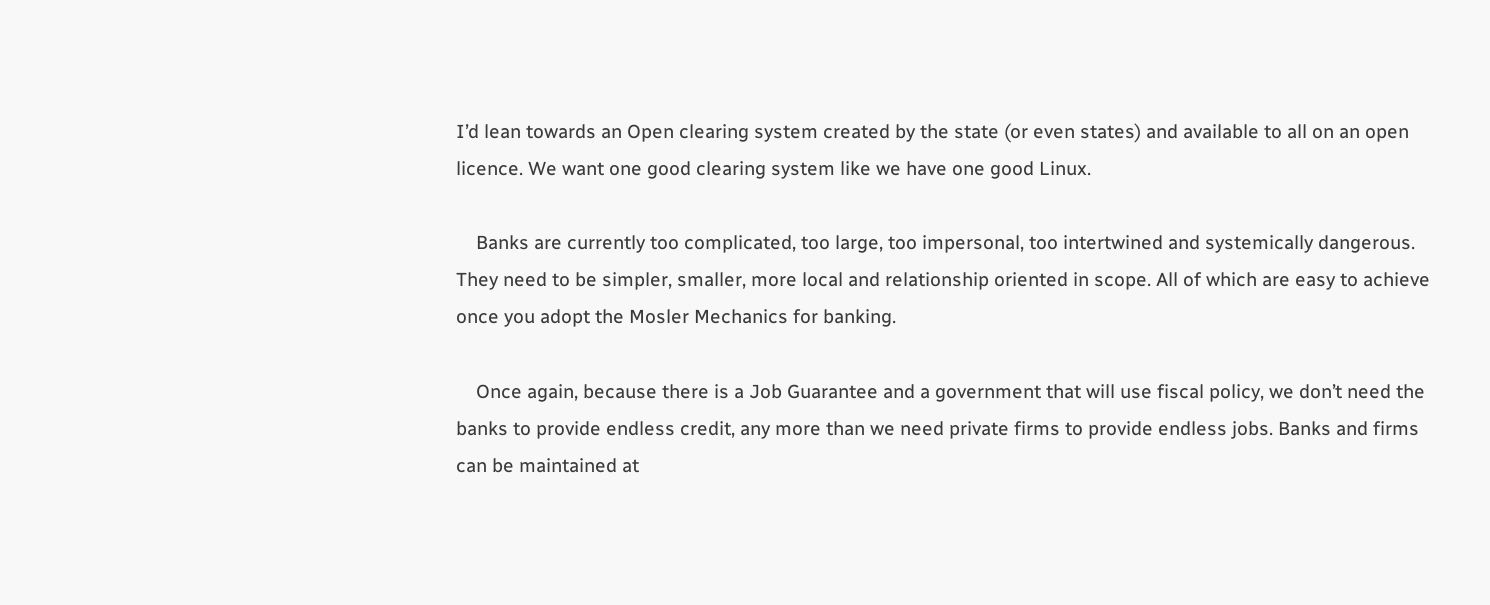I’d lean towards an Open clearing system created by the state (or even states) and available to all on an open licence. We want one good clearing system like we have one good Linux.

    Banks are currently too complicated, too large, too impersonal, too intertwined and systemically dangerous. They need to be simpler, smaller, more local and relationship oriented in scope. All of which are easy to achieve once you adopt the Mosler Mechanics for banking.

    Once again, because there is a Job Guarantee and a government that will use fiscal policy, we don’t need the banks to provide endless credit, any more than we need private firms to provide endless jobs. Banks and firms can be maintained at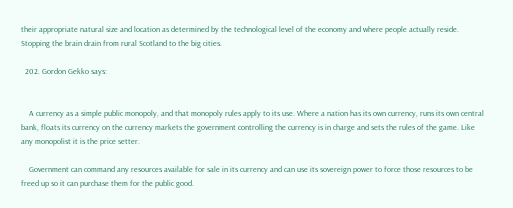their appropriate natural size and location as determined by the technological level of the economy and where people actually reside. Stopping the brain drain from rural Scotland to the big cities.

  202. Gordon Gekko says:


    A currency as a simple public monopoly, and that monopoly rules apply to its use. Where a nation has its own currency, runs its own central bank, floats its currency on the currency markets the government controlling the currency is in charge and sets the rules of the game. Like any monopolist it is the price setter.

    Government can command any resources available for sale in its currency and can use its sovereign power to force those resources to be freed up so it can purchase them for the public good.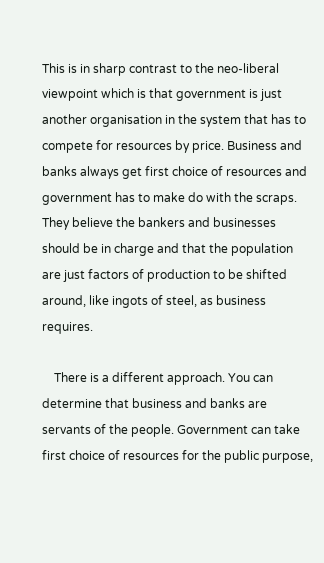This is in sharp contrast to the neo-liberal viewpoint which is that government is just another organisation in the system that has to compete for resources by price. Business and banks always get first choice of resources and government has to make do with the scraps. They believe the bankers and businesses should be in charge and that the population are just factors of production to be shifted around, like ingots of steel, as business requires.

    There is a different approach. You can determine that business and banks are servants of the people. Government can take first choice of resources for the public purpose,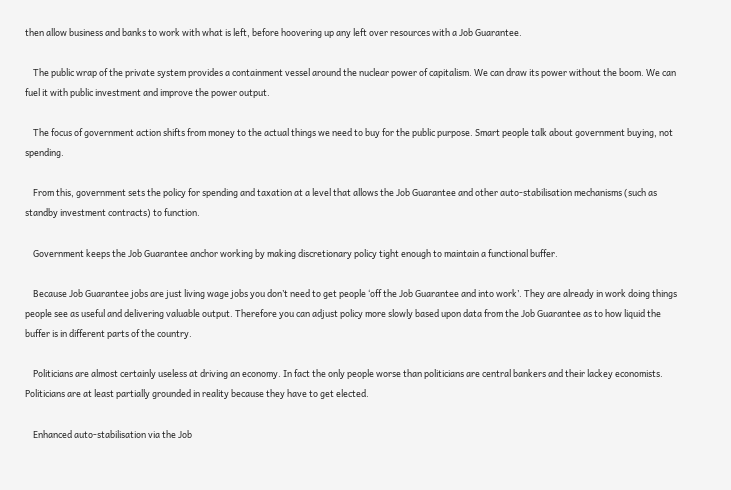then allow business and banks to work with what is left, before hoovering up any left over resources with a Job Guarantee.

    The public wrap of the private system provides a containment vessel around the nuclear power of capitalism. We can draw its power without the boom. We can fuel it with public investment and improve the power output.

    The focus of government action shifts from money to the actual things we need to buy for the public purpose. Smart people talk about government buying, not spending.

    From this, government sets the policy for spending and taxation at a level that allows the Job Guarantee and other auto-stabilisation mechanisms (such as standby investment contracts) to function.

    Government keeps the Job Guarantee anchor working by making discretionary policy tight enough to maintain a functional buffer.

    Because Job Guarantee jobs are just living wage jobs you don’t need to get people ‘off the Job Guarantee and into work’. They are already in work doing things people see as useful and delivering valuable output. Therefore you can adjust policy more slowly based upon data from the Job Guarantee as to how liquid the buffer is in different parts of the country.

    Politicians are almost certainly useless at driving an economy. In fact the only people worse than politicians are central bankers and their lackey economists. Politicians are at least partially grounded in reality because they have to get elected.

    Enhanced auto-stabilisation via the Job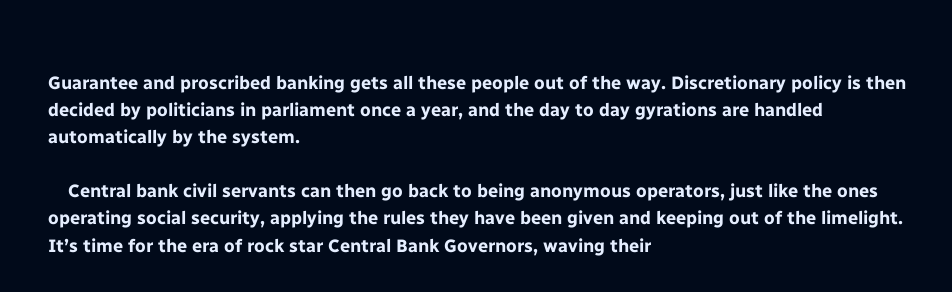Guarantee and proscribed banking gets all these people out of the way. Discretionary policy is then decided by politicians in parliament once a year, and the day to day gyrations are handled automatically by the system.

    Central bank civil servants can then go back to being anonymous operators, just like the ones operating social security, applying the rules they have been given and keeping out of the limelight. It’s time for the era of rock star Central Bank Governors, waving their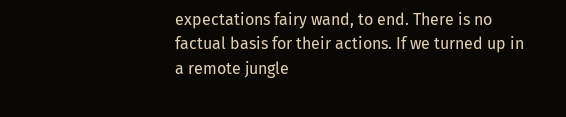expectations fairy wand, to end. There is no factual basis for their actions. If we turned up in a remote jungle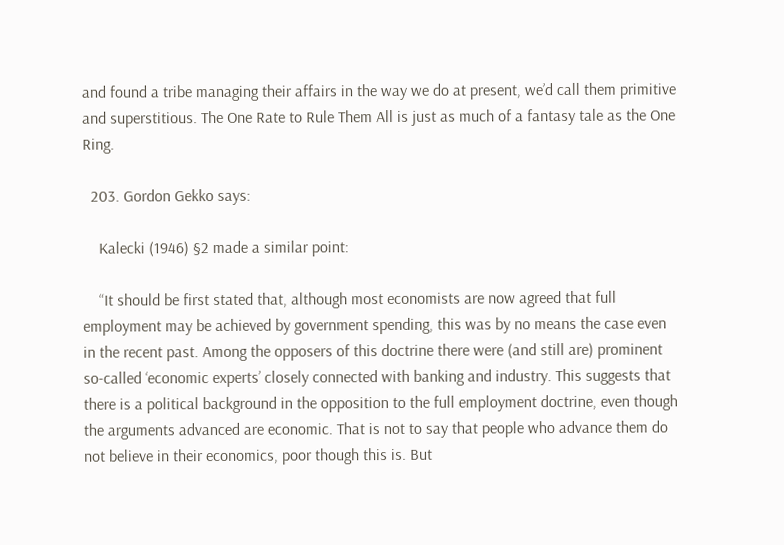and found a tribe managing their affairs in the way we do at present, we’d call them primitive and superstitious. The One Rate to Rule Them All is just as much of a fantasy tale as the One Ring.

  203. Gordon Gekko says:

    Kalecki (1946) §2 made a similar point:

    “It should be first stated that, although most economists are now agreed that full employment may be achieved by government spending, this was by no means the case even in the recent past. Among the opposers of this doctrine there were (and still are) prominent so-called ‘economic experts’ closely connected with banking and industry. This suggests that there is a political background in the opposition to the full employment doctrine, even though the arguments advanced are economic. That is not to say that people who advance them do not believe in their economics, poor though this is. But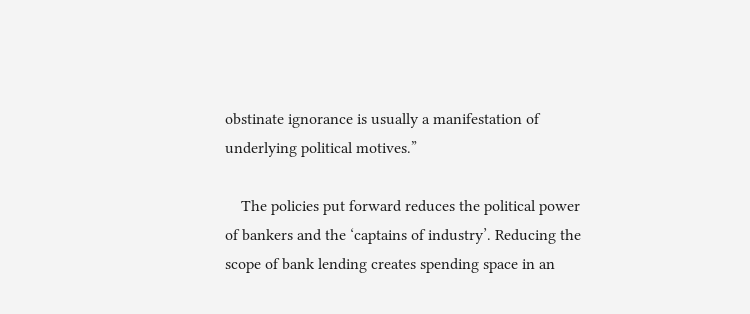obstinate ignorance is usually a manifestation of underlying political motives.”

    The policies put forward reduces the political power of bankers and the ‘captains of industry’. Reducing the scope of bank lending creates spending space in an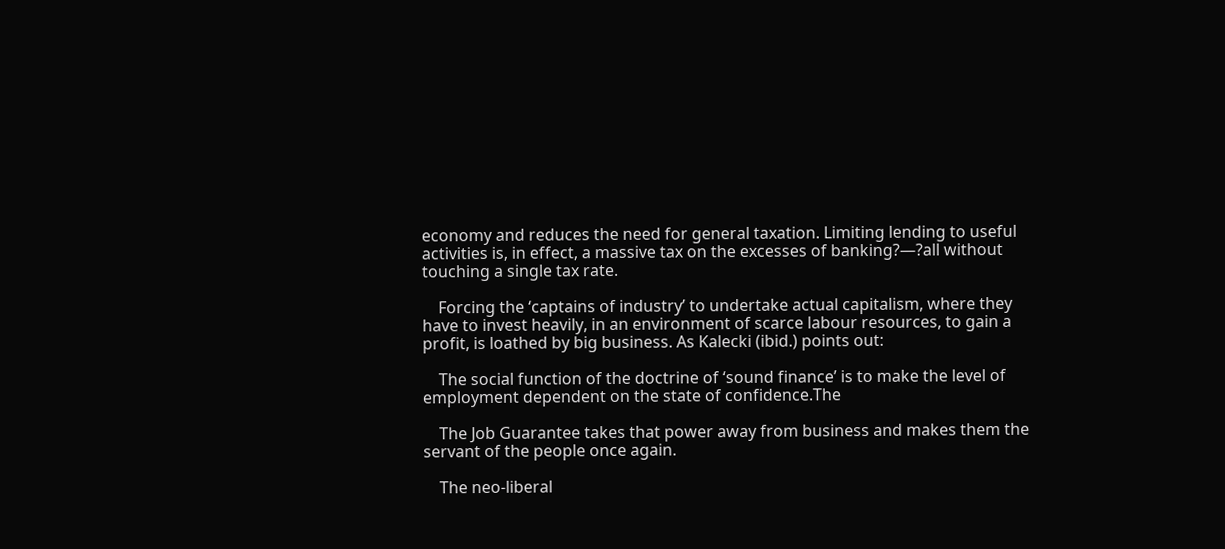economy and reduces the need for general taxation. Limiting lending to useful activities is, in effect, a massive tax on the excesses of banking?—?all without touching a single tax rate.

    Forcing the ‘captains of industry’ to undertake actual capitalism, where they have to invest heavily, in an environment of scarce labour resources, to gain a profit, is loathed by big business. As Kalecki (ibid.) points out:

    The social function of the doctrine of ‘sound finance’ is to make the level of employment dependent on the state of confidence.The

    The Job Guarantee takes that power away from business and makes them the servant of the people once again.

    The neo-liberal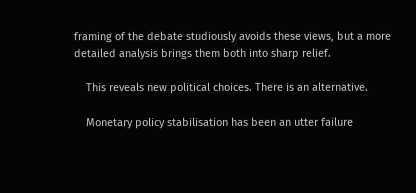framing of the debate studiously avoids these views, but a more detailed analysis brings them both into sharp relief.

    This reveals new political choices. There is an alternative.

    Monetary policy stabilisation has been an utter failure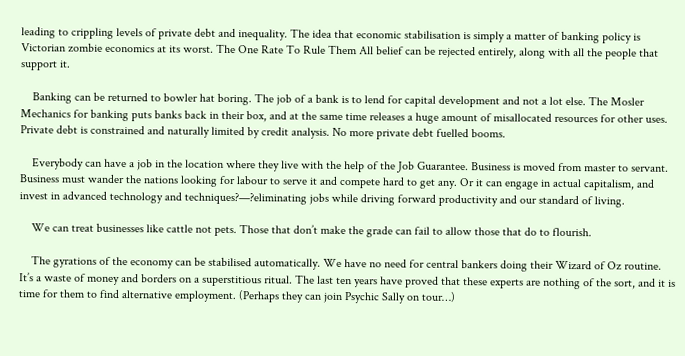leading to crippling levels of private debt and inequality. The idea that economic stabilisation is simply a matter of banking policy is Victorian zombie economics at its worst. The One Rate To Rule Them All belief can be rejected entirely, along with all the people that support it.

    Banking can be returned to bowler hat boring. The job of a bank is to lend for capital development and not a lot else. The Mosler Mechanics for banking puts banks back in their box, and at the same time releases a huge amount of misallocated resources for other uses. Private debt is constrained and naturally limited by credit analysis. No more private debt fuelled booms.

    Everybody can have a job in the location where they live with the help of the Job Guarantee. Business is moved from master to servant. Business must wander the nations looking for labour to serve it and compete hard to get any. Or it can engage in actual capitalism, and invest in advanced technology and techniques?—?eliminating jobs while driving forward productivity and our standard of living.

    We can treat businesses like cattle not pets. Those that don’t make the grade can fail to allow those that do to flourish.

    The gyrations of the economy can be stabilised automatically. We have no need for central bankers doing their Wizard of Oz routine. It’s a waste of money and borders on a superstitious ritual. The last ten years have proved that these experts are nothing of the sort, and it is time for them to find alternative employment. (Perhaps they can join Psychic Sally on tour…)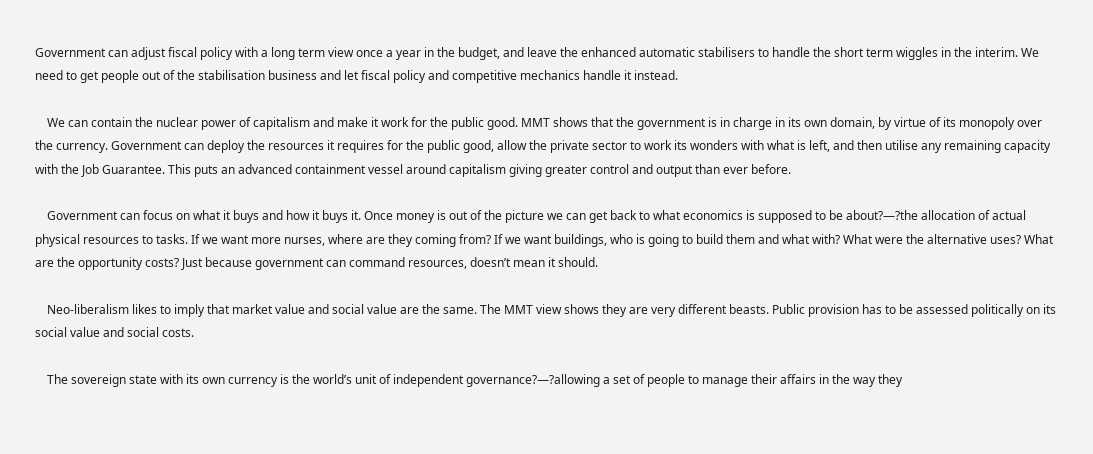Government can adjust fiscal policy with a long term view once a year in the budget, and leave the enhanced automatic stabilisers to handle the short term wiggles in the interim. We need to get people out of the stabilisation business and let fiscal policy and competitive mechanics handle it instead.

    We can contain the nuclear power of capitalism and make it work for the public good. MMT shows that the government is in charge in its own domain, by virtue of its monopoly over the currency. Government can deploy the resources it requires for the public good, allow the private sector to work its wonders with what is left, and then utilise any remaining capacity with the Job Guarantee. This puts an advanced containment vessel around capitalism giving greater control and output than ever before.

    Government can focus on what it buys and how it buys it. Once money is out of the picture we can get back to what economics is supposed to be about?—?the allocation of actual physical resources to tasks. If we want more nurses, where are they coming from? If we want buildings, who is going to build them and what with? What were the alternative uses? What are the opportunity costs? Just because government can command resources, doesn’t mean it should.

    Neo-liberalism likes to imply that market value and social value are the same. The MMT view shows they are very different beasts. Public provision has to be assessed politically on its social value and social costs.

    The sovereign state with its own currency is the world’s unit of independent governance?—?allowing a set of people to manage their affairs in the way they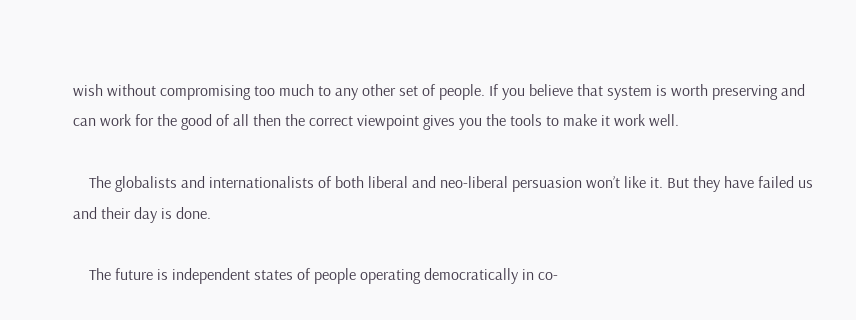wish without compromising too much to any other set of people. If you believe that system is worth preserving and can work for the good of all then the correct viewpoint gives you the tools to make it work well.

    The globalists and internationalists of both liberal and neo-liberal persuasion won’t like it. But they have failed us and their day is done.

    The future is independent states of people operating democratically in co-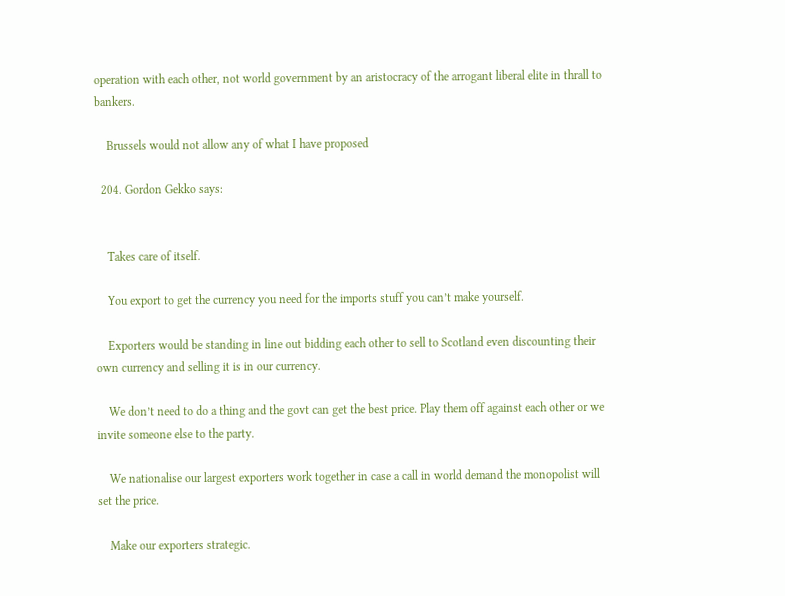operation with each other, not world government by an aristocracy of the arrogant liberal elite in thrall to bankers.

    Brussels would not allow any of what I have proposed

  204. Gordon Gekko says:


    Takes care of itself.

    You export to get the currency you need for the imports stuff you can’t make yourself.

    Exporters would be standing in line out bidding each other to sell to Scotland even discounting their own currency and selling it is in our currency.

    We don’t need to do a thing and the govt can get the best price. Play them off against each other or we invite someone else to the party.

    We nationalise our largest exporters work together in case a call in world demand the monopolist will set the price.

    Make our exporters strategic.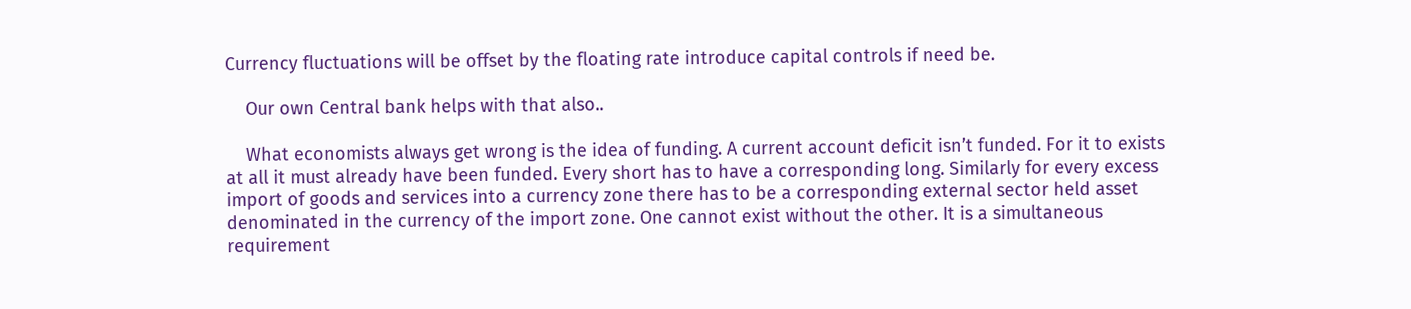Currency fluctuations will be offset by the floating rate introduce capital controls if need be.

    Our own Central bank helps with that also..

    What economists always get wrong is the idea of funding. A current account deficit isn’t funded. For it to exists at all it must already have been funded. Every short has to have a corresponding long. Similarly for every excess import of goods and services into a currency zone there has to be a corresponding external sector held asset denominated in the currency of the import zone. One cannot exist without the other. It is a simultaneous requirement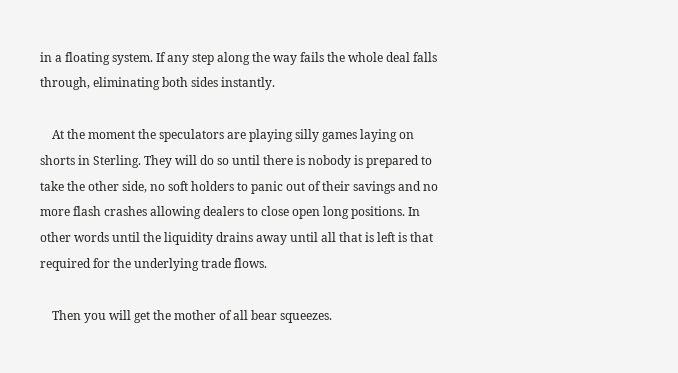in a floating system. If any step along the way fails the whole deal falls through, eliminating both sides instantly.

    At the moment the speculators are playing silly games laying on shorts in Sterling. They will do so until there is nobody is prepared to take the other side, no soft holders to panic out of their savings and no more flash crashes allowing dealers to close open long positions. In other words until the liquidity drains away until all that is left is that required for the underlying trade flows.

    Then you will get the mother of all bear squeezes.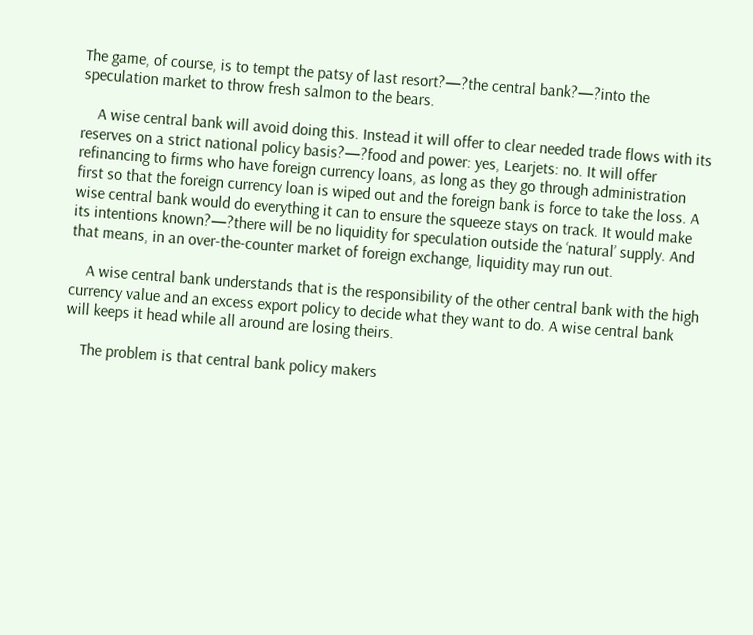The game, of course, is to tempt the patsy of last resort?—?the central bank?—?into the speculation market to throw fresh salmon to the bears.

    A wise central bank will avoid doing this. Instead it will offer to clear needed trade flows with its reserves on a strict national policy basis?—?food and power: yes, Learjets: no. It will offer refinancing to firms who have foreign currency loans, as long as they go through administration first so that the foreign currency loan is wiped out and the foreign bank is force to take the loss. A wise central bank would do everything it can to ensure the squeeze stays on track. It would make its intentions known?—?there will be no liquidity for speculation outside the ‘natural’ supply. And that means, in an over-the-counter market of foreign exchange, liquidity may run out.

    A wise central bank understands that is the responsibility of the other central bank with the high currency value and an excess export policy to decide what they want to do. A wise central bank will keeps it head while all around are losing theirs.

    The problem is that central bank policy makers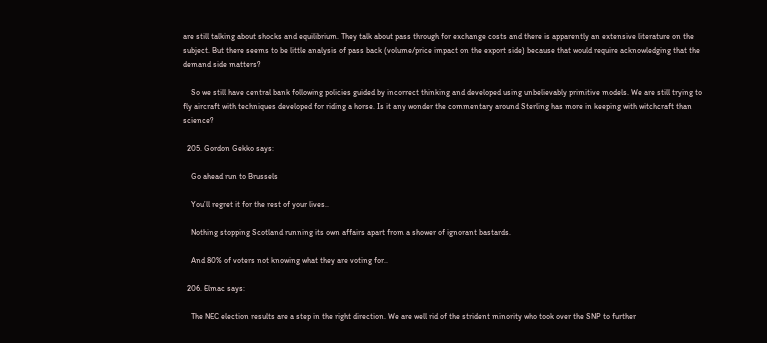are still talking about shocks and equilibrium. They talk about pass through for exchange costs and there is apparently an extensive literature on the subject. But there seems to be little analysis of pass back (volume/price impact on the export side) because that would require acknowledging that the demand side matters?

    So we still have central bank following policies guided by incorrect thinking and developed using unbelievably primitive models. We are still trying to fly aircraft with techniques developed for riding a horse. Is it any wonder the commentary around Sterling has more in keeping with witchcraft than science?

  205. Gordon Gekko says:

    Go ahead run to Brussels

    You’ll regret it for the rest of your lives..

    Nothing stopping Scotland running its own affairs apart from a shower of ignorant bastards.

    And 80% of voters not knowing what they are voting for..

  206. Elmac says:

    The NEC election results are a step in the right direction. We are well rid of the strident minority who took over the SNP to further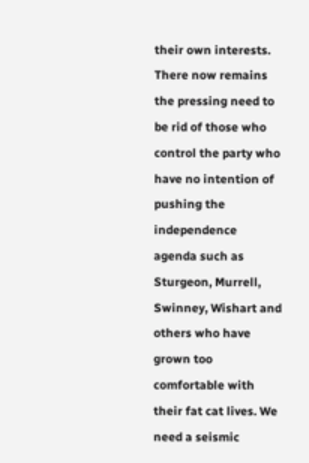their own interests. There now remains the pressing need to be rid of those who control the party who have no intention of pushing the independence agenda such as Sturgeon, Murrell, Swinney, Wishart and others who have grown too comfortable with their fat cat lives. We need a seismic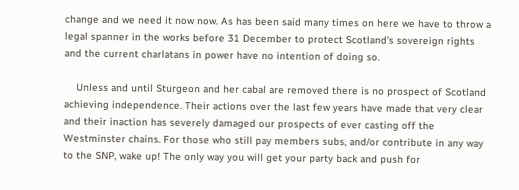change and we need it now now. As has been said many times on here we have to throw a legal spanner in the works before 31 December to protect Scotland’s sovereign rights and the current charlatans in power have no intention of doing so.

    Unless and until Sturgeon and her cabal are removed there is no prospect of Scotland achieving independence. Their actions over the last few years have made that very clear and their inaction has severely damaged our prospects of ever casting off the Westminster chains. For those who still pay members subs, and/or contribute in any way to the SNP, wake up! The only way you will get your party back and push for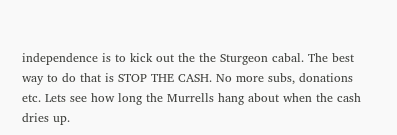independence is to kick out the the Sturgeon cabal. The best way to do that is STOP THE CASH. No more subs, donations etc. Lets see how long the Murrells hang about when the cash dries up.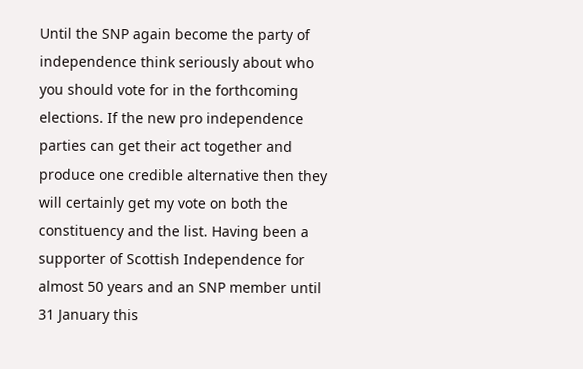Until the SNP again become the party of independence think seriously about who you should vote for in the forthcoming elections. If the new pro independence parties can get their act together and produce one credible alternative then they will certainly get my vote on both the constituency and the list. Having been a supporter of Scottish Independence for almost 50 years and an SNP member until 31 January this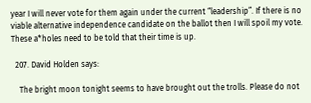year I will never vote for them again under the current “leadership”. If there is no viable alternative independence candidate on the ballot then I will spoil my vote. These a*holes need to be told that their time is up.

  207. David Holden says:

    The bright moon tonight seems to have brought out the trolls. Please do not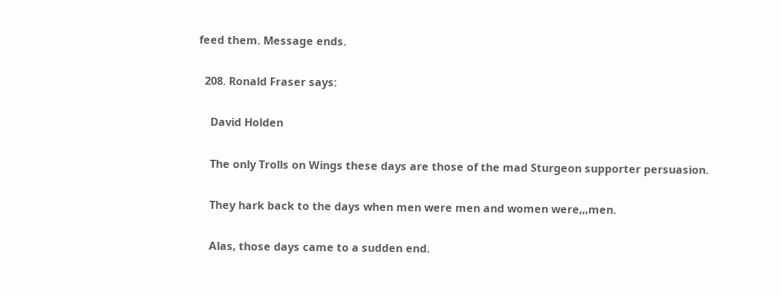feed them. Message ends.

  208. Ronald Fraser says:

    David Holden

    The only Trolls on Wings these days are those of the mad Sturgeon supporter persuasion.

    They hark back to the days when men were men and women were,,,men.

    Alas, those days came to a sudden end.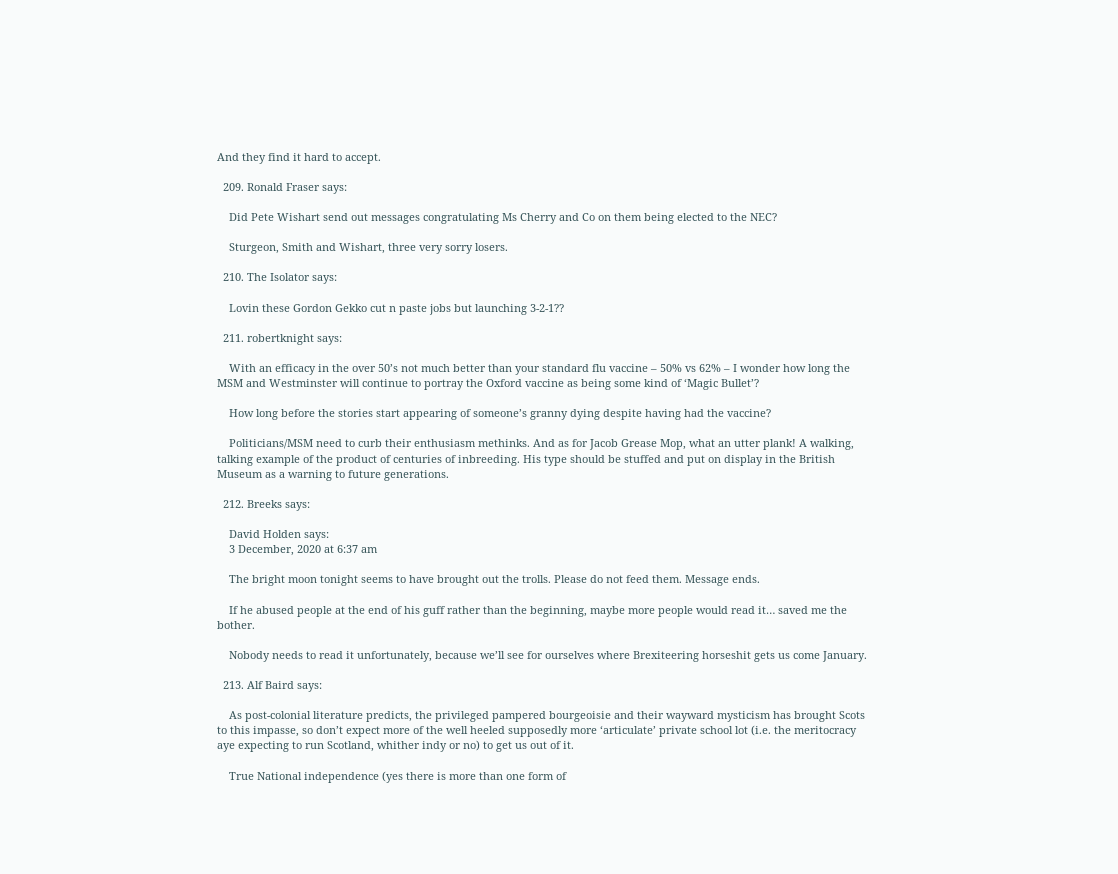And they find it hard to accept.

  209. Ronald Fraser says:

    Did Pete Wishart send out messages congratulating Ms Cherry and Co on them being elected to the NEC?

    Sturgeon, Smith and Wishart, three very sorry losers.

  210. The Isolator says:

    Lovin these Gordon Gekko cut n paste jobs but launching 3-2-1??

  211. robertknight says:

    With an efficacy in the over 50’s not much better than your standard flu vaccine – 50% vs 62% – I wonder how long the MSM and Westminster will continue to portray the Oxford vaccine as being some kind of ‘Magic Bullet’?

    How long before the stories start appearing of someone’s granny dying despite having had the vaccine?

    Politicians/MSM need to curb their enthusiasm methinks. And as for Jacob Grease Mop, what an utter plank! A walking, talking example of the product of centuries of inbreeding. His type should be stuffed and put on display in the British Museum as a warning to future generations.

  212. Breeks says:

    David Holden says:
    3 December, 2020 at 6:37 am

    The bright moon tonight seems to have brought out the trolls. Please do not feed them. Message ends.

    If he abused people at the end of his guff rather than the beginning, maybe more people would read it… saved me the bother.

    Nobody needs to read it unfortunately, because we’ll see for ourselves where Brexiteering horseshit gets us come January.

  213. Alf Baird says:

    As post-colonial literature predicts, the privileged pampered bourgeoisie and their wayward mysticism has brought Scots to this impasse, so don’t expect more of the well heeled supposedly more ‘articulate’ private school lot (i.e. the meritocracy aye expecting to run Scotland, whither indy or no) to get us out of it.

    True National independence (yes there is more than one form of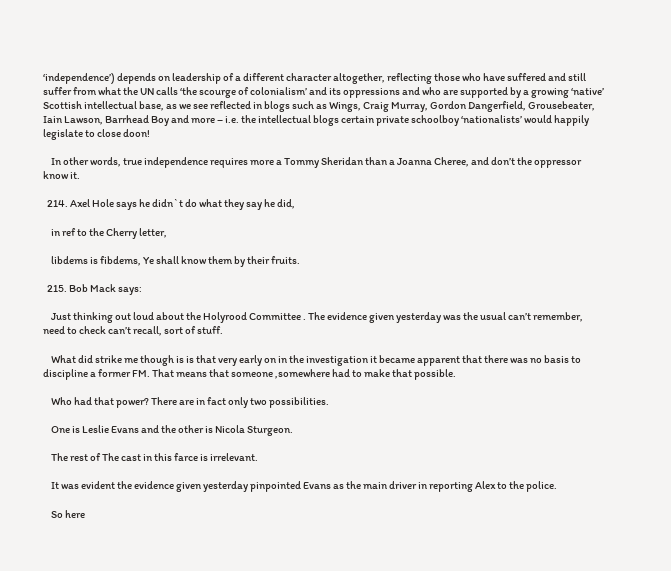‘independence’) depends on leadership of a different character altogether, reflecting those who have suffered and still suffer from what the UN calls ‘the scourge of colonialism’ and its oppressions and who are supported by a growing ‘native’ Scottish intellectual base, as we see reflected in blogs such as Wings, Craig Murray, Gordon Dangerfield, Grousebeater, Iain Lawson, Barrhead Boy and more – i.e. the intellectual blogs certain private schoolboy ‘nationalists’ would happily legislate to close doon!

    In other words, true independence requires more a Tommy Sheridan than a Joanna Cheree, and don’t the oppressor know it.

  214. Axel Hole says he didn`t do what they say he did,

    in ref to the Cherry letter,

    libdems is fibdems, Ye shall know them by their fruits.

  215. Bob Mack says:

    Just thinking out loud about the Holyrood Committee . The evidence given yesterday was the usual can’t remember, need to check can’t recall, sort of stuff.

    What did strike me though is is that very early on in the investigation it became apparent that there was no basis to discipline a former FM. That means that someone ,somewhere had to make that possible.

    Who had that power? There are in fact only two possibilities.

    One is Leslie Evans and the other is Nicola Sturgeon.

    The rest of The cast in this farce is irrelevant.

    It was evident the evidence given yesterday pinpointed Evans as the main driver in reporting Alex to the police.

    So here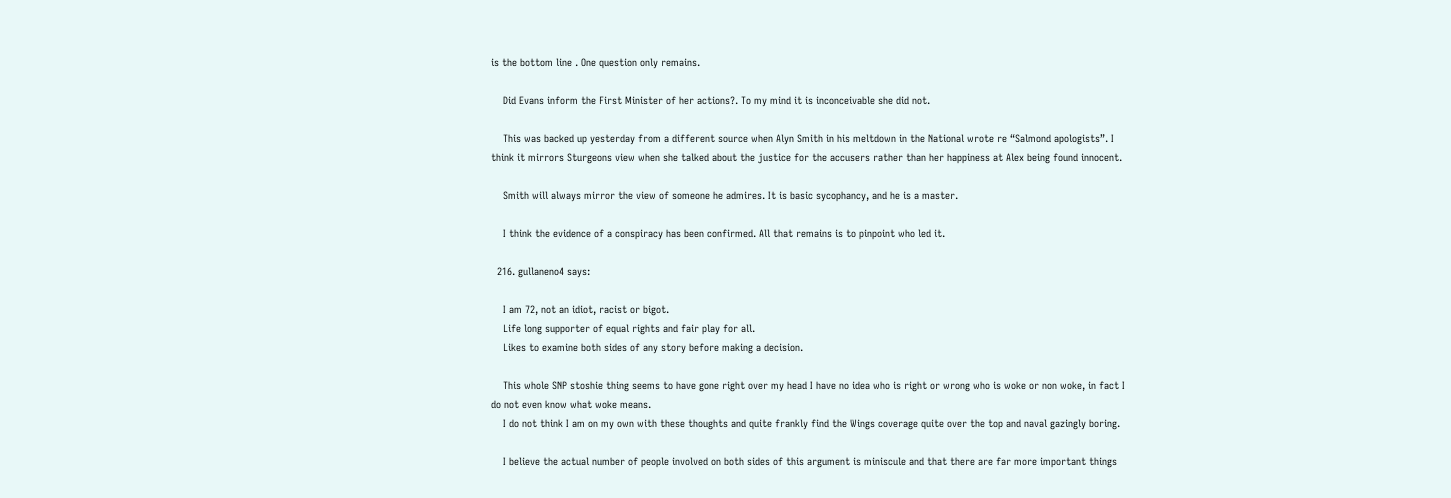is the bottom line . One question only remains.

    Did Evans inform the First Minister of her actions?. To my mind it is inconceivable she did not.

    This was backed up yesterday from a different source when Alyn Smith in his meltdown in the National wrote re “Salmond apologists”. I think it mirrors Sturgeons view when she talked about the justice for the accusers rather than her happiness at Alex being found innocent.

    Smith will always mirror the view of someone he admires. It is basic sycophancy, and he is a master.

    I think the evidence of a conspiracy has been confirmed. All that remains is to pinpoint who led it.

  216. gullaneno4 says:

    I am 72, not an idiot, racist or bigot.
    Life long supporter of equal rights and fair play for all.
    Likes to examine both sides of any story before making a decision.

    This whole SNP stoshie thing seems to have gone right over my head I have no idea who is right or wrong who is woke or non woke, in fact I do not even know what woke means.
    I do not think I am on my own with these thoughts and quite frankly find the Wings coverage quite over the top and naval gazingly boring.

    I believe the actual number of people involved on both sides of this argument is miniscule and that there are far more important things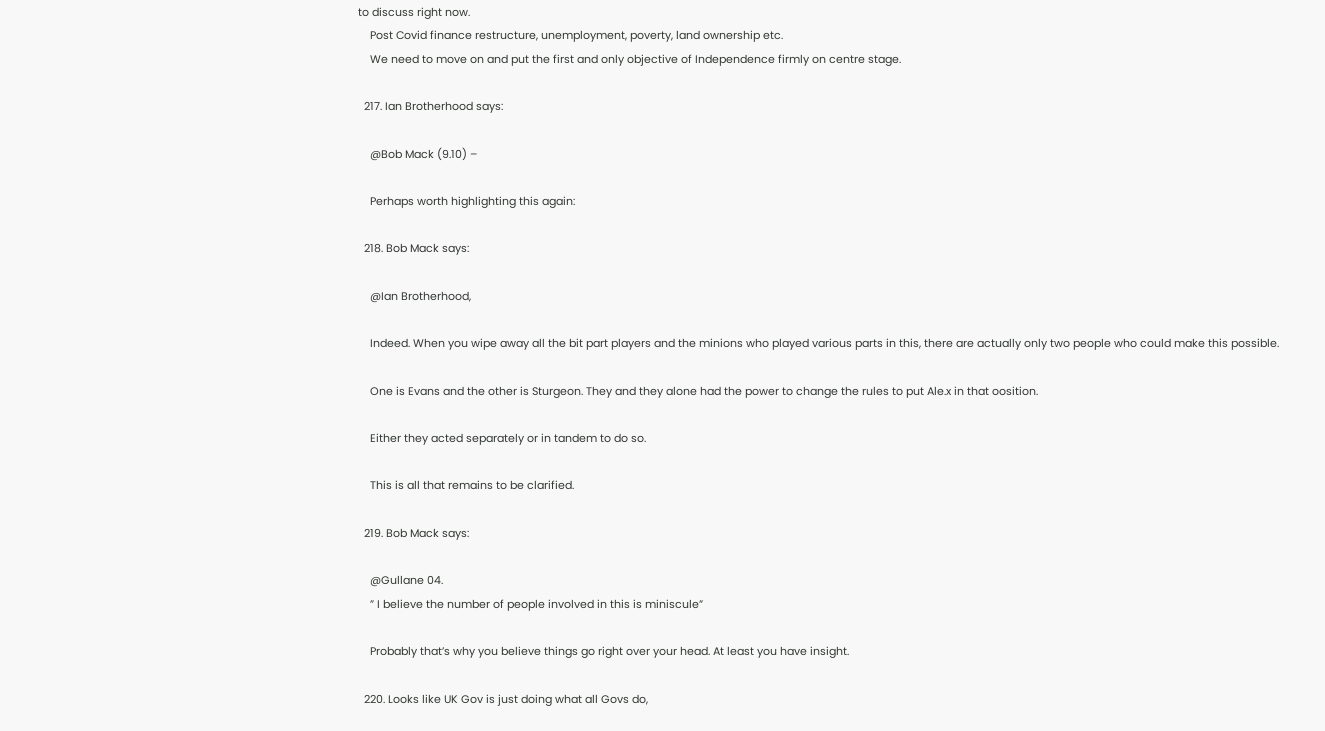to discuss right now.
    Post Covid finance restructure, unemployment, poverty, land ownership etc.
    We need to move on and put the first and only objective of Independence firmly on centre stage.

  217. Ian Brotherhood says:

    @Bob Mack (9.10) –

    Perhaps worth highlighting this again:

  218. Bob Mack says:

    @Ian Brotherhood,

    Indeed. When you wipe away all the bit part players and the minions who played various parts in this, there are actually only two people who could make this possible.

    One is Evans and the other is Sturgeon. They and they alone had the power to change the rules to put Ale.x in that oosition.

    Either they acted separately or in tandem to do so.

    This is all that remains to be clarified.

  219. Bob Mack says:

    @Gullane 04.
    ” I believe the number of people involved in this is miniscule”

    Probably that’s why you believe things go right over your head. At least you have insight.

  220. Looks like UK Gov is just doing what all Govs do,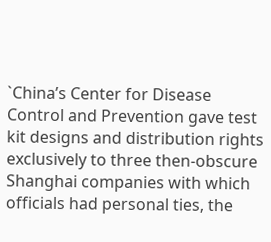`China’s Center for Disease Control and Prevention gave test kit designs and distribution rights exclusively to three then-obscure Shanghai companies with which officials had personal ties, the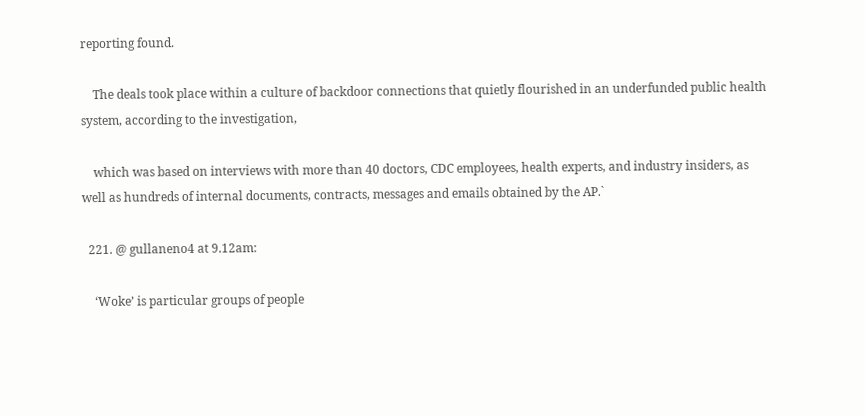reporting found.

    The deals took place within a culture of backdoor connections that quietly flourished in an underfunded public health system, according to the investigation,

    which was based on interviews with more than 40 doctors, CDC employees, health experts, and industry insiders, as well as hundreds of internal documents, contracts, messages and emails obtained by the AP.`

  221. @ gullaneno4 at 9.12am:

    ‘Woke’ is particular groups of people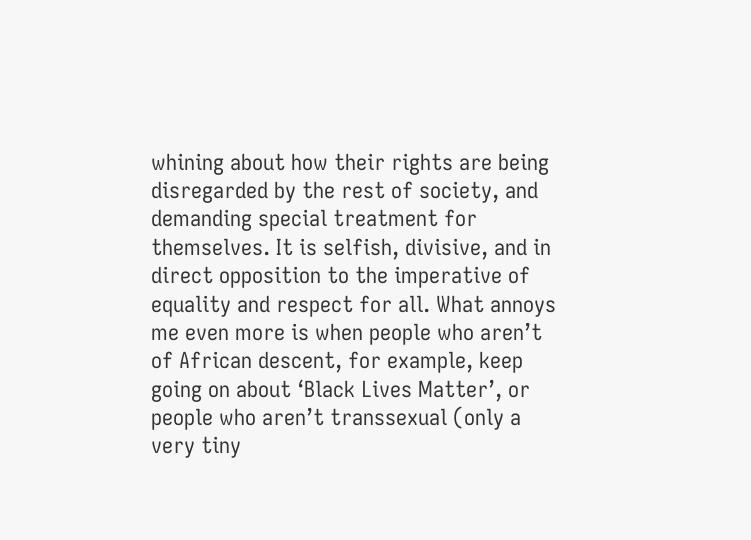whining about how their rights are being disregarded by the rest of society, and demanding special treatment for themselves. It is selfish, divisive, and in direct opposition to the imperative of equality and respect for all. What annoys me even more is when people who aren’t of African descent, for example, keep going on about ‘Black Lives Matter’, or people who aren’t transsexual (only a very tiny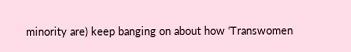minority are) keep banging on about how ‘Transwomen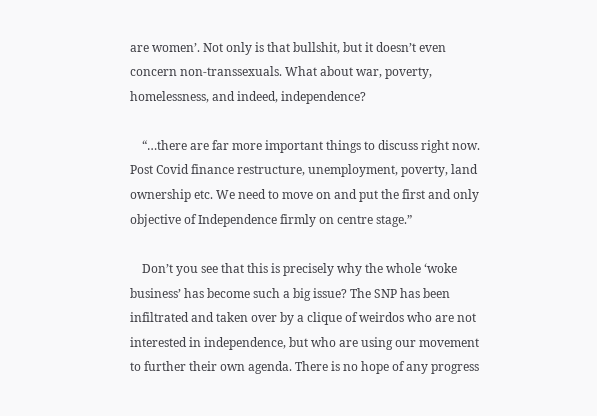are women’. Not only is that bullshit, but it doesn’t even concern non-transsexuals. What about war, poverty, homelessness, and indeed, independence?

    “…there are far more important things to discuss right now. Post Covid finance restructure, unemployment, poverty, land ownership etc. We need to move on and put the first and only objective of Independence firmly on centre stage.”

    Don’t you see that this is precisely why the whole ‘woke business’ has become such a big issue? The SNP has been infiltrated and taken over by a clique of weirdos who are not interested in independence, but who are using our movement to further their own agenda. There is no hope of any progress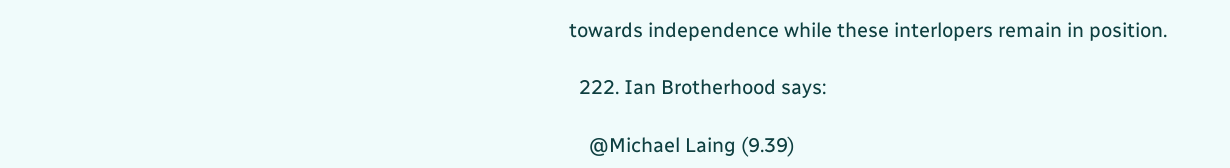towards independence while these interlopers remain in position.

  222. Ian Brotherhood says:

    @Michael Laing (9.39)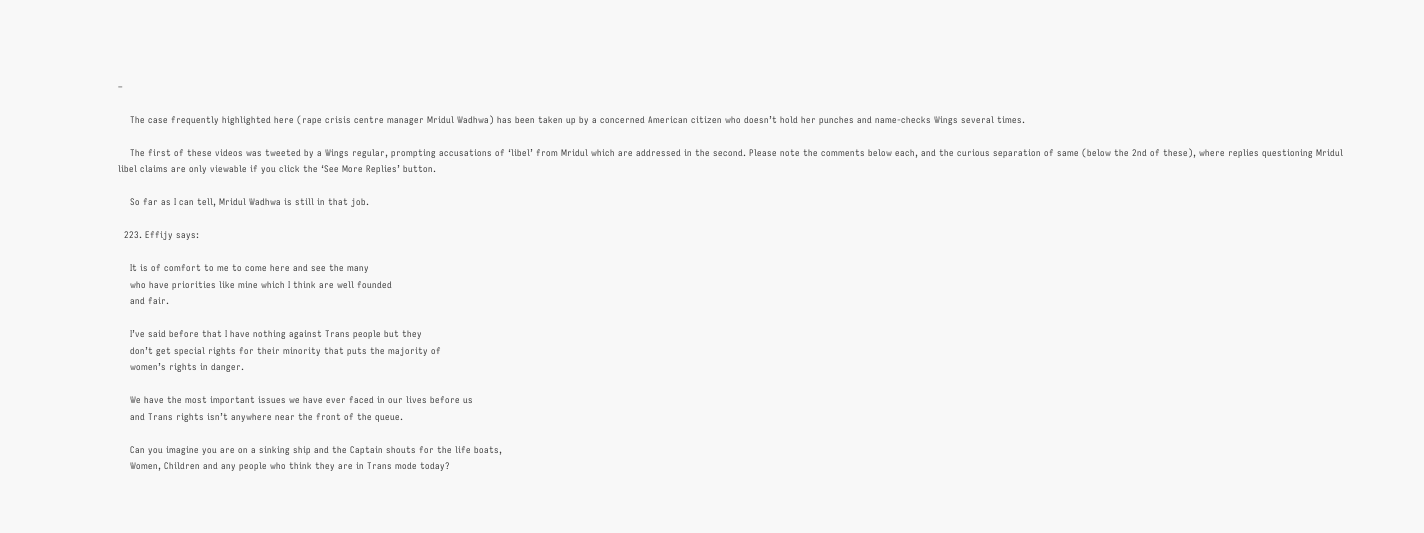–

    The case frequently highlighted here (rape crisis centre manager Mridul Wadhwa) has been taken up by a concerned American citizen who doesn’t hold her punches and name-checks Wings several times.

    The first of these videos was tweeted by a Wings regular, prompting accusations of ‘libel’ from Mridul which are addressed in the second. Please note the comments below each, and the curious separation of same (below the 2nd of these), where replies questioning Mridul libel claims are only viewable if you click the ‘See More Replies’ button.

    So far as I can tell, Mridul Wadhwa is still in that job.

  223. Effijy says:

    It is of comfort to me to come here and see the many
    who have priorities like mine which I think are well founded
    and fair.

    I’ve said before that I have nothing against Trans people but they
    don’t get special rights for their minority that puts the majority of
    women’s rights in danger.

    We have the most important issues we have ever faced in our lives before us
    and Trans rights isn’t anywhere near the front of the queue.

    Can you imagine you are on a sinking ship and the Captain shouts for the life boats,
    Women, Children and any people who think they are in Trans mode today?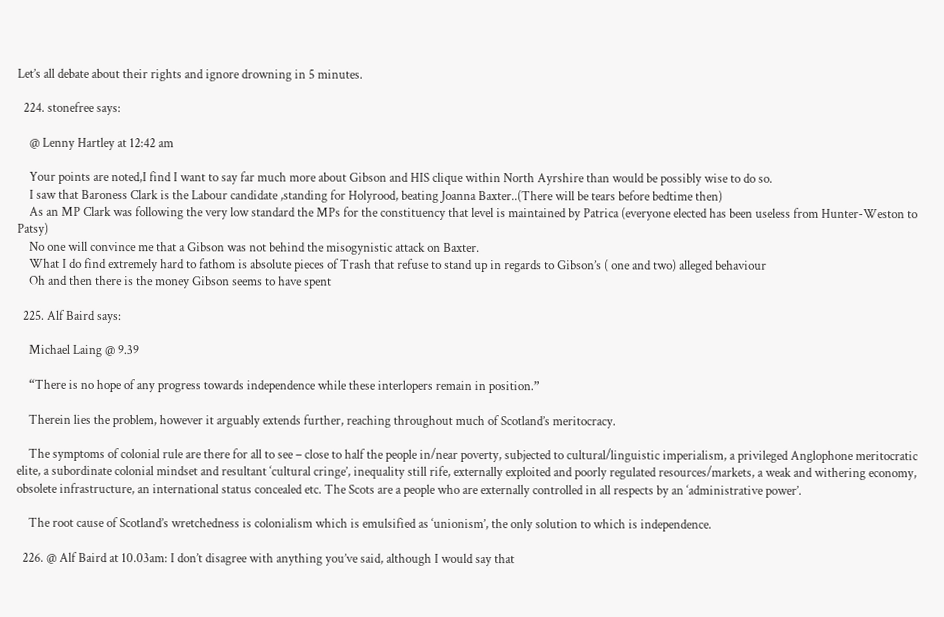Let’s all debate about their rights and ignore drowning in 5 minutes.

  224. stonefree says:

    @ Lenny Hartley at 12:42 am

    Your points are noted,I find I want to say far much more about Gibson and HIS clique within North Ayrshire than would be possibly wise to do so.
    I saw that Baroness Clark is the Labour candidate ,standing for Holyrood, beating Joanna Baxter..(There will be tears before bedtime then)
    As an MP Clark was following the very low standard the MPs for the constituency that level is maintained by Patrica (everyone elected has been useless from Hunter-Weston to Patsy)
    No one will convince me that a Gibson was not behind the misogynistic attack on Baxter.
    What I do find extremely hard to fathom is absolute pieces of Trash that refuse to stand up in regards to Gibson’s ( one and two) alleged behaviour
    Oh and then there is the money Gibson seems to have spent

  225. Alf Baird says:

    Michael Laing @ 9.39

    “There is no hope of any progress towards independence while these interlopers remain in position.”

    Therein lies the problem, however it arguably extends further, reaching throughout much of Scotland’s meritocracy.

    The symptoms of colonial rule are there for all to see – close to half the people in/near poverty, subjected to cultural/linguistic imperialism, a privileged Anglophone meritocratic elite, a subordinate colonial mindset and resultant ‘cultural cringe’, inequality still rife, externally exploited and poorly regulated resources/markets, a weak and withering economy, obsolete infrastructure, an international status concealed etc. The Scots are a people who are externally controlled in all respects by an ‘administrative power’.

    The root cause of Scotland’s wretchedness is colonialism which is emulsified as ‘unionism’, the only solution to which is independence.

  226. @ Alf Baird at 10.03am: I don’t disagree with anything you’ve said, although I would say that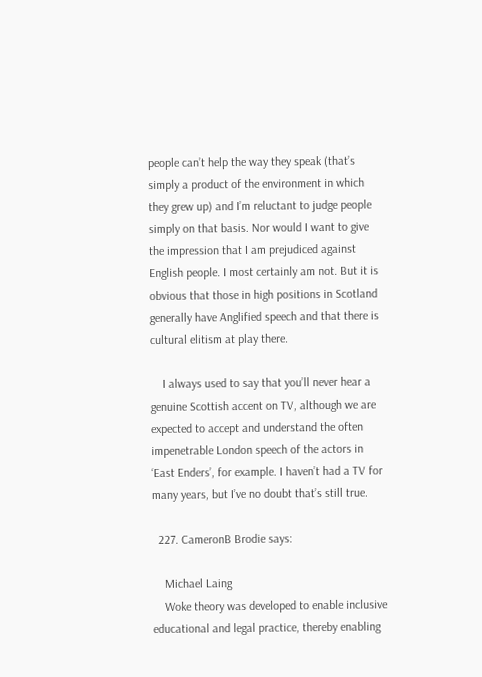people can’t help the way they speak (that’s simply a product of the environment in which they grew up) and I’m reluctant to judge people simply on that basis. Nor would I want to give the impression that I am prejudiced against English people. I most certainly am not. But it is obvious that those in high positions in Scotland generally have Anglified speech and that there is cultural elitism at play there.

    I always used to say that you’ll never hear a genuine Scottish accent on TV, although we are expected to accept and understand the often impenetrable London speech of the actors in ‘East Enders’, for example. I haven’t had a TV for many years, but I’ve no doubt that’s still true.

  227. CameronB Brodie says:

    Michael Laing
    Woke theory was developed to enable inclusive educational and legal practice, thereby enabling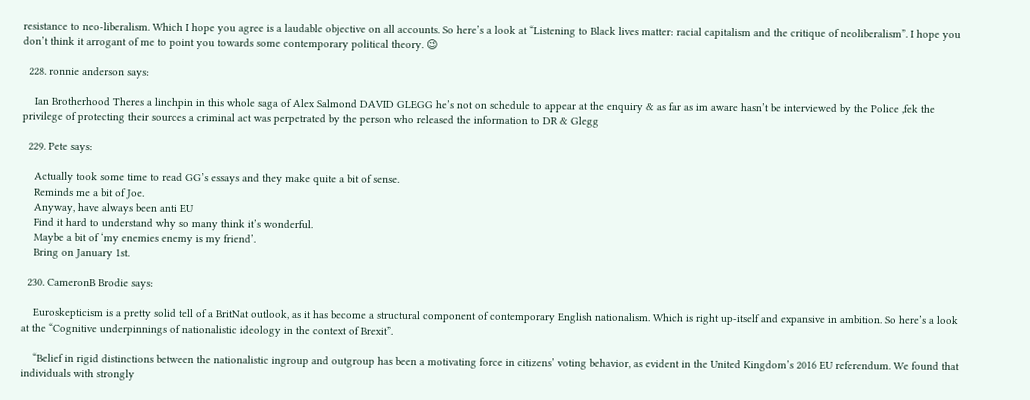resistance to neo-liberalism. Which I hope you agree is a laudable objective on all accounts. So here’s a look at “Listening to Black lives matter: racial capitalism and the critique of neoliberalism”. I hope you don’t think it arrogant of me to point you towards some contemporary political theory. 😉

  228. ronnie anderson says:

    Ian Brotherhood Theres a linchpin in this whole saga of Alex Salmond DAVID GLEGG he’s not on schedule to appear at the enquiry & as far as im aware hasn’t be interviewed by the Police ,fek the privilege of protecting their sources a criminal act was perpetrated by the person who released the information to DR & Glegg

  229. Pete says:

    Actually took some time to read GG’s essays and they make quite a bit of sense.
    Reminds me a bit of Joe.
    Anyway, have always been anti EU
    Find it hard to understand why so many think it’s wonderful.
    Maybe a bit of ‘my enemies enemy is my friend’.
    Bring on January 1st.

  230. CameronB Brodie says:

    Euroskepticism is a pretty solid tell of a BritNat outlook, as it has become a structural component of contemporary English nationalism. Which is right up-itself and expansive in ambition. So here’s a look at the “Cognitive underpinnings of nationalistic ideology in the context of Brexit”.

    “Belief in rigid distinctions between the nationalistic ingroup and outgroup has been a motivating force in citizens’ voting behavior, as evident in the United Kingdom’s 2016 EU referendum. We found that individuals with strongly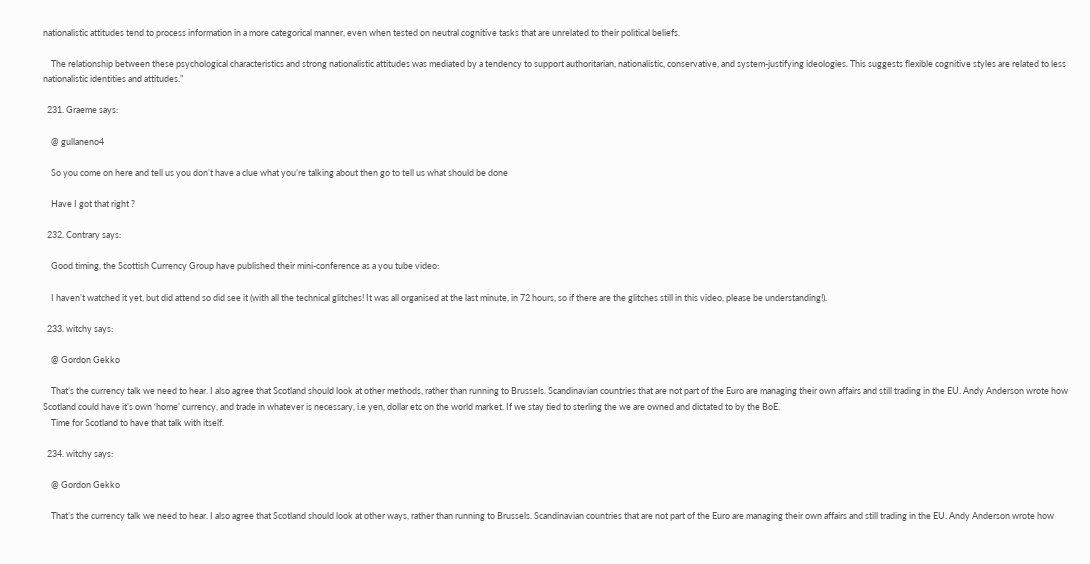nationalistic attitudes tend to process information in a more categorical manner, even when tested on neutral cognitive tasks that are unrelated to their political beliefs.

    The relationship between these psychological characteristics and strong nationalistic attitudes was mediated by a tendency to support authoritarian, nationalistic, conservative, and system-justifying ideologies. This suggests flexible cognitive styles are related to less nationalistic identities and attitudes.”

  231. Graeme says:

    @ gullaneno4

    So you come on here and tell us you don’t have a clue what you’re talking about then go to tell us what should be done

    Have I got that right ?

  232. Contrary says:

    Good timing, the Scottish Currency Group have published their mini-conference as a you tube video:

    I haven’t watched it yet, but did attend so did see it (with all the technical glitches! It was all organised at the last minute, in 72 hours, so if there are the glitches still in this video, please be understanding!).

  233. witchy says:

    @ Gordon Gekko

    That’s the currency talk we need to hear. I also agree that Scotland should look at other methods, rather than running to Brussels. Scandinavian countries that are not part of the Euro are managing their own affairs and still trading in the EU. Andy Anderson wrote how Scotland could have it’s own ‘home’ currency, and trade in whatever is necessary, i.e yen, dollar etc on the world market. If we stay tied to sterling the we are owned and dictated to by the BoE.
    Time for Scotland to have that talk with itself.

  234. witchy says:

    @ Gordon Gekko

    That’s the currency talk we need to hear. I also agree that Scotland should look at other ways, rather than running to Brussels. Scandinavian countries that are not part of the Euro are managing their own affairs and still trading in the EU. Andy Anderson wrote how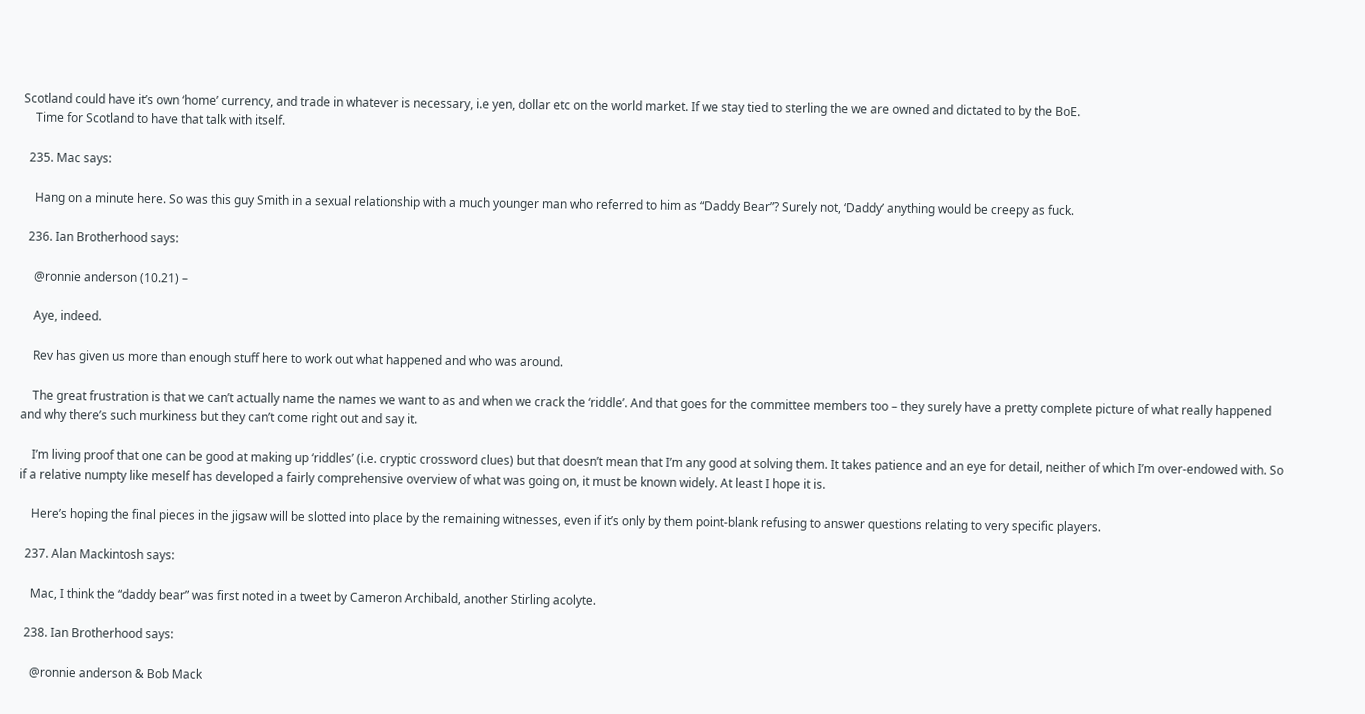Scotland could have it’s own ‘home’ currency, and trade in whatever is necessary, i.e yen, dollar etc on the world market. If we stay tied to sterling the we are owned and dictated to by the BoE.
    Time for Scotland to have that talk with itself.

  235. Mac says:

    Hang on a minute here. So was this guy Smith in a sexual relationship with a much younger man who referred to him as “Daddy Bear”? Surely not, ‘Daddy’ anything would be creepy as fuck.

  236. Ian Brotherhood says:

    @ronnie anderson (10.21) –

    Aye, indeed.

    Rev has given us more than enough stuff here to work out what happened and who was around.

    The great frustration is that we can’t actually name the names we want to as and when we crack the ‘riddle’. And that goes for the committee members too – they surely have a pretty complete picture of what really happened and why there’s such murkiness but they can’t come right out and say it.

    I’m living proof that one can be good at making up ‘riddles’ (i.e. cryptic crossword clues) but that doesn’t mean that I’m any good at solving them. It takes patience and an eye for detail, neither of which I’m over-endowed with. So if a relative numpty like meself has developed a fairly comprehensive overview of what was going on, it must be known widely. At least I hope it is.

    Here’s hoping the final pieces in the jigsaw will be slotted into place by the remaining witnesses, even if it’s only by them point-blank refusing to answer questions relating to very specific players.

  237. Alan Mackintosh says:

    Mac, I think the “daddy bear” was first noted in a tweet by Cameron Archibald, another Stirling acolyte.

  238. Ian Brotherhood says:

    @ronnie anderson & Bob Mack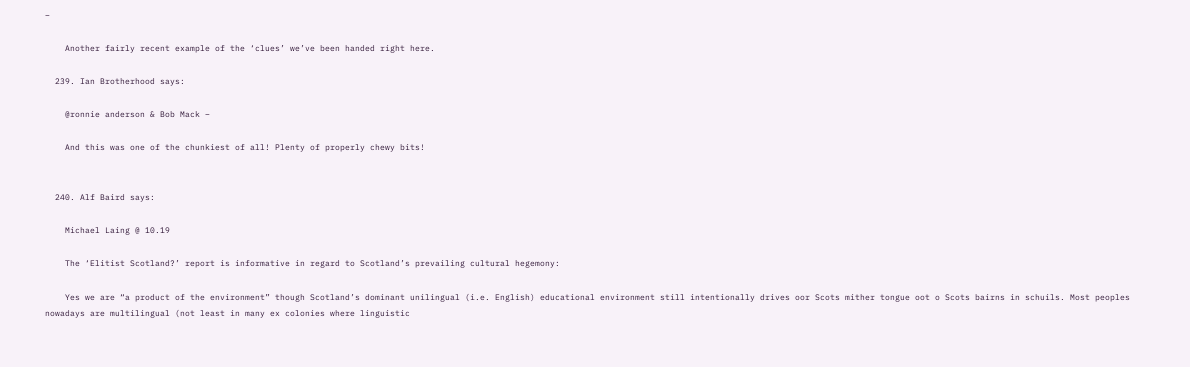–

    Another fairly recent example of the ‘clues’ we’ve been handed right here.

  239. Ian Brotherhood says:

    @ronnie anderson & Bob Mack –

    And this was one of the chunkiest of all! Plenty of properly chewy bits!


  240. Alf Baird says:

    Michael Laing @ 10.19

    The ‘Elitist Scotland?’ report is informative in regard to Scotland’s prevailing cultural hegemony:

    Yes we are “a product of the environment” though Scotland’s dominant unilingual (i.e. English) educational environment still intentionally drives oor Scots mither tongue oot o Scots bairns in schuils. Most peoples nowadays are multilingual (not least in many ex colonies where linguistic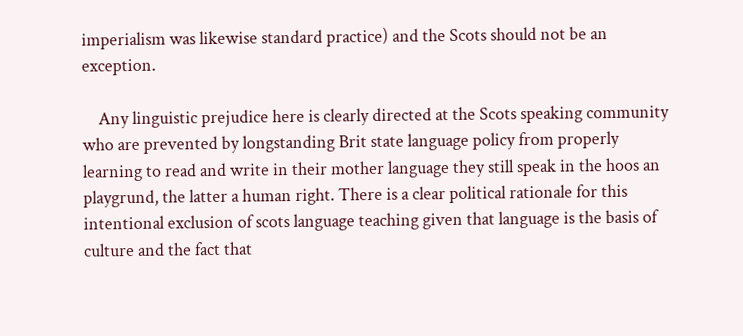imperialism was likewise standard practice) and the Scots should not be an exception.

    Any linguistic prejudice here is clearly directed at the Scots speaking community who are prevented by longstanding Brit state language policy from properly learning to read and write in their mother language they still speak in the hoos an playgrund, the latter a human right. There is a clear political rationale for this intentional exclusion of scots language teaching given that language is the basis of culture and the fact that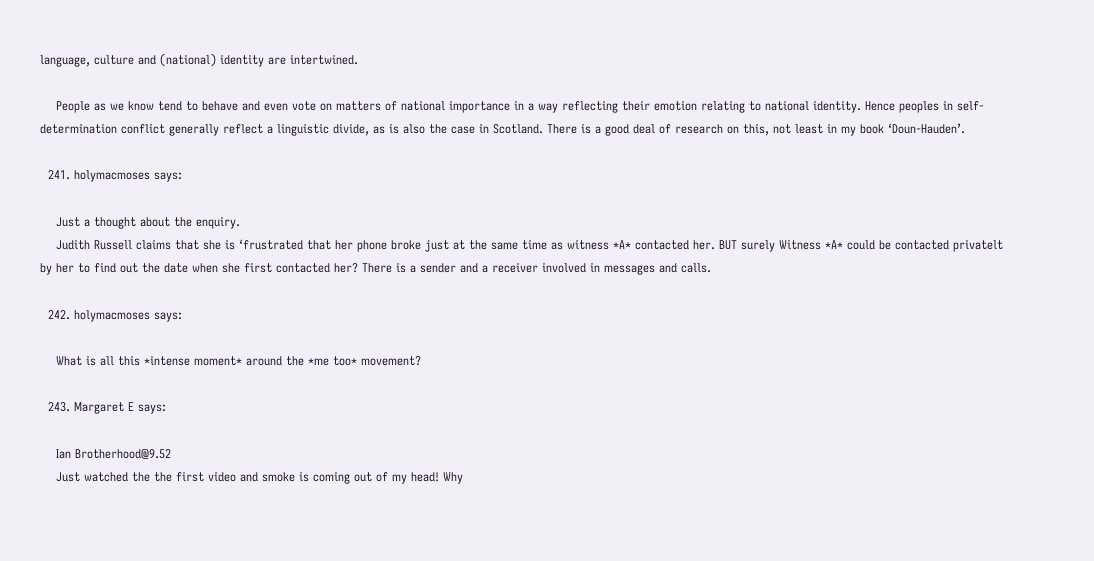language, culture and (national) identity are intertwined.

    People as we know tend to behave and even vote on matters of national importance in a way reflecting their emotion relating to national identity. Hence peoples in self-determination conflict generally reflect a linguistic divide, as is also the case in Scotland. There is a good deal of research on this, not least in my book ‘Doun-Hauden’.

  241. holymacmoses says:

    Just a thought about the enquiry.
    Judith Russell claims that she is ‘frustrated that her phone broke just at the same time as witness *A* contacted her. BUT surely Witness *A* could be contacted privatelt by her to find out the date when she first contacted her? There is a sender and a receiver involved in messages and calls.

  242. holymacmoses says:

    What is all this *intense moment* around the *me too* movement?

  243. Margaret E says:

    Ian Brotherhood@9.52
    Just watched the the first video and smoke is coming out of my head! Why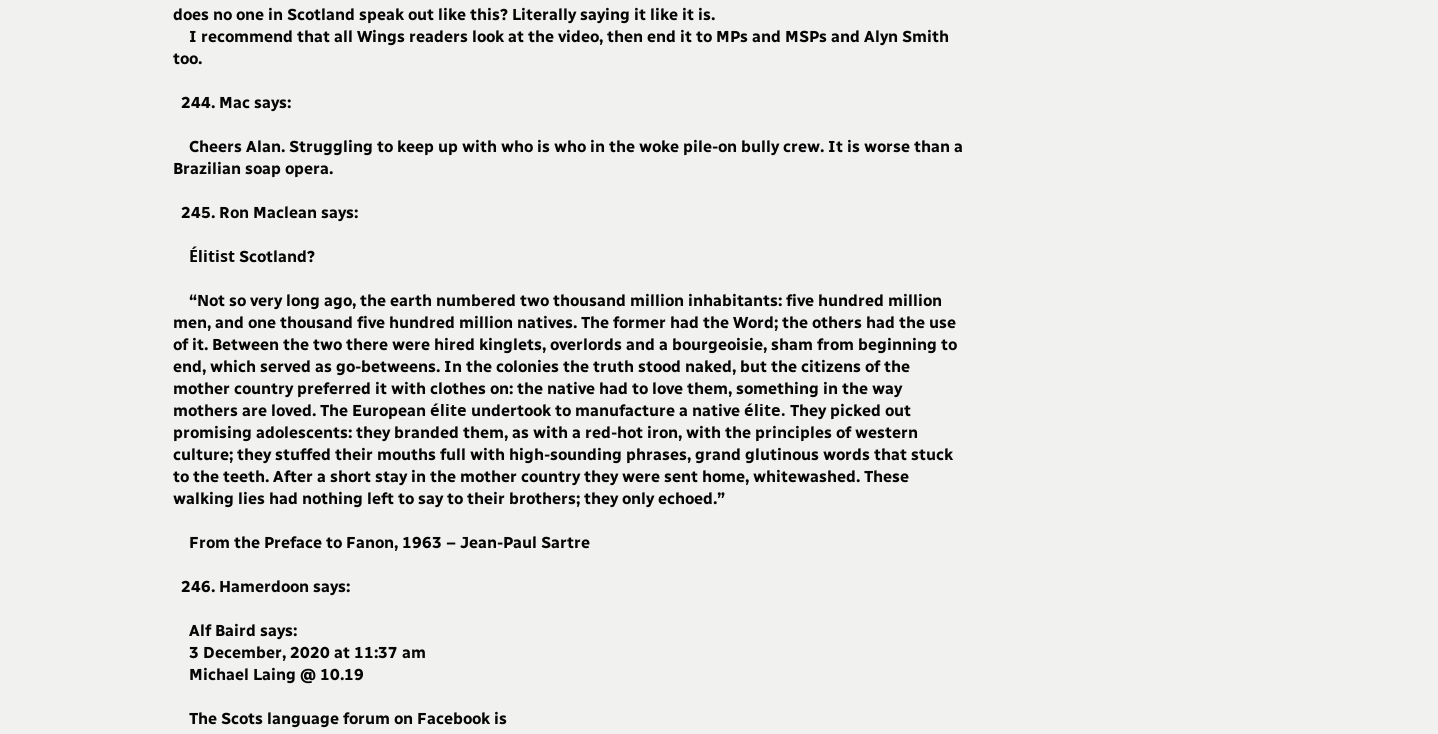does no one in Scotland speak out like this? Literally saying it like it is.
    I recommend that all Wings readers look at the video, then end it to MPs and MSPs and Alyn Smith too.

  244. Mac says:

    Cheers Alan. Struggling to keep up with who is who in the woke pile-on bully crew. It is worse than a Brazilian soap opera.

  245. Ron Maclean says:

    Élitist Scotland?

    “Not so very long ago, the earth numbered two thousand million inhabitants: five hundred million men, and one thousand five hundred million natives. The former had the Word; the others had the use of it. Between the two there were hired kinglets, overlords and a bourgeoisie, sham from beginning to end, which served as go-betweens. In the colonies the truth stood naked, but the citizens of the mother country preferred it with clothes on: the native had to love them, something in the way mothers are loved. The European élite undertook to manufacture a native élite. They picked out promising adolescents: they branded them, as with a red-hot iron, with the principles of western culture; they stuffed their mouths full with high-sounding phrases, grand glutinous words that stuck to the teeth. After a short stay in the mother country they were sent home, whitewashed. These walking lies had nothing left to say to their brothers; they only echoed.”

    From the Preface to Fanon, 1963 – Jean-Paul Sartre

  246. Hamerdoon says:

    Alf Baird says:
    3 December, 2020 at 11:37 am
    Michael Laing @ 10.19

    The Scots language forum on Facebook is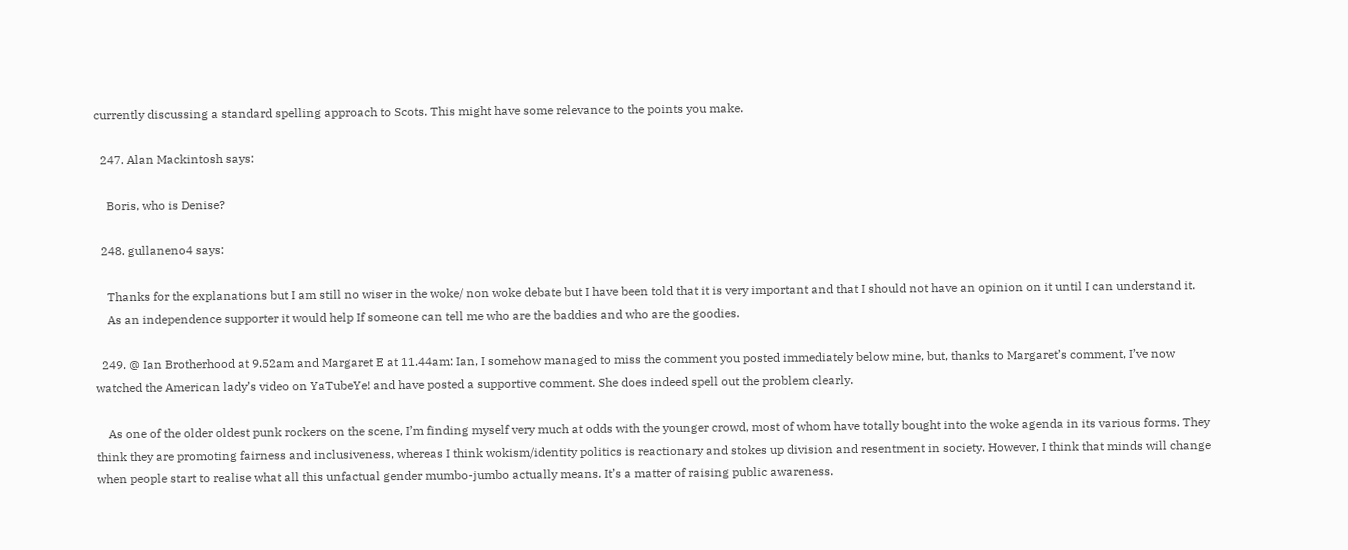currently discussing a standard spelling approach to Scots. This might have some relevance to the points you make.

  247. Alan Mackintosh says:

    Boris, who is Denise?

  248. gullaneno4 says:

    Thanks for the explanations but I am still no wiser in the woke/ non woke debate but I have been told that it is very important and that I should not have an opinion on it until I can understand it.
    As an independence supporter it would help If someone can tell me who are the baddies and who are the goodies.

  249. @ Ian Brotherhood at 9.52am and Margaret E at 11.44am: Ian, I somehow managed to miss the comment you posted immediately below mine, but, thanks to Margaret’s comment, I’ve now watched the American lady’s video on YaTubeYe! and have posted a supportive comment. She does indeed spell out the problem clearly.

    As one of the older oldest punk rockers on the scene, I’m finding myself very much at odds with the younger crowd, most of whom have totally bought into the woke agenda in its various forms. They think they are promoting fairness and inclusiveness, whereas I think wokism/identity politics is reactionary and stokes up division and resentment in society. However, I think that minds will change when people start to realise what all this unfactual gender mumbo-jumbo actually means. It’s a matter of raising public awareness.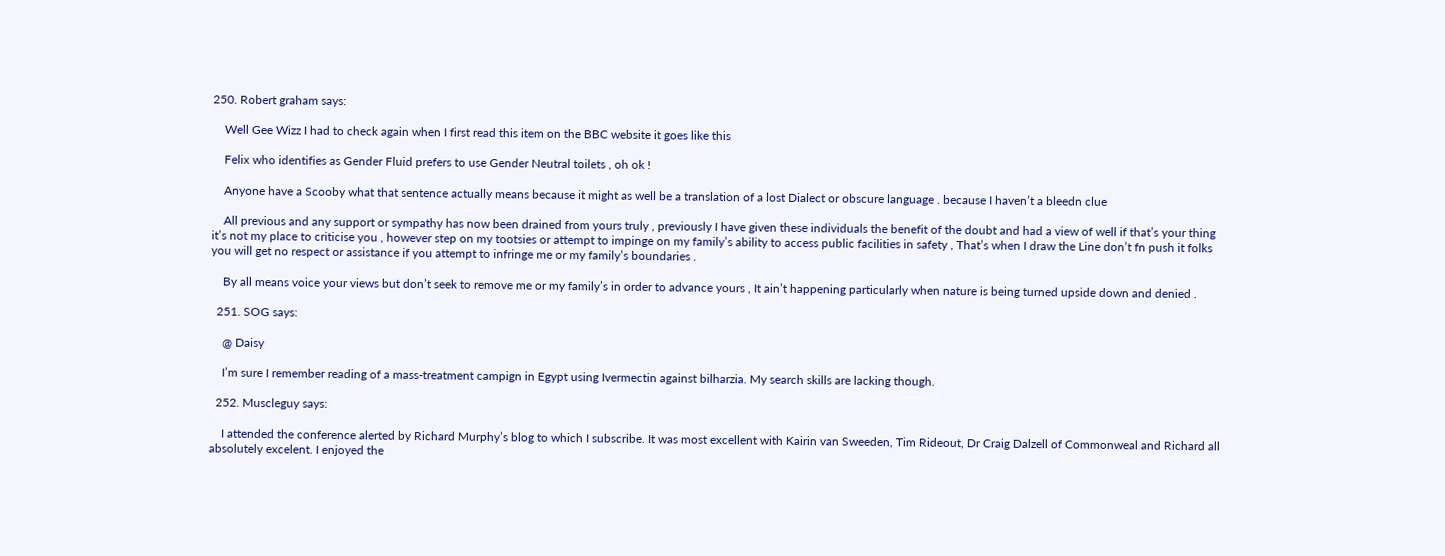250. Robert graham says:

    Well Gee Wizz I had to check again when I first read this item on the BBC website it goes like this

    Felix who identifies as Gender Fluid prefers to use Gender Neutral toilets , oh ok !

    Anyone have a Scooby what that sentence actually means because it might as well be a translation of a lost Dialect or obscure language . because I haven’t a bleedn clue

    All previous and any support or sympathy has now been drained from yours truly , previously I have given these individuals the benefit of the doubt and had a view of well if that’s your thing it’s not my place to criticise you , however step on my tootsies or attempt to impinge on my family’s ability to access public facilities in safety , That’s when I draw the Line don’t fn push it folks you will get no respect or assistance if you attempt to infringe me or my family’s boundaries .

    By all means voice your views but don’t seek to remove me or my family’s in order to advance yours , It ain’t happening particularly when nature is being turned upside down and denied .

  251. SOG says:

    @ Daisy

    I’m sure I remember reading of a mass-treatment campign in Egypt using Ivermectin against bilharzia. My search skills are lacking though.

  252. Muscleguy says:

    I attended the conference alerted by Richard Murphy’s blog to which I subscribe. It was most excellent with Kairin van Sweeden, Tim Rideout, Dr Craig Dalzell of Commonweal and Richard all absolutely excelent. I enjoyed the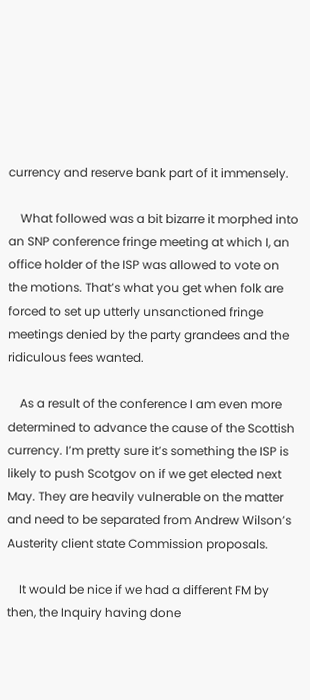currency and reserve bank part of it immensely.

    What followed was a bit bizarre it morphed into an SNP conference fringe meeting at which I, an office holder of the ISP was allowed to vote on the motions. That’s what you get when folk are forced to set up utterly unsanctioned fringe meetings denied by the party grandees and the ridiculous fees wanted.

    As a result of the conference I am even more determined to advance the cause of the Scottish currency. I’m pretty sure it’s something the ISP is likely to push Scotgov on if we get elected next May. They are heavily vulnerable on the matter and need to be separated from Andrew Wilson’s Austerity client state Commission proposals.

    It would be nice if we had a different FM by then, the Inquiry having done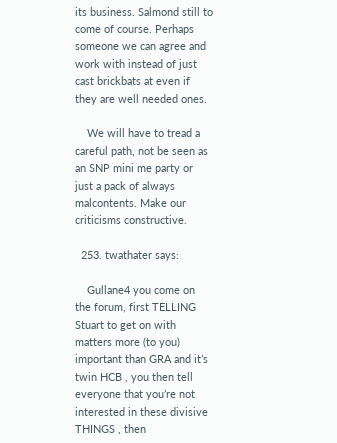its business. Salmond still to come of course. Perhaps someone we can agree and work with instead of just cast brickbats at even if they are well needed ones.

    We will have to tread a careful path, not be seen as an SNP mini me party or just a pack of always malcontents. Make our criticisms constructive.

  253. twathater says:

    Gullane4 you come on the forum, first TELLING Stuart to get on with matters more (to you) important than GRA and it’s twin HCB , you then tell everyone that you’re not interested in these divisive THINGS , then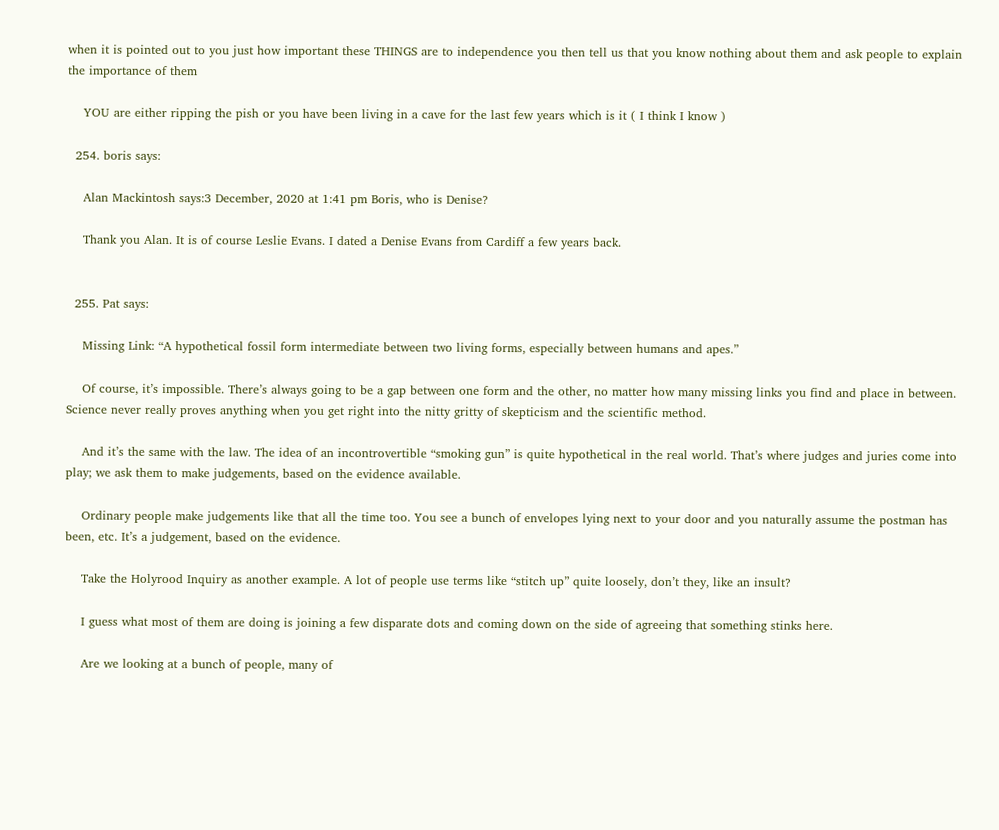when it is pointed out to you just how important these THINGS are to independence you then tell us that you know nothing about them and ask people to explain the importance of them

    YOU are either ripping the pish or you have been living in a cave for the last few years which is it ( I think I know )

  254. boris says:

    Alan Mackintosh says:3 December, 2020 at 1:41 pm Boris, who is Denise?

    Thank you Alan. It is of course Leslie Evans. I dated a Denise Evans from Cardiff a few years back.


  255. Pat says:

    Missing Link: “A hypothetical fossil form intermediate between two living forms, especially between humans and apes.”

    Of course, it’s impossible. There’s always going to be a gap between one form and the other, no matter how many missing links you find and place in between. Science never really proves anything when you get right into the nitty gritty of skepticism and the scientific method.

    And it’s the same with the law. The idea of an incontrovertible “smoking gun” is quite hypothetical in the real world. That’s where judges and juries come into play; we ask them to make judgements, based on the evidence available.

    Ordinary people make judgements like that all the time too. You see a bunch of envelopes lying next to your door and you naturally assume the postman has been, etc. It’s a judgement, based on the evidence.

    Take the Holyrood Inquiry as another example. A lot of people use terms like “stitch up” quite loosely, don’t they, like an insult?

    I guess what most of them are doing is joining a few disparate dots and coming down on the side of agreeing that something stinks here.

    Are we looking at a bunch of people, many of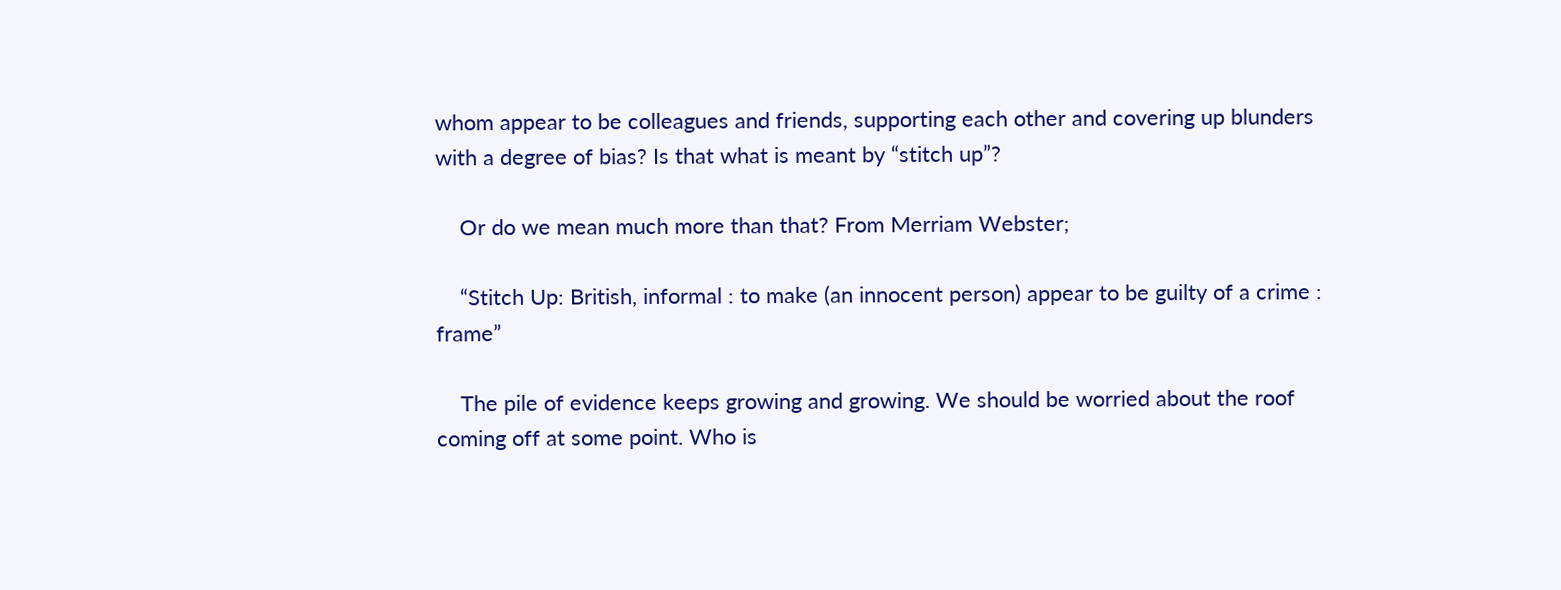whom appear to be colleagues and friends, supporting each other and covering up blunders with a degree of bias? Is that what is meant by “stitch up”?

    Or do we mean much more than that? From Merriam Webster;

    “Stitch Up: British, informal : to make (an innocent person) appear to be guilty of a crime : frame”

    The pile of evidence keeps growing and growing. We should be worried about the roof coming off at some point. Who is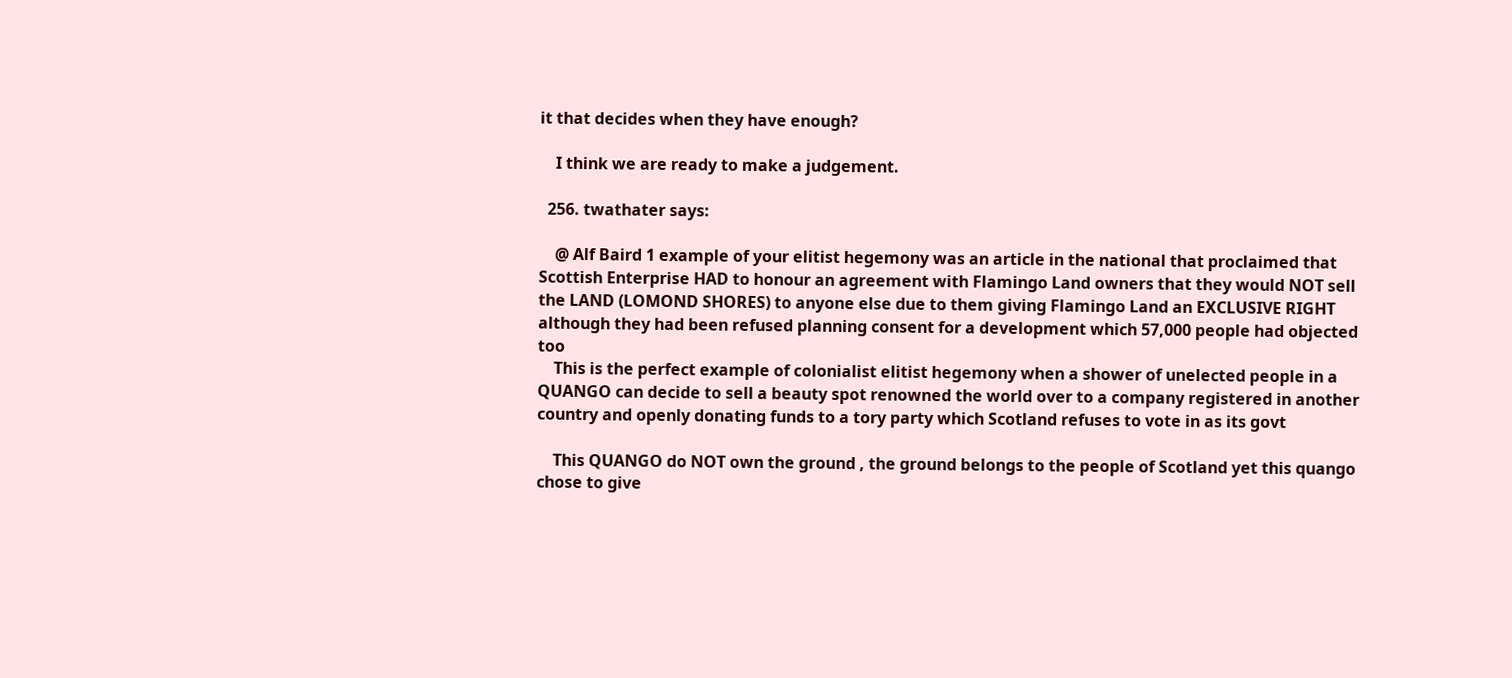it that decides when they have enough?

    I think we are ready to make a judgement.

  256. twathater says:

    @ Alf Baird 1 example of your elitist hegemony was an article in the national that proclaimed that Scottish Enterprise HAD to honour an agreement with Flamingo Land owners that they would NOT sell the LAND (LOMOND SHORES) to anyone else due to them giving Flamingo Land an EXCLUSIVE RIGHT although they had been refused planning consent for a development which 57,000 people had objected too
    This is the perfect example of colonialist elitist hegemony when a shower of unelected people in a QUANGO can decide to sell a beauty spot renowned the world over to a company registered in another country and openly donating funds to a tory party which Scotland refuses to vote in as its govt

    This QUANGO do NOT own the ground , the ground belongs to the people of Scotland yet this quango chose to give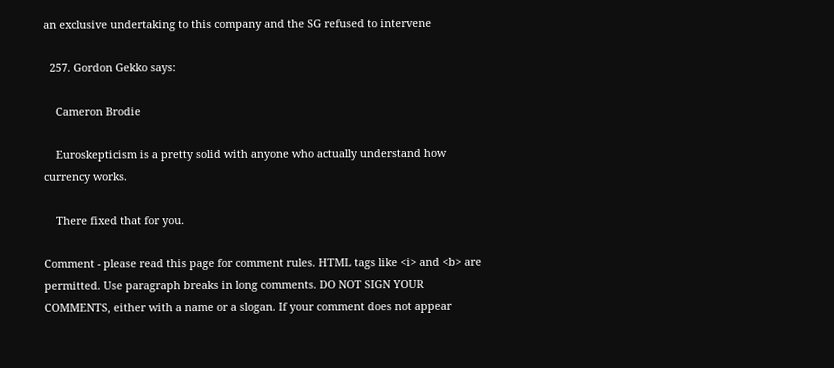an exclusive undertaking to this company and the SG refused to intervene

  257. Gordon Gekko says:

    Cameron Brodie

    Euroskepticism is a pretty solid with anyone who actually understand how currency works.

    There fixed that for you.

Comment - please read this page for comment rules. HTML tags like <i> and <b> are permitted. Use paragraph breaks in long comments. DO NOT SIGN YOUR COMMENTS, either with a name or a slogan. If your comment does not appear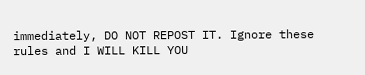immediately, DO NOT REPOST IT. Ignore these rules and I WILL KILL YOU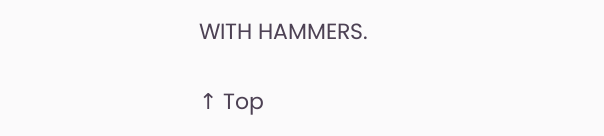WITH HAMMERS.

↑ Top